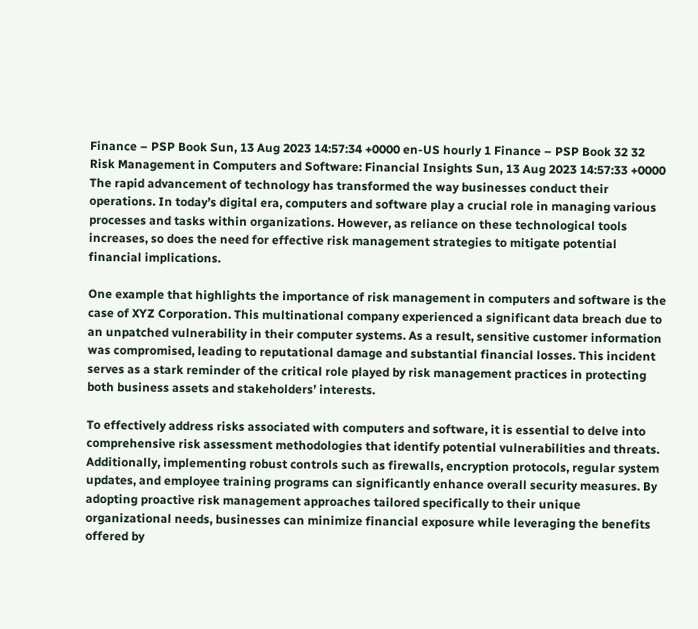Finance – PSP Book Sun, 13 Aug 2023 14:57:34 +0000 en-US hourly 1 Finance – PSP Book 32 32 Risk Management in Computers and Software: Financial Insights Sun, 13 Aug 2023 14:57:33 +0000 The rapid advancement of technology has transformed the way businesses conduct their operations. In today’s digital era, computers and software play a crucial role in managing various processes and tasks within organizations. However, as reliance on these technological tools increases, so does the need for effective risk management strategies to mitigate potential financial implications.

One example that highlights the importance of risk management in computers and software is the case of XYZ Corporation. This multinational company experienced a significant data breach due to an unpatched vulnerability in their computer systems. As a result, sensitive customer information was compromised, leading to reputational damage and substantial financial losses. This incident serves as a stark reminder of the critical role played by risk management practices in protecting both business assets and stakeholders’ interests.

To effectively address risks associated with computers and software, it is essential to delve into comprehensive risk assessment methodologies that identify potential vulnerabilities and threats. Additionally, implementing robust controls such as firewalls, encryption protocols, regular system updates, and employee training programs can significantly enhance overall security measures. By adopting proactive risk management approaches tailored specifically to their unique organizational needs, businesses can minimize financial exposure while leveraging the benefits offered by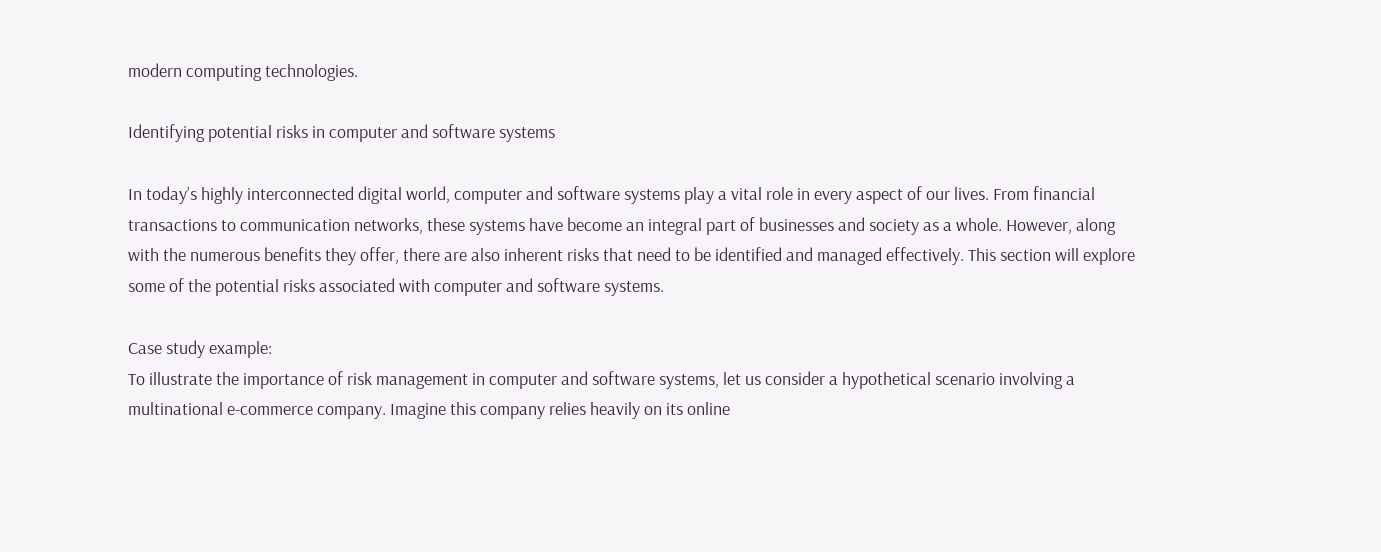modern computing technologies.

Identifying potential risks in computer and software systems

In today’s highly interconnected digital world, computer and software systems play a vital role in every aspect of our lives. From financial transactions to communication networks, these systems have become an integral part of businesses and society as a whole. However, along with the numerous benefits they offer, there are also inherent risks that need to be identified and managed effectively. This section will explore some of the potential risks associated with computer and software systems.

Case study example:
To illustrate the importance of risk management in computer and software systems, let us consider a hypothetical scenario involving a multinational e-commerce company. Imagine this company relies heavily on its online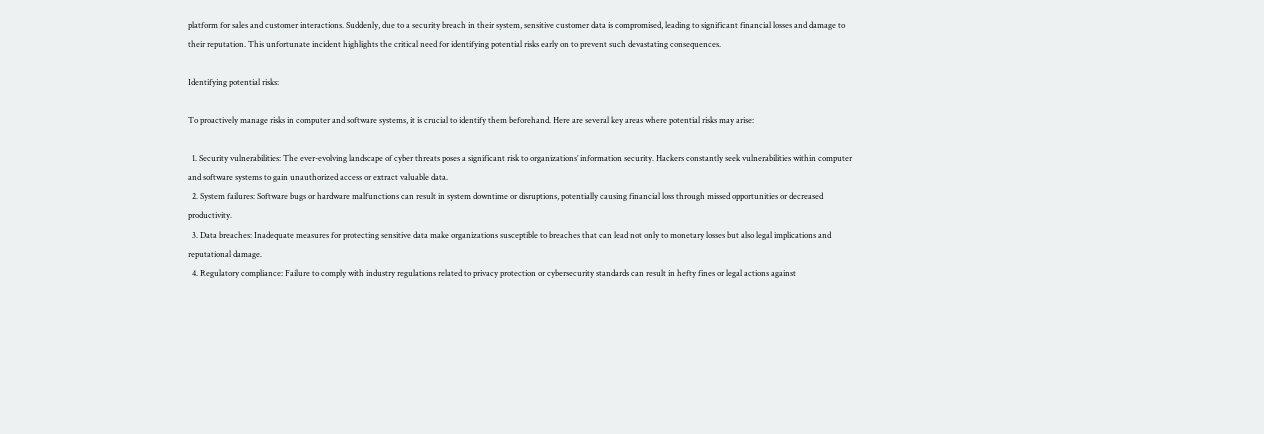platform for sales and customer interactions. Suddenly, due to a security breach in their system, sensitive customer data is compromised, leading to significant financial losses and damage to their reputation. This unfortunate incident highlights the critical need for identifying potential risks early on to prevent such devastating consequences.

Identifying potential risks:

To proactively manage risks in computer and software systems, it is crucial to identify them beforehand. Here are several key areas where potential risks may arise:

  1. Security vulnerabilities: The ever-evolving landscape of cyber threats poses a significant risk to organizations’ information security. Hackers constantly seek vulnerabilities within computer and software systems to gain unauthorized access or extract valuable data.
  2. System failures: Software bugs or hardware malfunctions can result in system downtime or disruptions, potentially causing financial loss through missed opportunities or decreased productivity.
  3. Data breaches: Inadequate measures for protecting sensitive data make organizations susceptible to breaches that can lead not only to monetary losses but also legal implications and reputational damage.
  4. Regulatory compliance: Failure to comply with industry regulations related to privacy protection or cybersecurity standards can result in hefty fines or legal actions against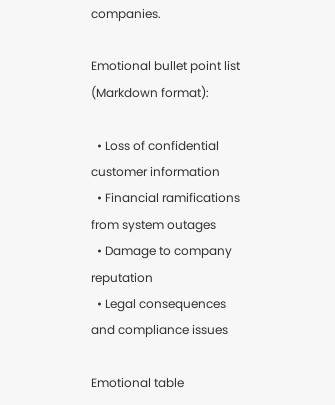companies.

Emotional bullet point list (Markdown format):

  • Loss of confidential customer information
  • Financial ramifications from system outages
  • Damage to company reputation
  • Legal consequences and compliance issues

Emotional table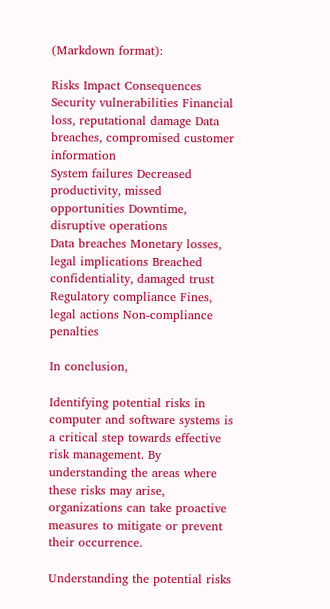(Markdown format):

Risks Impact Consequences
Security vulnerabilities Financial loss, reputational damage Data breaches, compromised customer information
System failures Decreased productivity, missed opportunities Downtime, disruptive operations
Data breaches Monetary losses, legal implications Breached confidentiality, damaged trust
Regulatory compliance Fines, legal actions Non-compliance penalties

In conclusion,

Identifying potential risks in computer and software systems is a critical step towards effective risk management. By understanding the areas where these risks may arise, organizations can take proactive measures to mitigate or prevent their occurrence.

Understanding the potential risks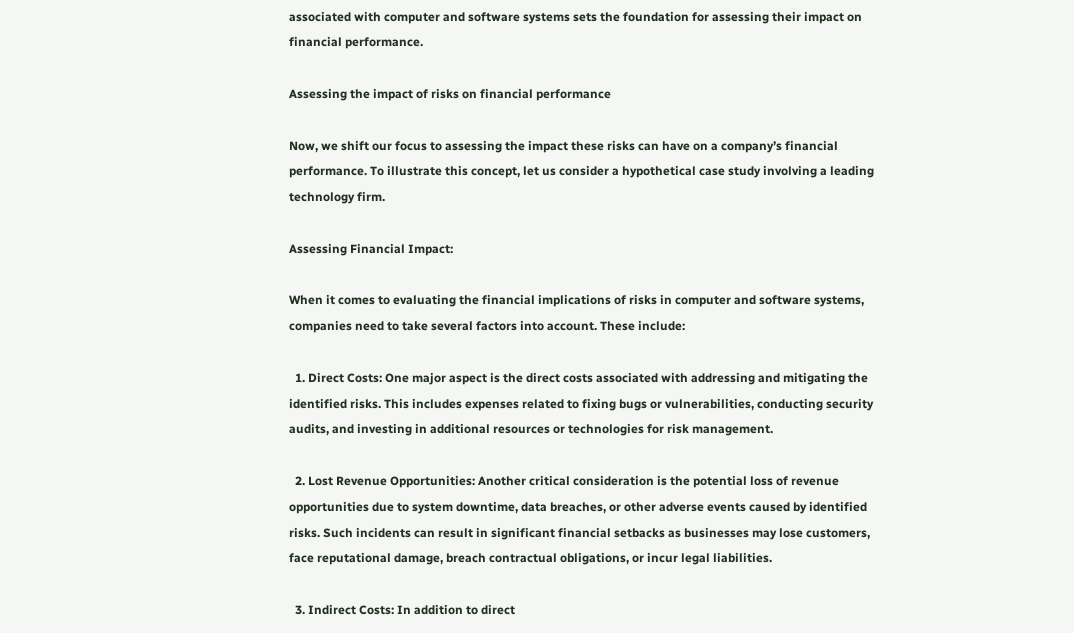associated with computer and software systems sets the foundation for assessing their impact on financial performance.

Assessing the impact of risks on financial performance

Now, we shift our focus to assessing the impact these risks can have on a company’s financial performance. To illustrate this concept, let us consider a hypothetical case study involving a leading technology firm.

Assessing Financial Impact:

When it comes to evaluating the financial implications of risks in computer and software systems, companies need to take several factors into account. These include:

  1. Direct Costs: One major aspect is the direct costs associated with addressing and mitigating the identified risks. This includes expenses related to fixing bugs or vulnerabilities, conducting security audits, and investing in additional resources or technologies for risk management.

  2. Lost Revenue Opportunities: Another critical consideration is the potential loss of revenue opportunities due to system downtime, data breaches, or other adverse events caused by identified risks. Such incidents can result in significant financial setbacks as businesses may lose customers, face reputational damage, breach contractual obligations, or incur legal liabilities.

  3. Indirect Costs: In addition to direct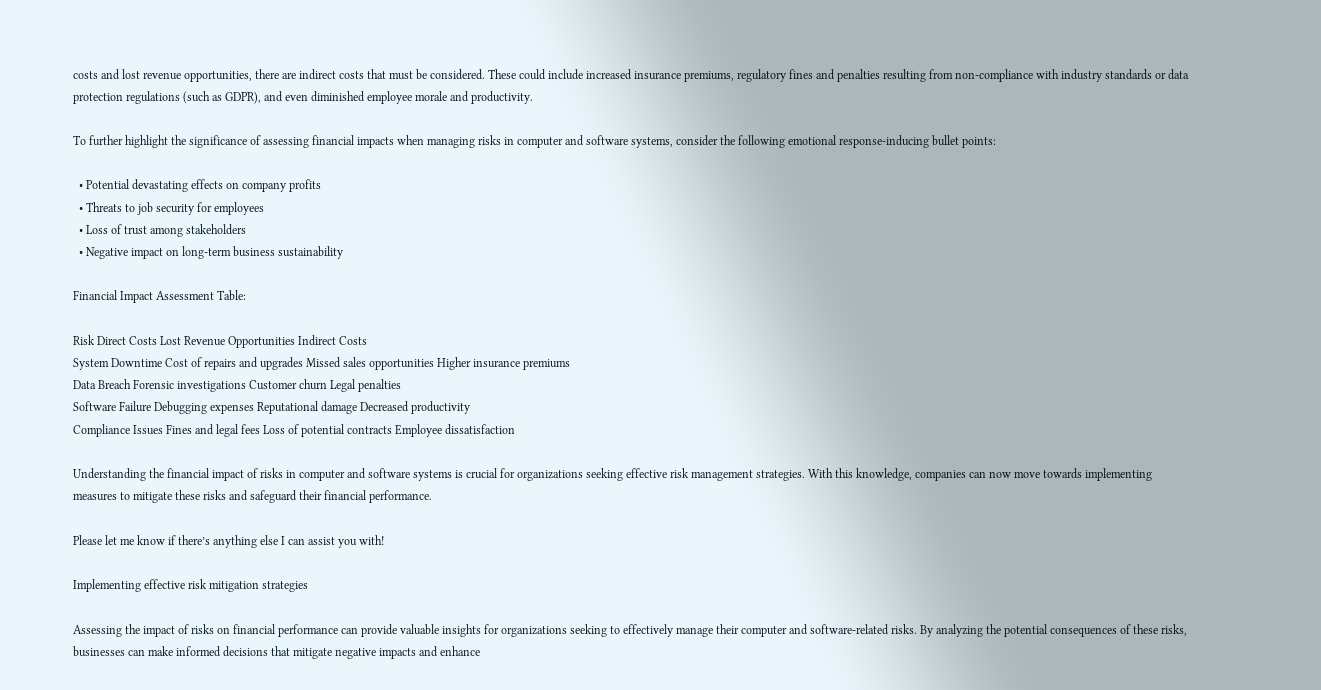costs and lost revenue opportunities, there are indirect costs that must be considered. These could include increased insurance premiums, regulatory fines and penalties resulting from non-compliance with industry standards or data protection regulations (such as GDPR), and even diminished employee morale and productivity.

To further highlight the significance of assessing financial impacts when managing risks in computer and software systems, consider the following emotional response-inducing bullet points:

  • Potential devastating effects on company profits
  • Threats to job security for employees
  • Loss of trust among stakeholders
  • Negative impact on long-term business sustainability

Financial Impact Assessment Table:

Risk Direct Costs Lost Revenue Opportunities Indirect Costs
System Downtime Cost of repairs and upgrades Missed sales opportunities Higher insurance premiums
Data Breach Forensic investigations Customer churn Legal penalties
Software Failure Debugging expenses Reputational damage Decreased productivity
Compliance Issues Fines and legal fees Loss of potential contracts Employee dissatisfaction

Understanding the financial impact of risks in computer and software systems is crucial for organizations seeking effective risk management strategies. With this knowledge, companies can now move towards implementing measures to mitigate these risks and safeguard their financial performance.

Please let me know if there’s anything else I can assist you with!

Implementing effective risk mitigation strategies

Assessing the impact of risks on financial performance can provide valuable insights for organizations seeking to effectively manage their computer and software-related risks. By analyzing the potential consequences of these risks, businesses can make informed decisions that mitigate negative impacts and enhance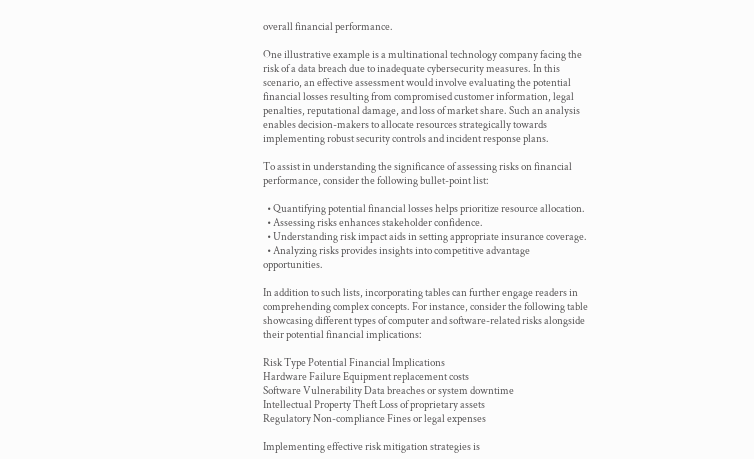overall financial performance.

One illustrative example is a multinational technology company facing the risk of a data breach due to inadequate cybersecurity measures. In this scenario, an effective assessment would involve evaluating the potential financial losses resulting from compromised customer information, legal penalties, reputational damage, and loss of market share. Such an analysis enables decision-makers to allocate resources strategically towards implementing robust security controls and incident response plans.

To assist in understanding the significance of assessing risks on financial performance, consider the following bullet-point list:

  • Quantifying potential financial losses helps prioritize resource allocation.
  • Assessing risks enhances stakeholder confidence.
  • Understanding risk impact aids in setting appropriate insurance coverage.
  • Analyzing risks provides insights into competitive advantage opportunities.

In addition to such lists, incorporating tables can further engage readers in comprehending complex concepts. For instance, consider the following table showcasing different types of computer and software-related risks alongside their potential financial implications:

Risk Type Potential Financial Implications
Hardware Failure Equipment replacement costs
Software Vulnerability Data breaches or system downtime
Intellectual Property Theft Loss of proprietary assets
Regulatory Non-compliance Fines or legal expenses

Implementing effective risk mitigation strategies is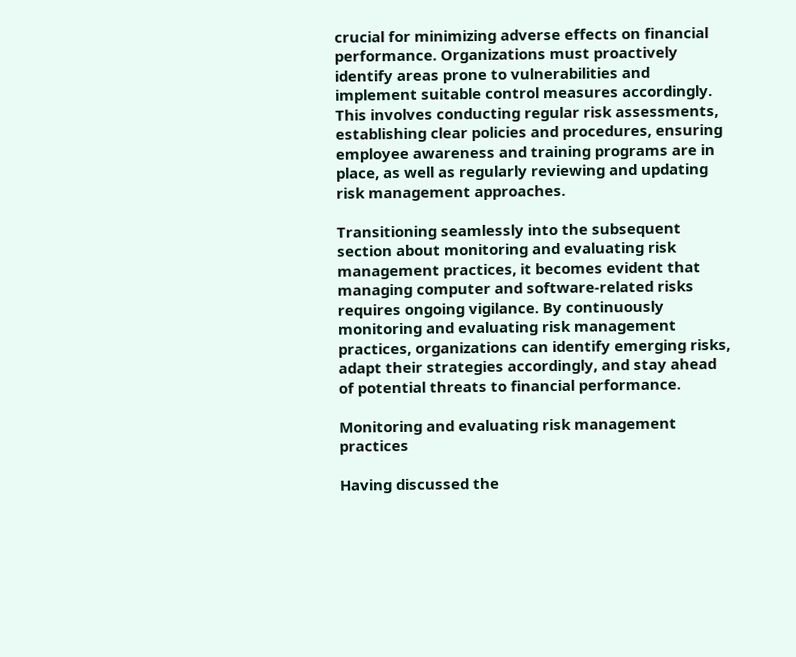crucial for minimizing adverse effects on financial performance. Organizations must proactively identify areas prone to vulnerabilities and implement suitable control measures accordingly. This involves conducting regular risk assessments, establishing clear policies and procedures, ensuring employee awareness and training programs are in place, as well as regularly reviewing and updating risk management approaches.

Transitioning seamlessly into the subsequent section about monitoring and evaluating risk management practices, it becomes evident that managing computer and software-related risks requires ongoing vigilance. By continuously monitoring and evaluating risk management practices, organizations can identify emerging risks, adapt their strategies accordingly, and stay ahead of potential threats to financial performance.

Monitoring and evaluating risk management practices

Having discussed the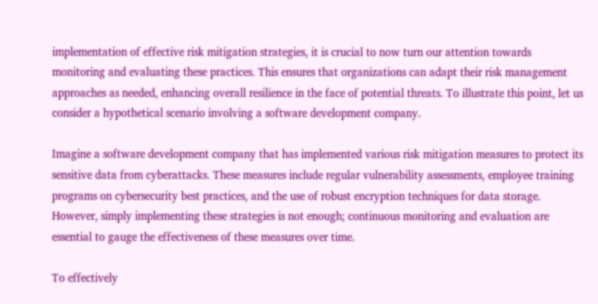implementation of effective risk mitigation strategies, it is crucial to now turn our attention towards monitoring and evaluating these practices. This ensures that organizations can adapt their risk management approaches as needed, enhancing overall resilience in the face of potential threats. To illustrate this point, let us consider a hypothetical scenario involving a software development company.

Imagine a software development company that has implemented various risk mitigation measures to protect its sensitive data from cyberattacks. These measures include regular vulnerability assessments, employee training programs on cybersecurity best practices, and the use of robust encryption techniques for data storage. However, simply implementing these strategies is not enough; continuous monitoring and evaluation are essential to gauge the effectiveness of these measures over time.

To effectively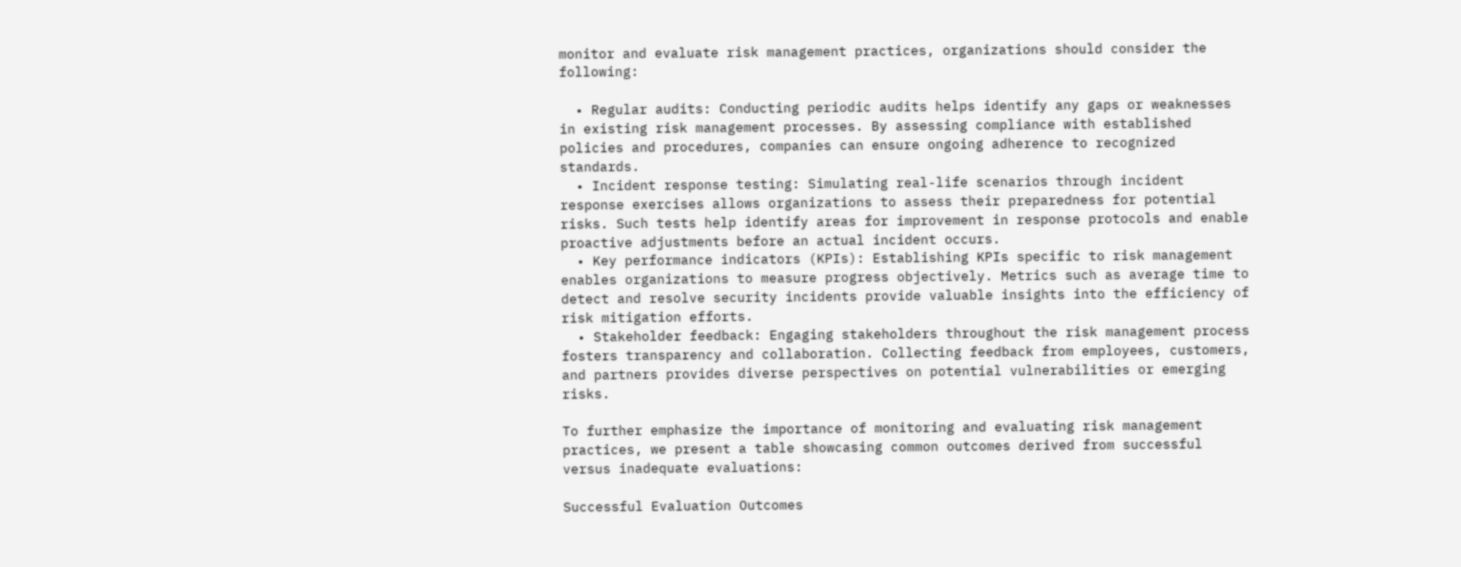monitor and evaluate risk management practices, organizations should consider the following:

  • Regular audits: Conducting periodic audits helps identify any gaps or weaknesses in existing risk management processes. By assessing compliance with established policies and procedures, companies can ensure ongoing adherence to recognized standards.
  • Incident response testing: Simulating real-life scenarios through incident response exercises allows organizations to assess their preparedness for potential risks. Such tests help identify areas for improvement in response protocols and enable proactive adjustments before an actual incident occurs.
  • Key performance indicators (KPIs): Establishing KPIs specific to risk management enables organizations to measure progress objectively. Metrics such as average time to detect and resolve security incidents provide valuable insights into the efficiency of risk mitigation efforts.
  • Stakeholder feedback: Engaging stakeholders throughout the risk management process fosters transparency and collaboration. Collecting feedback from employees, customers, and partners provides diverse perspectives on potential vulnerabilities or emerging risks.

To further emphasize the importance of monitoring and evaluating risk management practices, we present a table showcasing common outcomes derived from successful versus inadequate evaluations:

Successful Evaluation Outcomes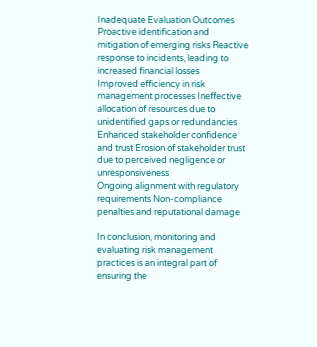Inadequate Evaluation Outcomes
Proactive identification and mitigation of emerging risks Reactive response to incidents, leading to increased financial losses
Improved efficiency in risk management processes Ineffective allocation of resources due to unidentified gaps or redundancies
Enhanced stakeholder confidence and trust Erosion of stakeholder trust due to perceived negligence or unresponsiveness
Ongoing alignment with regulatory requirements Non-compliance penalties and reputational damage

In conclusion, monitoring and evaluating risk management practices is an integral part of ensuring the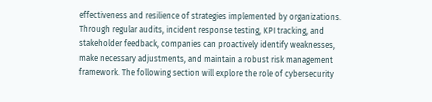effectiveness and resilience of strategies implemented by organizations. Through regular audits, incident response testing, KPI tracking, and stakeholder feedback, companies can proactively identify weaknesses, make necessary adjustments, and maintain a robust risk management framework. The following section will explore the role of cybersecurity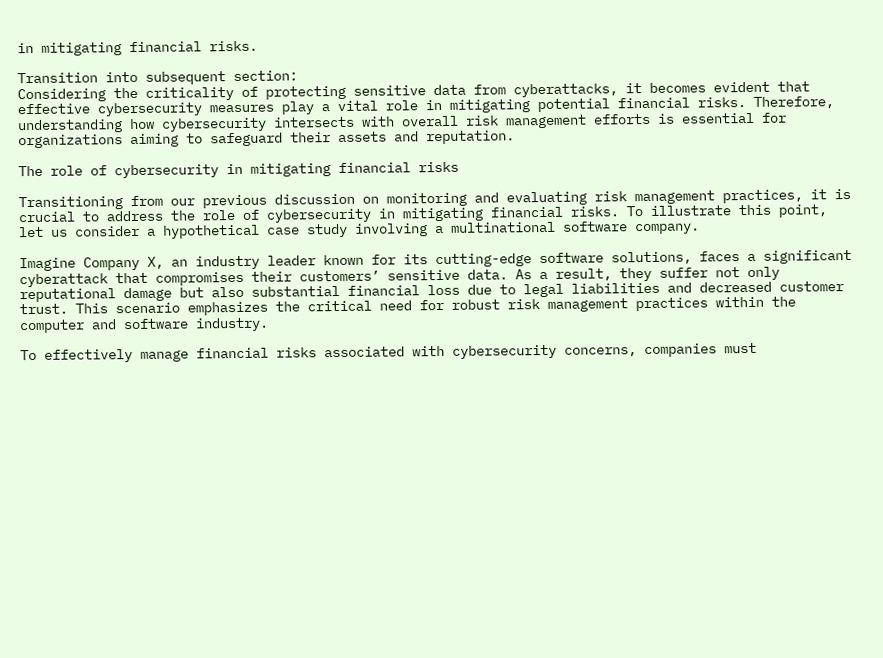in mitigating financial risks.

Transition into subsequent section:
Considering the criticality of protecting sensitive data from cyberattacks, it becomes evident that effective cybersecurity measures play a vital role in mitigating potential financial risks. Therefore, understanding how cybersecurity intersects with overall risk management efforts is essential for organizations aiming to safeguard their assets and reputation.

The role of cybersecurity in mitigating financial risks

Transitioning from our previous discussion on monitoring and evaluating risk management practices, it is crucial to address the role of cybersecurity in mitigating financial risks. To illustrate this point, let us consider a hypothetical case study involving a multinational software company.

Imagine Company X, an industry leader known for its cutting-edge software solutions, faces a significant cyberattack that compromises their customers’ sensitive data. As a result, they suffer not only reputational damage but also substantial financial loss due to legal liabilities and decreased customer trust. This scenario emphasizes the critical need for robust risk management practices within the computer and software industry.

To effectively manage financial risks associated with cybersecurity concerns, companies must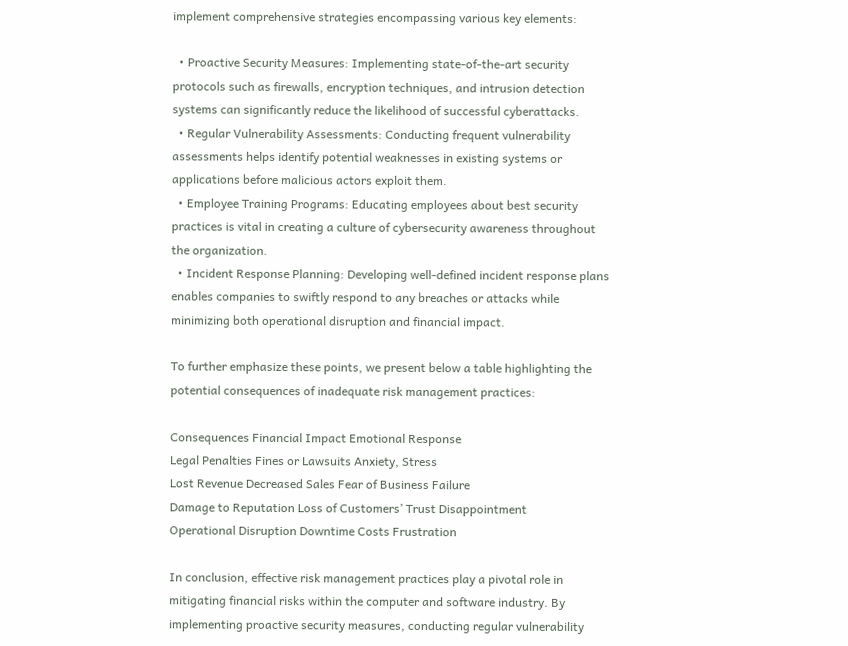implement comprehensive strategies encompassing various key elements:

  • Proactive Security Measures: Implementing state-of-the-art security protocols such as firewalls, encryption techniques, and intrusion detection systems can significantly reduce the likelihood of successful cyberattacks.
  • Regular Vulnerability Assessments: Conducting frequent vulnerability assessments helps identify potential weaknesses in existing systems or applications before malicious actors exploit them.
  • Employee Training Programs: Educating employees about best security practices is vital in creating a culture of cybersecurity awareness throughout the organization.
  • Incident Response Planning: Developing well-defined incident response plans enables companies to swiftly respond to any breaches or attacks while minimizing both operational disruption and financial impact.

To further emphasize these points, we present below a table highlighting the potential consequences of inadequate risk management practices:

Consequences Financial Impact Emotional Response
Legal Penalties Fines or Lawsuits Anxiety, Stress
Lost Revenue Decreased Sales Fear of Business Failure
Damage to Reputation Loss of Customers’ Trust Disappointment
Operational Disruption Downtime Costs Frustration

In conclusion, effective risk management practices play a pivotal role in mitigating financial risks within the computer and software industry. By implementing proactive security measures, conducting regular vulnerability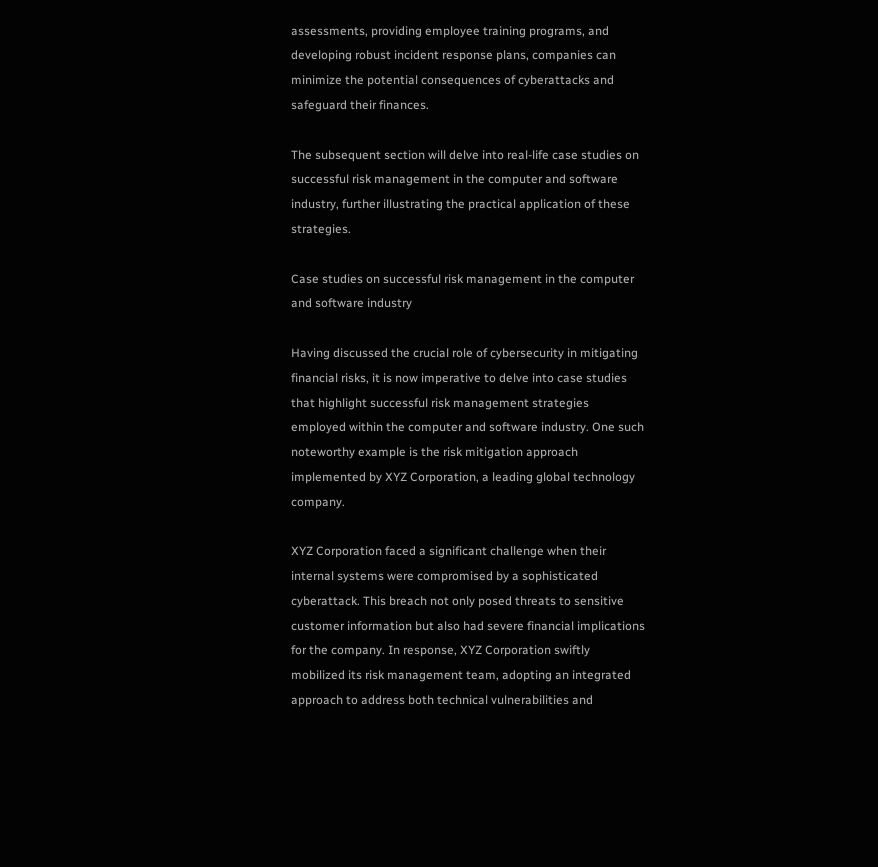assessments, providing employee training programs, and developing robust incident response plans, companies can minimize the potential consequences of cyberattacks and safeguard their finances.

The subsequent section will delve into real-life case studies on successful risk management in the computer and software industry, further illustrating the practical application of these strategies.

Case studies on successful risk management in the computer and software industry

Having discussed the crucial role of cybersecurity in mitigating financial risks, it is now imperative to delve into case studies that highlight successful risk management strategies employed within the computer and software industry. One such noteworthy example is the risk mitigation approach implemented by XYZ Corporation, a leading global technology company.

XYZ Corporation faced a significant challenge when their internal systems were compromised by a sophisticated cyberattack. This breach not only posed threats to sensitive customer information but also had severe financial implications for the company. In response, XYZ Corporation swiftly mobilized its risk management team, adopting an integrated approach to address both technical vulnerabilities and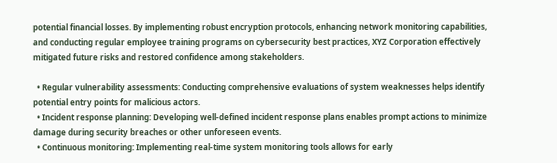potential financial losses. By implementing robust encryption protocols, enhancing network monitoring capabilities, and conducting regular employee training programs on cybersecurity best practices, XYZ Corporation effectively mitigated future risks and restored confidence among stakeholders.

  • Regular vulnerability assessments: Conducting comprehensive evaluations of system weaknesses helps identify potential entry points for malicious actors.
  • Incident response planning: Developing well-defined incident response plans enables prompt actions to minimize damage during security breaches or other unforeseen events.
  • Continuous monitoring: Implementing real-time system monitoring tools allows for early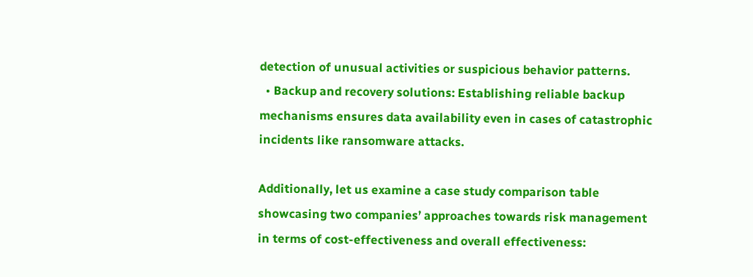detection of unusual activities or suspicious behavior patterns.
  • Backup and recovery solutions: Establishing reliable backup mechanisms ensures data availability even in cases of catastrophic incidents like ransomware attacks.

Additionally, let us examine a case study comparison table showcasing two companies’ approaches towards risk management in terms of cost-effectiveness and overall effectiveness: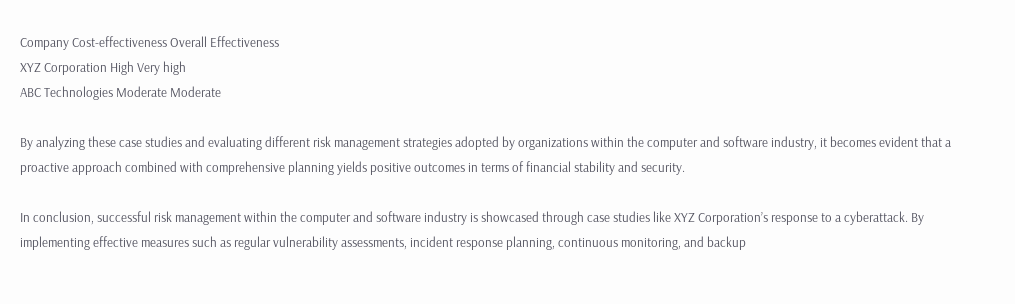Company Cost-effectiveness Overall Effectiveness
XYZ Corporation High Very high
ABC Technologies Moderate Moderate

By analyzing these case studies and evaluating different risk management strategies adopted by organizations within the computer and software industry, it becomes evident that a proactive approach combined with comprehensive planning yields positive outcomes in terms of financial stability and security.

In conclusion, successful risk management within the computer and software industry is showcased through case studies like XYZ Corporation’s response to a cyberattack. By implementing effective measures such as regular vulnerability assessments, incident response planning, continuous monitoring, and backup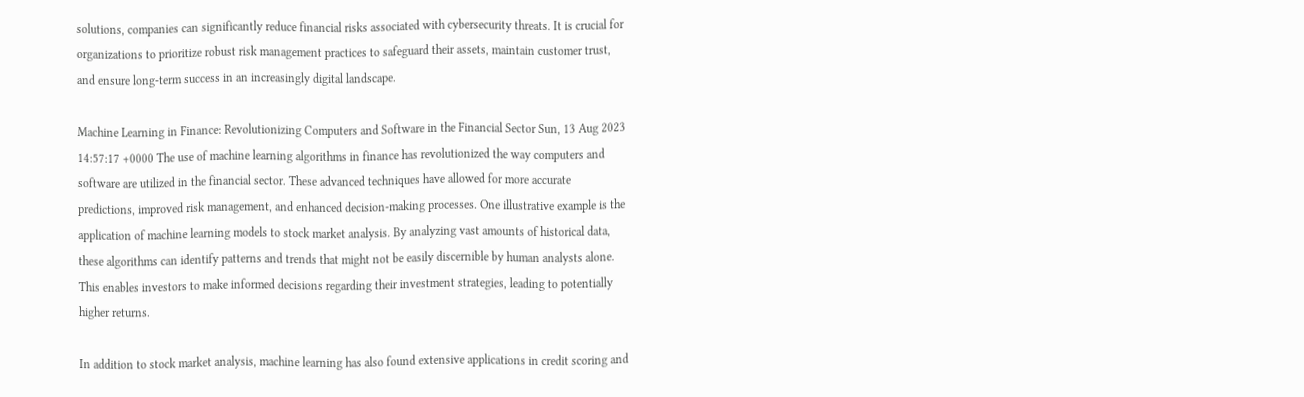solutions, companies can significantly reduce financial risks associated with cybersecurity threats. It is crucial for organizations to prioritize robust risk management practices to safeguard their assets, maintain customer trust, and ensure long-term success in an increasingly digital landscape.

Machine Learning in Finance: Revolutionizing Computers and Software in the Financial Sector Sun, 13 Aug 2023 14:57:17 +0000 The use of machine learning algorithms in finance has revolutionized the way computers and software are utilized in the financial sector. These advanced techniques have allowed for more accurate predictions, improved risk management, and enhanced decision-making processes. One illustrative example is the application of machine learning models to stock market analysis. By analyzing vast amounts of historical data, these algorithms can identify patterns and trends that might not be easily discernible by human analysts alone. This enables investors to make informed decisions regarding their investment strategies, leading to potentially higher returns.

In addition to stock market analysis, machine learning has also found extensive applications in credit scoring and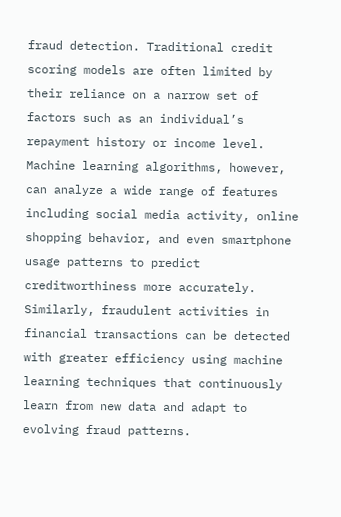fraud detection. Traditional credit scoring models are often limited by their reliance on a narrow set of factors such as an individual’s repayment history or income level. Machine learning algorithms, however, can analyze a wide range of features including social media activity, online shopping behavior, and even smartphone usage patterns to predict creditworthiness more accurately. Similarly, fraudulent activities in financial transactions can be detected with greater efficiency using machine learning techniques that continuously learn from new data and adapt to evolving fraud patterns.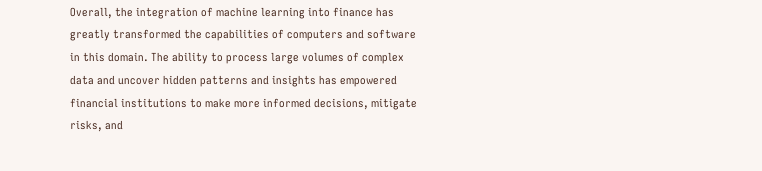Overall, the integration of machine learning into finance has greatly transformed the capabilities of computers and software in this domain. The ability to process large volumes of complex data and uncover hidden patterns and insights has empowered financial institutions to make more informed decisions, mitigate risks, and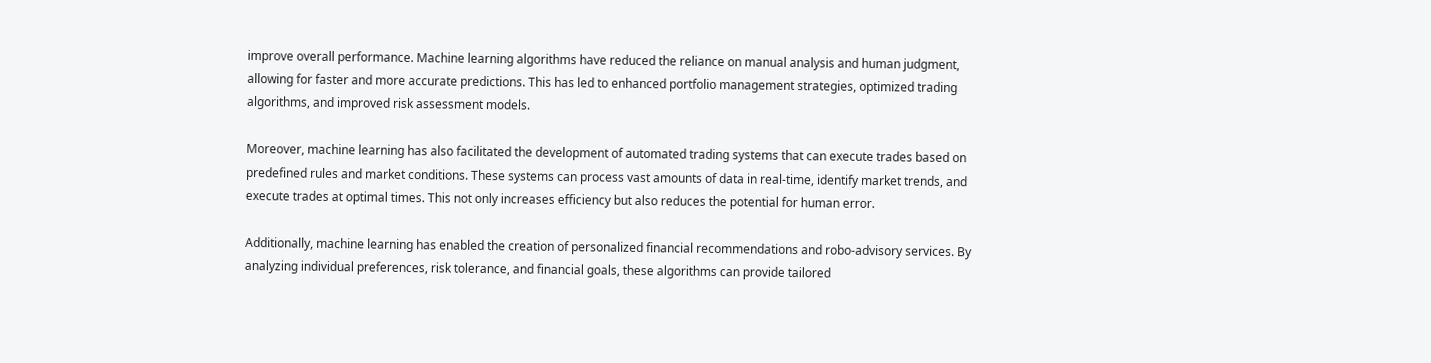improve overall performance. Machine learning algorithms have reduced the reliance on manual analysis and human judgment, allowing for faster and more accurate predictions. This has led to enhanced portfolio management strategies, optimized trading algorithms, and improved risk assessment models.

Moreover, machine learning has also facilitated the development of automated trading systems that can execute trades based on predefined rules and market conditions. These systems can process vast amounts of data in real-time, identify market trends, and execute trades at optimal times. This not only increases efficiency but also reduces the potential for human error.

Additionally, machine learning has enabled the creation of personalized financial recommendations and robo-advisory services. By analyzing individual preferences, risk tolerance, and financial goals, these algorithms can provide tailored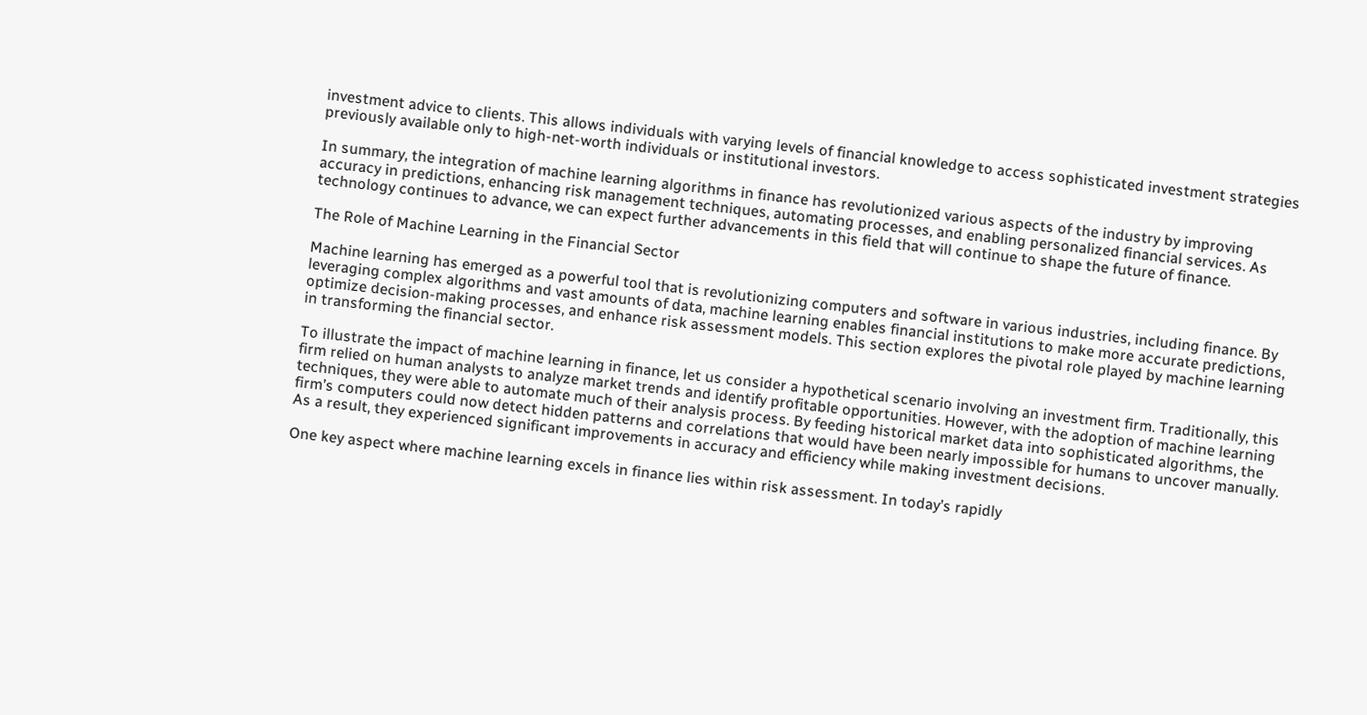investment advice to clients. This allows individuals with varying levels of financial knowledge to access sophisticated investment strategies previously available only to high-net-worth individuals or institutional investors.

In summary, the integration of machine learning algorithms in finance has revolutionized various aspects of the industry by improving accuracy in predictions, enhancing risk management techniques, automating processes, and enabling personalized financial services. As technology continues to advance, we can expect further advancements in this field that will continue to shape the future of finance.

The Role of Machine Learning in the Financial Sector

Machine learning has emerged as a powerful tool that is revolutionizing computers and software in various industries, including finance. By leveraging complex algorithms and vast amounts of data, machine learning enables financial institutions to make more accurate predictions, optimize decision-making processes, and enhance risk assessment models. This section explores the pivotal role played by machine learning in transforming the financial sector.

To illustrate the impact of machine learning in finance, let us consider a hypothetical scenario involving an investment firm. Traditionally, this firm relied on human analysts to analyze market trends and identify profitable opportunities. However, with the adoption of machine learning techniques, they were able to automate much of their analysis process. By feeding historical market data into sophisticated algorithms, the firm’s computers could now detect hidden patterns and correlations that would have been nearly impossible for humans to uncover manually. As a result, they experienced significant improvements in accuracy and efficiency while making investment decisions.

One key aspect where machine learning excels in finance lies within risk assessment. In today’s rapidly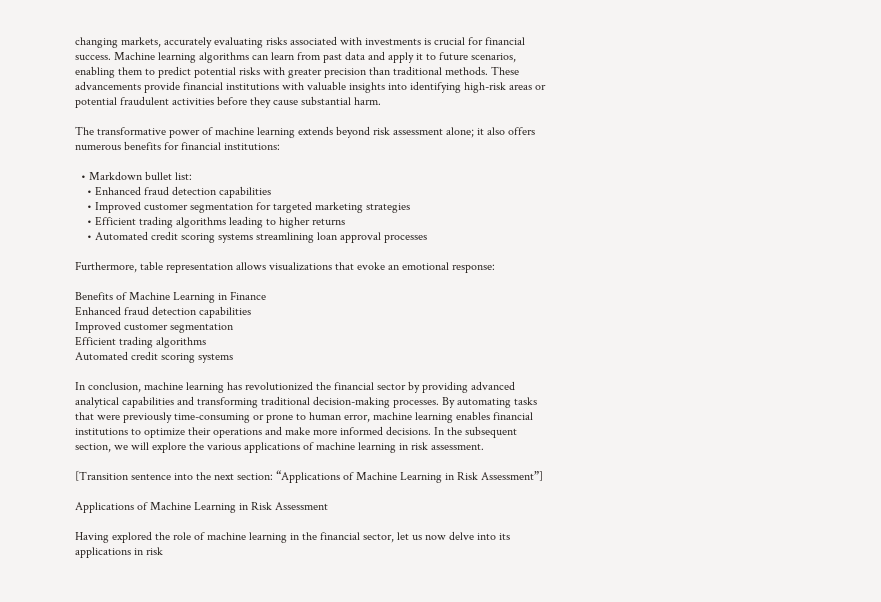changing markets, accurately evaluating risks associated with investments is crucial for financial success. Machine learning algorithms can learn from past data and apply it to future scenarios, enabling them to predict potential risks with greater precision than traditional methods. These advancements provide financial institutions with valuable insights into identifying high-risk areas or potential fraudulent activities before they cause substantial harm.

The transformative power of machine learning extends beyond risk assessment alone; it also offers numerous benefits for financial institutions:

  • Markdown bullet list:
    • Enhanced fraud detection capabilities
    • Improved customer segmentation for targeted marketing strategies
    • Efficient trading algorithms leading to higher returns
    • Automated credit scoring systems streamlining loan approval processes

Furthermore, table representation allows visualizations that evoke an emotional response:

Benefits of Machine Learning in Finance
Enhanced fraud detection capabilities
Improved customer segmentation
Efficient trading algorithms
Automated credit scoring systems

In conclusion, machine learning has revolutionized the financial sector by providing advanced analytical capabilities and transforming traditional decision-making processes. By automating tasks that were previously time-consuming or prone to human error, machine learning enables financial institutions to optimize their operations and make more informed decisions. In the subsequent section, we will explore the various applications of machine learning in risk assessment.

[Transition sentence into the next section: “Applications of Machine Learning in Risk Assessment”]

Applications of Machine Learning in Risk Assessment

Having explored the role of machine learning in the financial sector, let us now delve into its applications in risk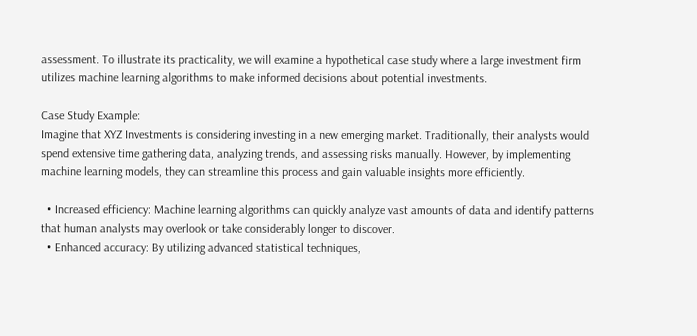assessment. To illustrate its practicality, we will examine a hypothetical case study where a large investment firm utilizes machine learning algorithms to make informed decisions about potential investments.

Case Study Example:
Imagine that XYZ Investments is considering investing in a new emerging market. Traditionally, their analysts would spend extensive time gathering data, analyzing trends, and assessing risks manually. However, by implementing machine learning models, they can streamline this process and gain valuable insights more efficiently.

  • Increased efficiency: Machine learning algorithms can quickly analyze vast amounts of data and identify patterns that human analysts may overlook or take considerably longer to discover.
  • Enhanced accuracy: By utilizing advanced statistical techniques,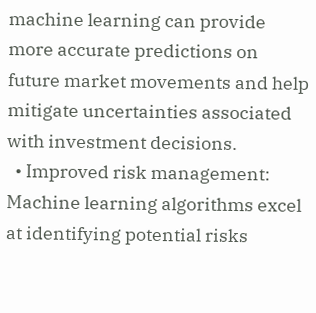machine learning can provide more accurate predictions on future market movements and help mitigate uncertainties associated with investment decisions.
  • Improved risk management: Machine learning algorithms excel at identifying potential risks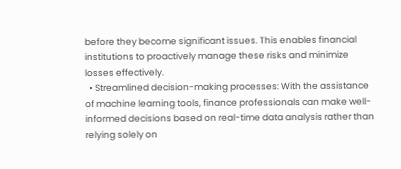before they become significant issues. This enables financial institutions to proactively manage these risks and minimize losses effectively.
  • Streamlined decision-making processes: With the assistance of machine learning tools, finance professionals can make well-informed decisions based on real-time data analysis rather than relying solely on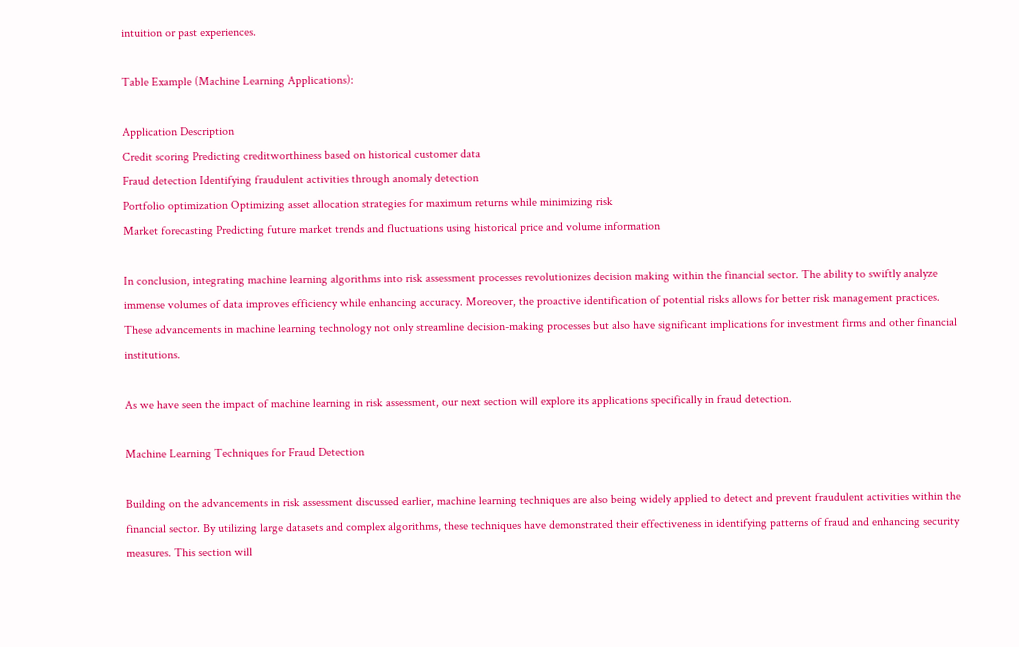intuition or past experiences.

Table Example (Machine Learning Applications):

Application Description
Credit scoring Predicting creditworthiness based on historical customer data
Fraud detection Identifying fraudulent activities through anomaly detection
Portfolio optimization Optimizing asset allocation strategies for maximum returns while minimizing risk
Market forecasting Predicting future market trends and fluctuations using historical price and volume information

In conclusion, integrating machine learning algorithms into risk assessment processes revolutionizes decision making within the financial sector. The ability to swiftly analyze immense volumes of data improves efficiency while enhancing accuracy. Moreover, the proactive identification of potential risks allows for better risk management practices. These advancements in machine learning technology not only streamline decision-making processes but also have significant implications for investment firms and other financial institutions.

As we have seen the impact of machine learning in risk assessment, our next section will explore its applications specifically in fraud detection.

Machine Learning Techniques for Fraud Detection

Building on the advancements in risk assessment discussed earlier, machine learning techniques are also being widely applied to detect and prevent fraudulent activities within the financial sector. By utilizing large datasets and complex algorithms, these techniques have demonstrated their effectiveness in identifying patterns of fraud and enhancing security measures. This section will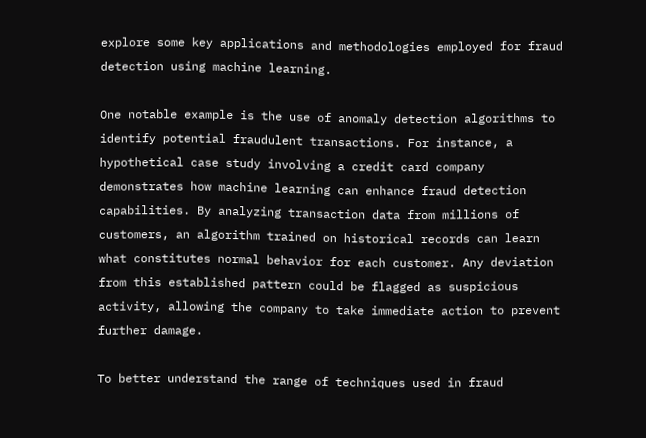explore some key applications and methodologies employed for fraud detection using machine learning.

One notable example is the use of anomaly detection algorithms to identify potential fraudulent transactions. For instance, a hypothetical case study involving a credit card company demonstrates how machine learning can enhance fraud detection capabilities. By analyzing transaction data from millions of customers, an algorithm trained on historical records can learn what constitutes normal behavior for each customer. Any deviation from this established pattern could be flagged as suspicious activity, allowing the company to take immediate action to prevent further damage.

To better understand the range of techniques used in fraud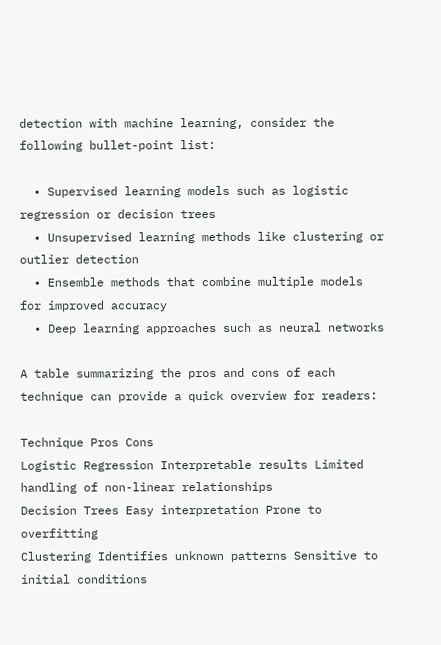detection with machine learning, consider the following bullet-point list:

  • Supervised learning models such as logistic regression or decision trees
  • Unsupervised learning methods like clustering or outlier detection
  • Ensemble methods that combine multiple models for improved accuracy
  • Deep learning approaches such as neural networks

A table summarizing the pros and cons of each technique can provide a quick overview for readers:

Technique Pros Cons
Logistic Regression Interpretable results Limited handling of non-linear relationships
Decision Trees Easy interpretation Prone to overfitting
Clustering Identifies unknown patterns Sensitive to initial conditions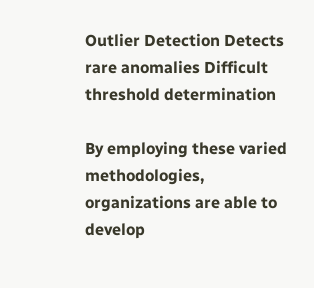Outlier Detection Detects rare anomalies Difficult threshold determination

By employing these varied methodologies, organizations are able to develop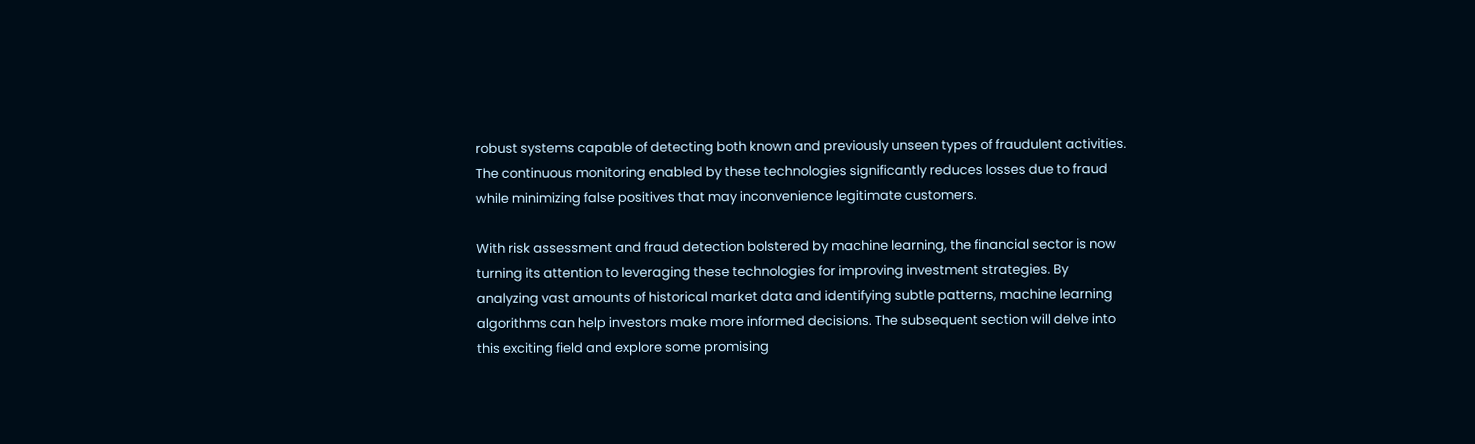robust systems capable of detecting both known and previously unseen types of fraudulent activities. The continuous monitoring enabled by these technologies significantly reduces losses due to fraud while minimizing false positives that may inconvenience legitimate customers.

With risk assessment and fraud detection bolstered by machine learning, the financial sector is now turning its attention to leveraging these technologies for improving investment strategies. By analyzing vast amounts of historical market data and identifying subtle patterns, machine learning algorithms can help investors make more informed decisions. The subsequent section will delve into this exciting field and explore some promising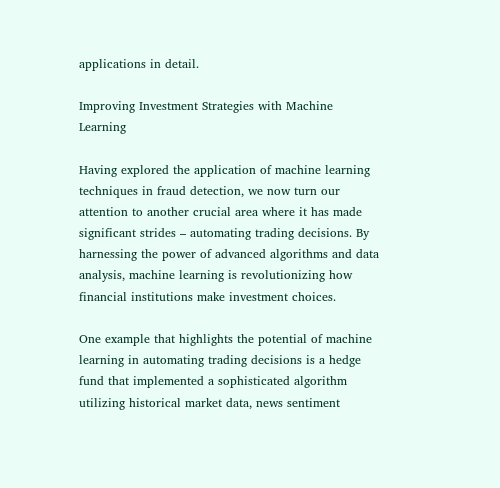applications in detail.

Improving Investment Strategies with Machine Learning

Having explored the application of machine learning techniques in fraud detection, we now turn our attention to another crucial area where it has made significant strides – automating trading decisions. By harnessing the power of advanced algorithms and data analysis, machine learning is revolutionizing how financial institutions make investment choices.

One example that highlights the potential of machine learning in automating trading decisions is a hedge fund that implemented a sophisticated algorithm utilizing historical market data, news sentiment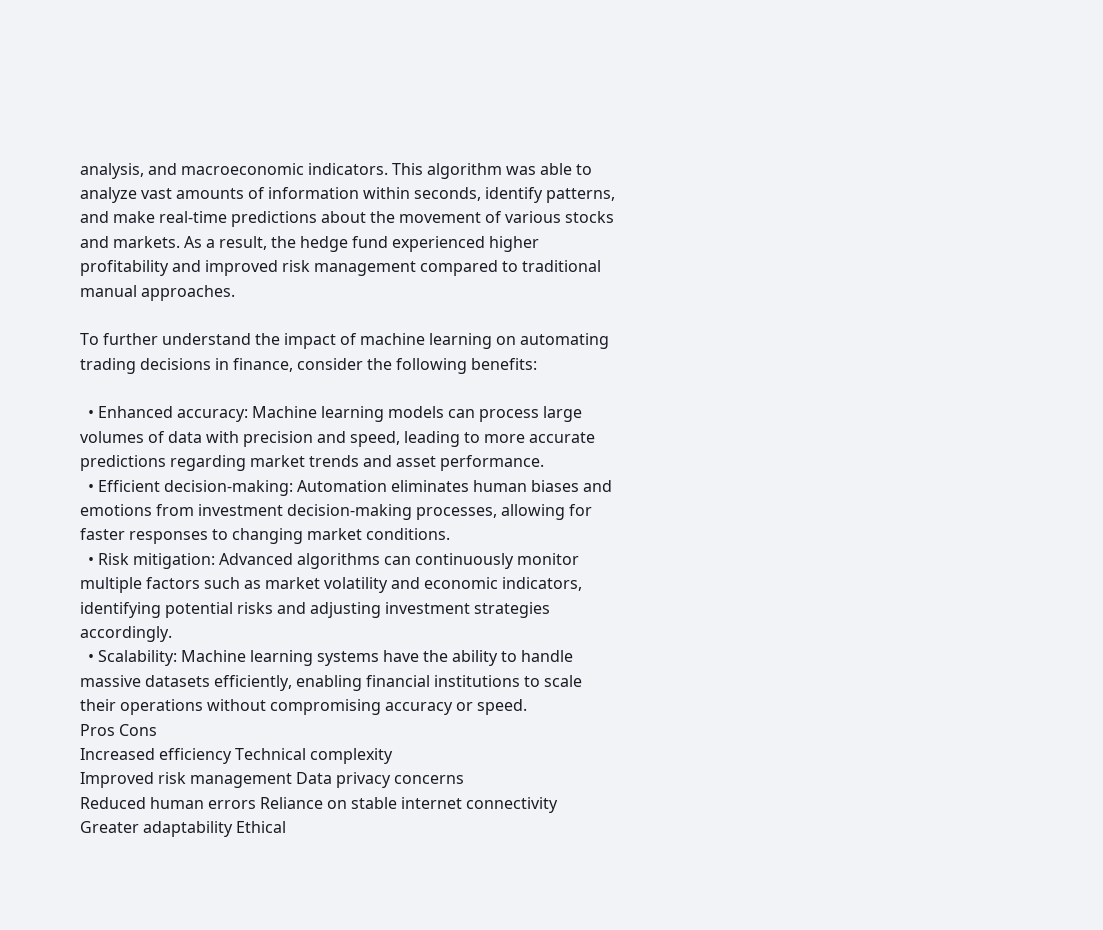analysis, and macroeconomic indicators. This algorithm was able to analyze vast amounts of information within seconds, identify patterns, and make real-time predictions about the movement of various stocks and markets. As a result, the hedge fund experienced higher profitability and improved risk management compared to traditional manual approaches.

To further understand the impact of machine learning on automating trading decisions in finance, consider the following benefits:

  • Enhanced accuracy: Machine learning models can process large volumes of data with precision and speed, leading to more accurate predictions regarding market trends and asset performance.
  • Efficient decision-making: Automation eliminates human biases and emotions from investment decision-making processes, allowing for faster responses to changing market conditions.
  • Risk mitigation: Advanced algorithms can continuously monitor multiple factors such as market volatility and economic indicators, identifying potential risks and adjusting investment strategies accordingly.
  • Scalability: Machine learning systems have the ability to handle massive datasets efficiently, enabling financial institutions to scale their operations without compromising accuracy or speed.
Pros Cons
Increased efficiency Technical complexity
Improved risk management Data privacy concerns
Reduced human errors Reliance on stable internet connectivity
Greater adaptability Ethical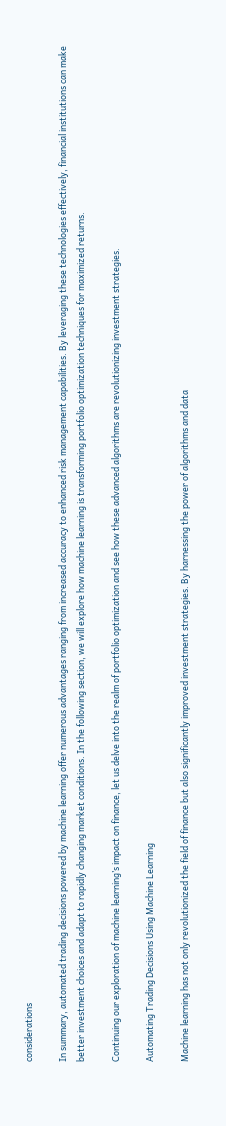considerations

In summary, automated trading decisions powered by machine learning offer numerous advantages ranging from increased accuracy to enhanced risk management capabilities. By leveraging these technologies effectively, financial institutions can make better investment choices and adapt to rapidly changing market conditions. In the following section, we will explore how machine learning is transforming portfolio optimization techniques for maximized returns.

Continuing our exploration of machine learning’s impact on finance, let us delve into the realm of portfolio optimization and see how these advanced algorithms are revolutionizing investment strategies.

Automating Trading Decisions Using Machine Learning

Machine learning has not only revolutionized the field of finance but also significantly improved investment strategies. By harnessing the power of algorithms and data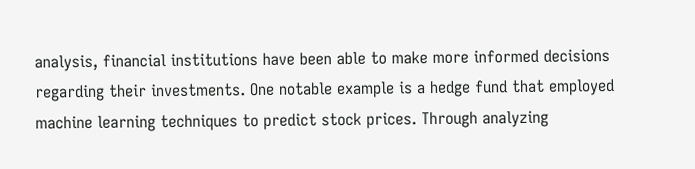analysis, financial institutions have been able to make more informed decisions regarding their investments. One notable example is a hedge fund that employed machine learning techniques to predict stock prices. Through analyzing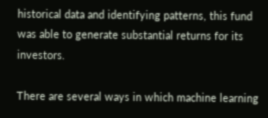historical data and identifying patterns, this fund was able to generate substantial returns for its investors.

There are several ways in which machine learning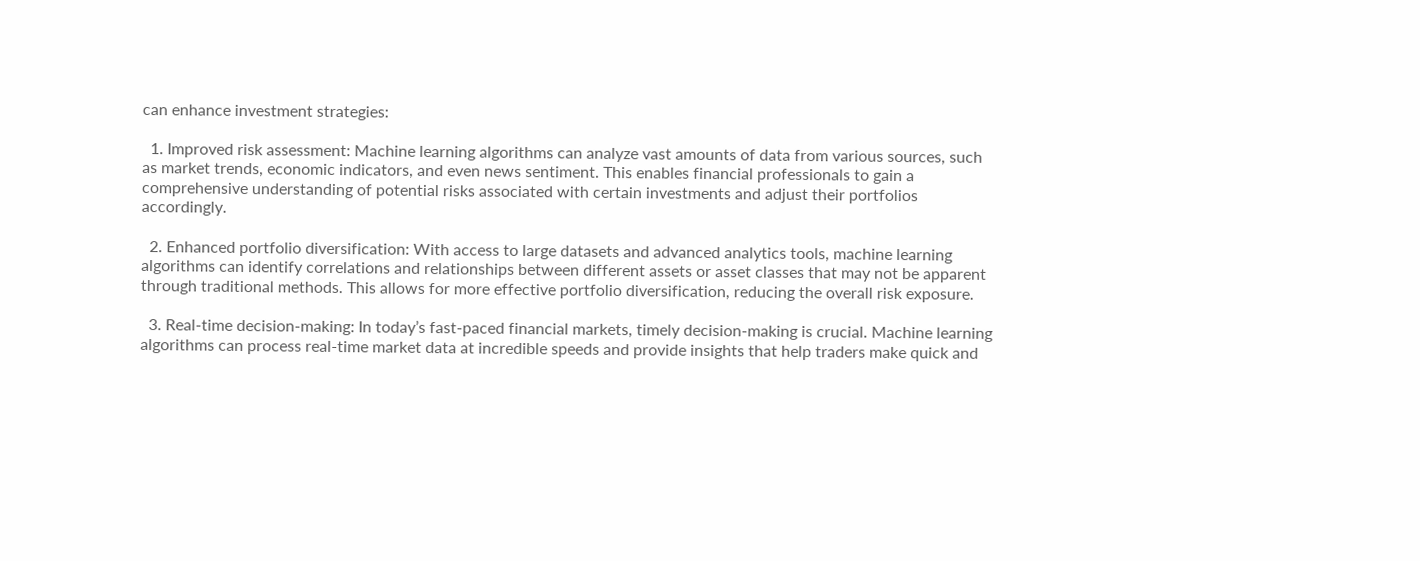can enhance investment strategies:

  1. Improved risk assessment: Machine learning algorithms can analyze vast amounts of data from various sources, such as market trends, economic indicators, and even news sentiment. This enables financial professionals to gain a comprehensive understanding of potential risks associated with certain investments and adjust their portfolios accordingly.

  2. Enhanced portfolio diversification: With access to large datasets and advanced analytics tools, machine learning algorithms can identify correlations and relationships between different assets or asset classes that may not be apparent through traditional methods. This allows for more effective portfolio diversification, reducing the overall risk exposure.

  3. Real-time decision-making: In today’s fast-paced financial markets, timely decision-making is crucial. Machine learning algorithms can process real-time market data at incredible speeds and provide insights that help traders make quick and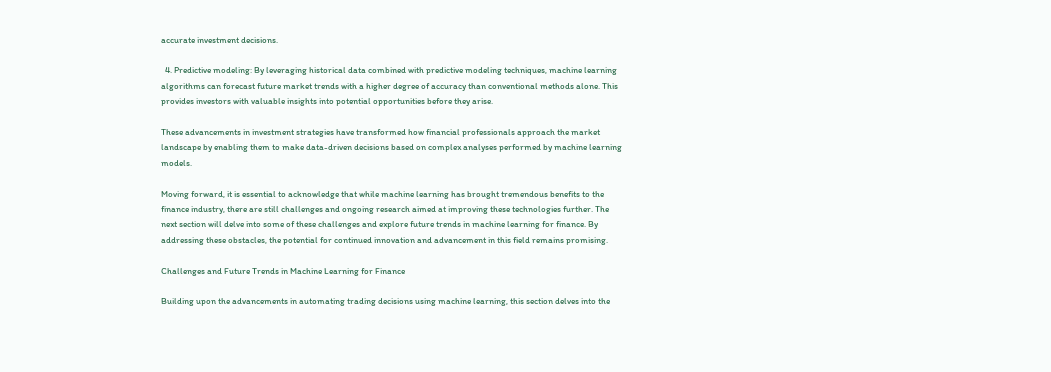accurate investment decisions.

  4. Predictive modeling: By leveraging historical data combined with predictive modeling techniques, machine learning algorithms can forecast future market trends with a higher degree of accuracy than conventional methods alone. This provides investors with valuable insights into potential opportunities before they arise.

These advancements in investment strategies have transformed how financial professionals approach the market landscape by enabling them to make data-driven decisions based on complex analyses performed by machine learning models.

Moving forward, it is essential to acknowledge that while machine learning has brought tremendous benefits to the finance industry, there are still challenges and ongoing research aimed at improving these technologies further. The next section will delve into some of these challenges and explore future trends in machine learning for finance. By addressing these obstacles, the potential for continued innovation and advancement in this field remains promising.

Challenges and Future Trends in Machine Learning for Finance

Building upon the advancements in automating trading decisions using machine learning, this section delves into the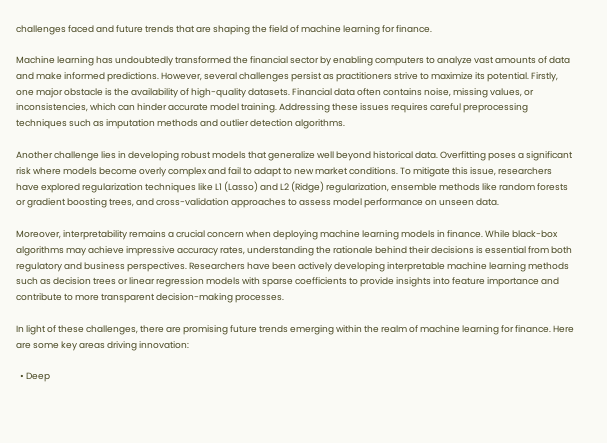challenges faced and future trends that are shaping the field of machine learning for finance.

Machine learning has undoubtedly transformed the financial sector by enabling computers to analyze vast amounts of data and make informed predictions. However, several challenges persist as practitioners strive to maximize its potential. Firstly, one major obstacle is the availability of high-quality datasets. Financial data often contains noise, missing values, or inconsistencies, which can hinder accurate model training. Addressing these issues requires careful preprocessing techniques such as imputation methods and outlier detection algorithms.

Another challenge lies in developing robust models that generalize well beyond historical data. Overfitting poses a significant risk where models become overly complex and fail to adapt to new market conditions. To mitigate this issue, researchers have explored regularization techniques like L1 (Lasso) and L2 (Ridge) regularization, ensemble methods like random forests or gradient boosting trees, and cross-validation approaches to assess model performance on unseen data.

Moreover, interpretability remains a crucial concern when deploying machine learning models in finance. While black-box algorithms may achieve impressive accuracy rates, understanding the rationale behind their decisions is essential from both regulatory and business perspectives. Researchers have been actively developing interpretable machine learning methods such as decision trees or linear regression models with sparse coefficients to provide insights into feature importance and contribute to more transparent decision-making processes.

In light of these challenges, there are promising future trends emerging within the realm of machine learning for finance. Here are some key areas driving innovation:

  • Deep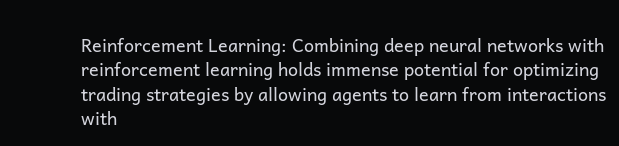Reinforcement Learning: Combining deep neural networks with reinforcement learning holds immense potential for optimizing trading strategies by allowing agents to learn from interactions with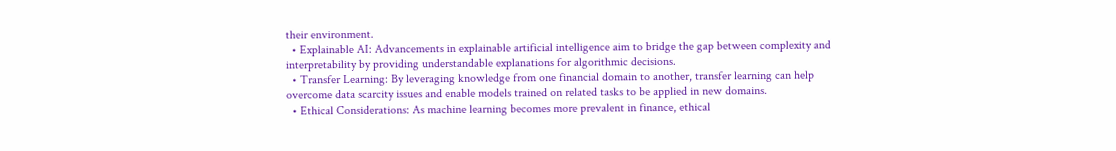their environment.
  • Explainable AI: Advancements in explainable artificial intelligence aim to bridge the gap between complexity and interpretability by providing understandable explanations for algorithmic decisions.
  • Transfer Learning: By leveraging knowledge from one financial domain to another, transfer learning can help overcome data scarcity issues and enable models trained on related tasks to be applied in new domains.
  • Ethical Considerations: As machine learning becomes more prevalent in finance, ethical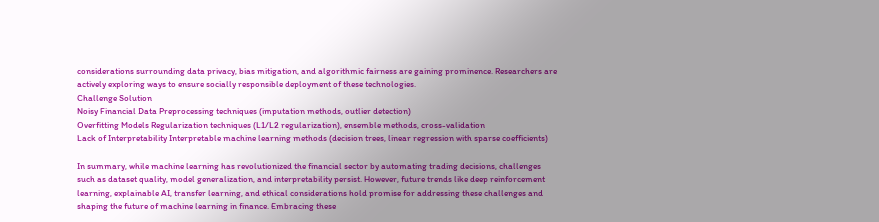considerations surrounding data privacy, bias mitigation, and algorithmic fairness are gaining prominence. Researchers are actively exploring ways to ensure socially responsible deployment of these technologies.
Challenge Solution
Noisy Financial Data Preprocessing techniques (imputation methods, outlier detection)
Overfitting Models Regularization techniques (L1/L2 regularization), ensemble methods, cross-validation
Lack of Interpretability Interpretable machine learning methods (decision trees, linear regression with sparse coefficients)

In summary, while machine learning has revolutionized the financial sector by automating trading decisions, challenges such as dataset quality, model generalization, and interpretability persist. However, future trends like deep reinforcement learning, explainable AI, transfer learning, and ethical considerations hold promise for addressing these challenges and shaping the future of machine learning in finance. Embracing these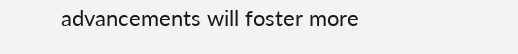advancements will foster more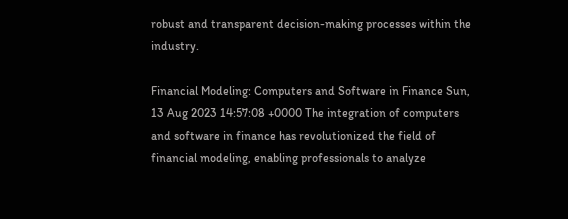robust and transparent decision-making processes within the industry.

Financial Modeling: Computers and Software in Finance Sun, 13 Aug 2023 14:57:08 +0000 The integration of computers and software in finance has revolutionized the field of financial modeling, enabling professionals to analyze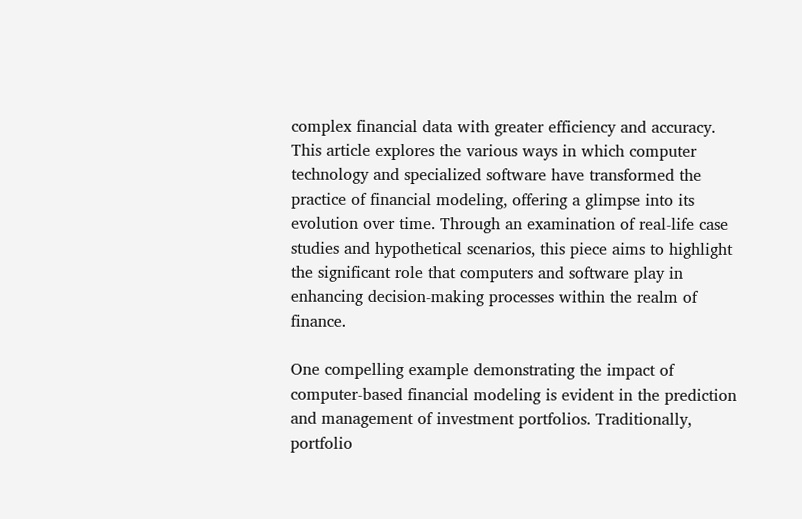complex financial data with greater efficiency and accuracy. This article explores the various ways in which computer technology and specialized software have transformed the practice of financial modeling, offering a glimpse into its evolution over time. Through an examination of real-life case studies and hypothetical scenarios, this piece aims to highlight the significant role that computers and software play in enhancing decision-making processes within the realm of finance.

One compelling example demonstrating the impact of computer-based financial modeling is evident in the prediction and management of investment portfolios. Traditionally, portfolio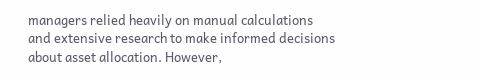managers relied heavily on manual calculations and extensive research to make informed decisions about asset allocation. However,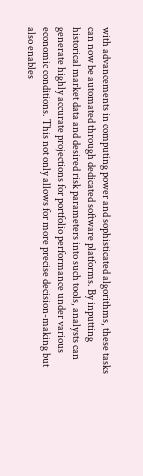with advancements in computing power and sophisticated algorithms, these tasks can now be automated through dedicated software platforms. By inputting historical market data and desired risk parameters into such tools, analysts can generate highly accurate projections for portfolio performance under various economic conditions. This not only allows for more precise decision-making but also enables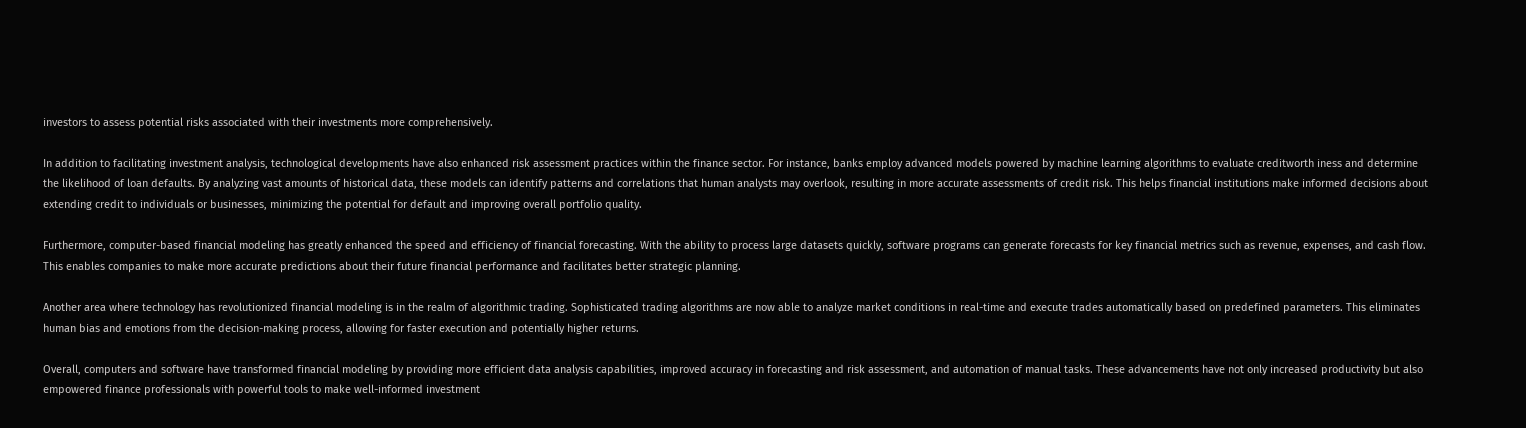investors to assess potential risks associated with their investments more comprehensively.

In addition to facilitating investment analysis, technological developments have also enhanced risk assessment practices within the finance sector. For instance, banks employ advanced models powered by machine learning algorithms to evaluate creditworth iness and determine the likelihood of loan defaults. By analyzing vast amounts of historical data, these models can identify patterns and correlations that human analysts may overlook, resulting in more accurate assessments of credit risk. This helps financial institutions make informed decisions about extending credit to individuals or businesses, minimizing the potential for default and improving overall portfolio quality.

Furthermore, computer-based financial modeling has greatly enhanced the speed and efficiency of financial forecasting. With the ability to process large datasets quickly, software programs can generate forecasts for key financial metrics such as revenue, expenses, and cash flow. This enables companies to make more accurate predictions about their future financial performance and facilitates better strategic planning.

Another area where technology has revolutionized financial modeling is in the realm of algorithmic trading. Sophisticated trading algorithms are now able to analyze market conditions in real-time and execute trades automatically based on predefined parameters. This eliminates human bias and emotions from the decision-making process, allowing for faster execution and potentially higher returns.

Overall, computers and software have transformed financial modeling by providing more efficient data analysis capabilities, improved accuracy in forecasting and risk assessment, and automation of manual tasks. These advancements have not only increased productivity but also empowered finance professionals with powerful tools to make well-informed investment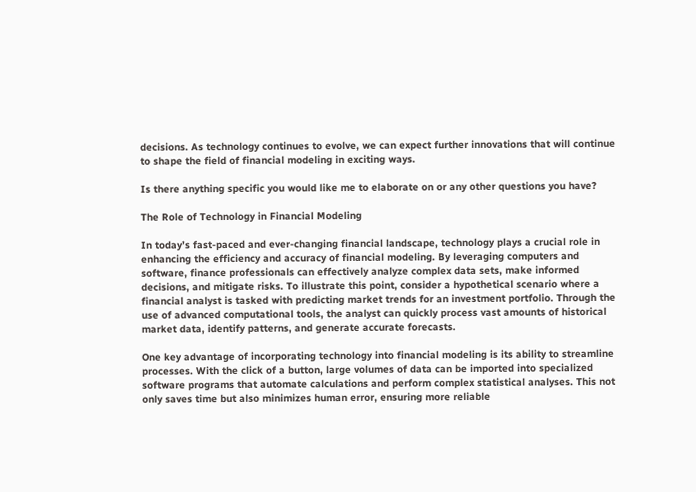decisions. As technology continues to evolve, we can expect further innovations that will continue to shape the field of financial modeling in exciting ways.

Is there anything specific you would like me to elaborate on or any other questions you have?

The Role of Technology in Financial Modeling

In today’s fast-paced and ever-changing financial landscape, technology plays a crucial role in enhancing the efficiency and accuracy of financial modeling. By leveraging computers and software, finance professionals can effectively analyze complex data sets, make informed decisions, and mitigate risks. To illustrate this point, consider a hypothetical scenario where a financial analyst is tasked with predicting market trends for an investment portfolio. Through the use of advanced computational tools, the analyst can quickly process vast amounts of historical market data, identify patterns, and generate accurate forecasts.

One key advantage of incorporating technology into financial modeling is its ability to streamline processes. With the click of a button, large volumes of data can be imported into specialized software programs that automate calculations and perform complex statistical analyses. This not only saves time but also minimizes human error, ensuring more reliable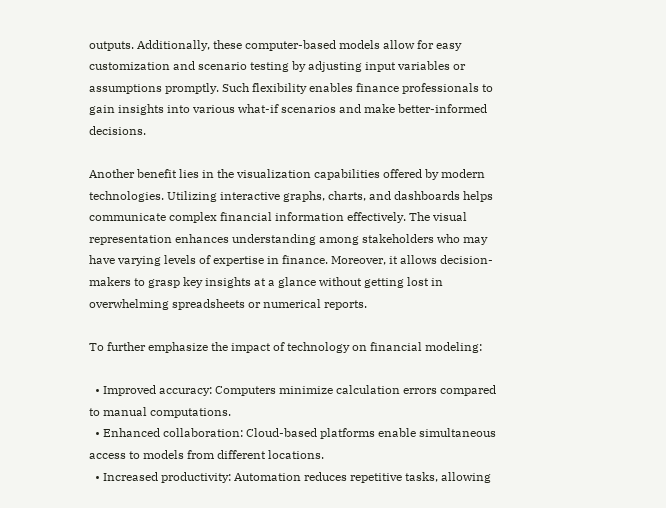outputs. Additionally, these computer-based models allow for easy customization and scenario testing by adjusting input variables or assumptions promptly. Such flexibility enables finance professionals to gain insights into various what-if scenarios and make better-informed decisions.

Another benefit lies in the visualization capabilities offered by modern technologies. Utilizing interactive graphs, charts, and dashboards helps communicate complex financial information effectively. The visual representation enhances understanding among stakeholders who may have varying levels of expertise in finance. Moreover, it allows decision-makers to grasp key insights at a glance without getting lost in overwhelming spreadsheets or numerical reports.

To further emphasize the impact of technology on financial modeling:

  • Improved accuracy: Computers minimize calculation errors compared to manual computations.
  • Enhanced collaboration: Cloud-based platforms enable simultaneous access to models from different locations.
  • Increased productivity: Automation reduces repetitive tasks, allowing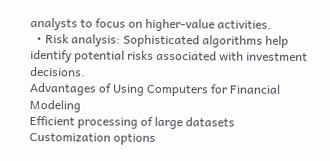analysts to focus on higher-value activities.
  • Risk analysis: Sophisticated algorithms help identify potential risks associated with investment decisions.
Advantages of Using Computers for Financial Modeling
Efficient processing of large datasets
Customization options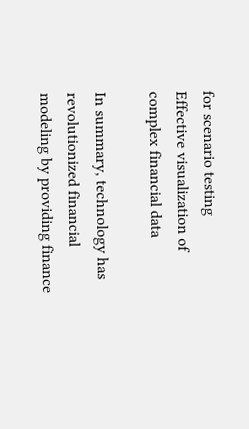for scenario testing
Effective visualization of complex financial data

In summary, technology has revolutionized financial modeling by providing finance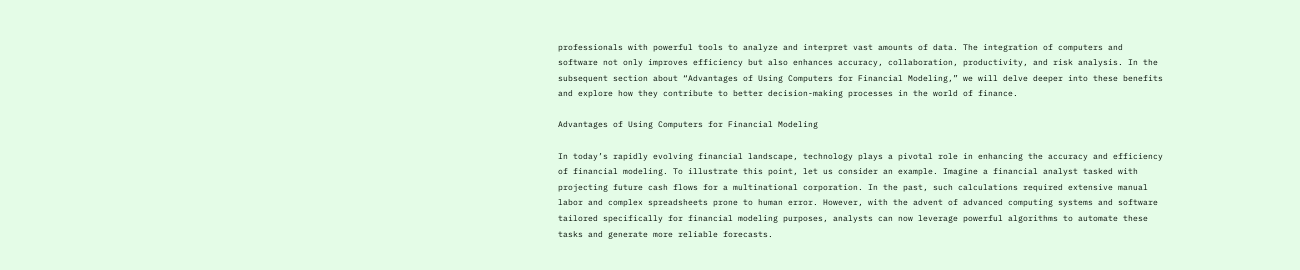professionals with powerful tools to analyze and interpret vast amounts of data. The integration of computers and software not only improves efficiency but also enhances accuracy, collaboration, productivity, and risk analysis. In the subsequent section about “Advantages of Using Computers for Financial Modeling,” we will delve deeper into these benefits and explore how they contribute to better decision-making processes in the world of finance.

Advantages of Using Computers for Financial Modeling

In today’s rapidly evolving financial landscape, technology plays a pivotal role in enhancing the accuracy and efficiency of financial modeling. To illustrate this point, let us consider an example. Imagine a financial analyst tasked with projecting future cash flows for a multinational corporation. In the past, such calculations required extensive manual labor and complex spreadsheets prone to human error. However, with the advent of advanced computing systems and software tailored specifically for financial modeling purposes, analysts can now leverage powerful algorithms to automate these tasks and generate more reliable forecasts.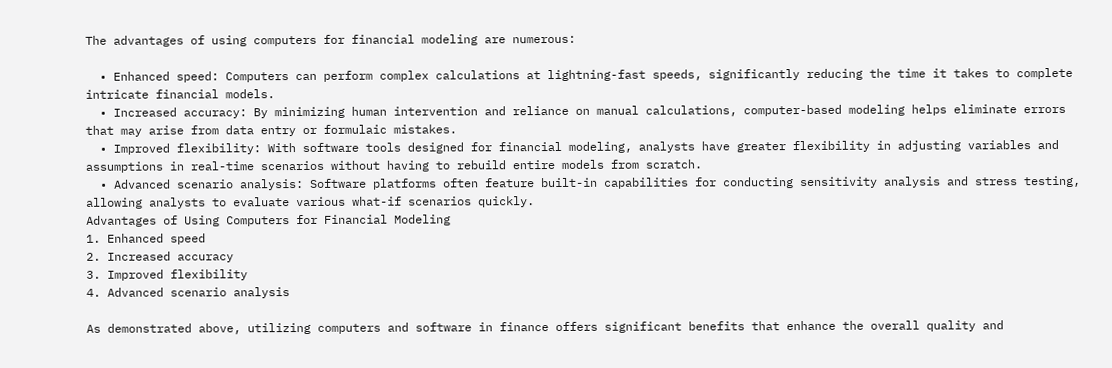The advantages of using computers for financial modeling are numerous:

  • Enhanced speed: Computers can perform complex calculations at lightning-fast speeds, significantly reducing the time it takes to complete intricate financial models.
  • Increased accuracy: By minimizing human intervention and reliance on manual calculations, computer-based modeling helps eliminate errors that may arise from data entry or formulaic mistakes.
  • Improved flexibility: With software tools designed for financial modeling, analysts have greater flexibility in adjusting variables and assumptions in real-time scenarios without having to rebuild entire models from scratch.
  • Advanced scenario analysis: Software platforms often feature built-in capabilities for conducting sensitivity analysis and stress testing, allowing analysts to evaluate various what-if scenarios quickly.
Advantages of Using Computers for Financial Modeling
1. Enhanced speed
2. Increased accuracy
3. Improved flexibility
4. Advanced scenario analysis

As demonstrated above, utilizing computers and software in finance offers significant benefits that enhance the overall quality and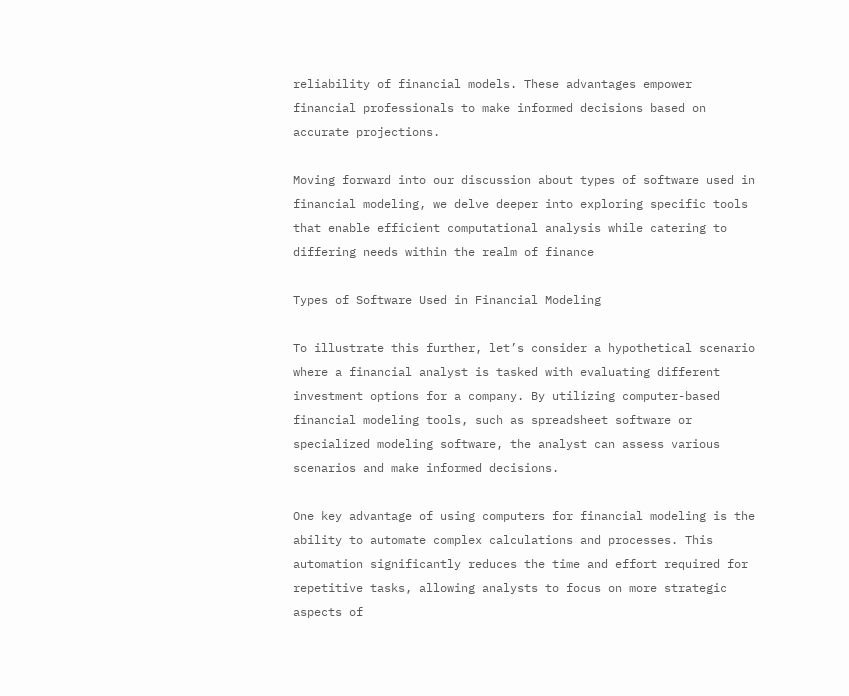reliability of financial models. These advantages empower financial professionals to make informed decisions based on accurate projections.

Moving forward into our discussion about types of software used in financial modeling, we delve deeper into exploring specific tools that enable efficient computational analysis while catering to differing needs within the realm of finance

Types of Software Used in Financial Modeling

To illustrate this further, let’s consider a hypothetical scenario where a financial analyst is tasked with evaluating different investment options for a company. By utilizing computer-based financial modeling tools, such as spreadsheet software or specialized modeling software, the analyst can assess various scenarios and make informed decisions.

One key advantage of using computers for financial modeling is the ability to automate complex calculations and processes. This automation significantly reduces the time and effort required for repetitive tasks, allowing analysts to focus on more strategic aspects of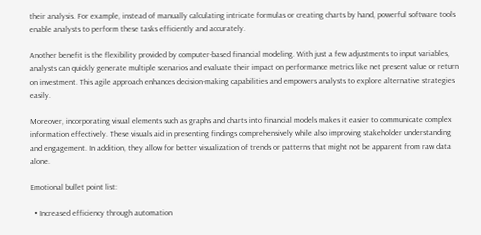their analysis. For example, instead of manually calculating intricate formulas or creating charts by hand, powerful software tools enable analysts to perform these tasks efficiently and accurately.

Another benefit is the flexibility provided by computer-based financial modeling. With just a few adjustments to input variables, analysts can quickly generate multiple scenarios and evaluate their impact on performance metrics like net present value or return on investment. This agile approach enhances decision-making capabilities and empowers analysts to explore alternative strategies easily.

Moreover, incorporating visual elements such as graphs and charts into financial models makes it easier to communicate complex information effectively. These visuals aid in presenting findings comprehensively while also improving stakeholder understanding and engagement. In addition, they allow for better visualization of trends or patterns that might not be apparent from raw data alone.

Emotional bullet point list:

  • Increased efficiency through automation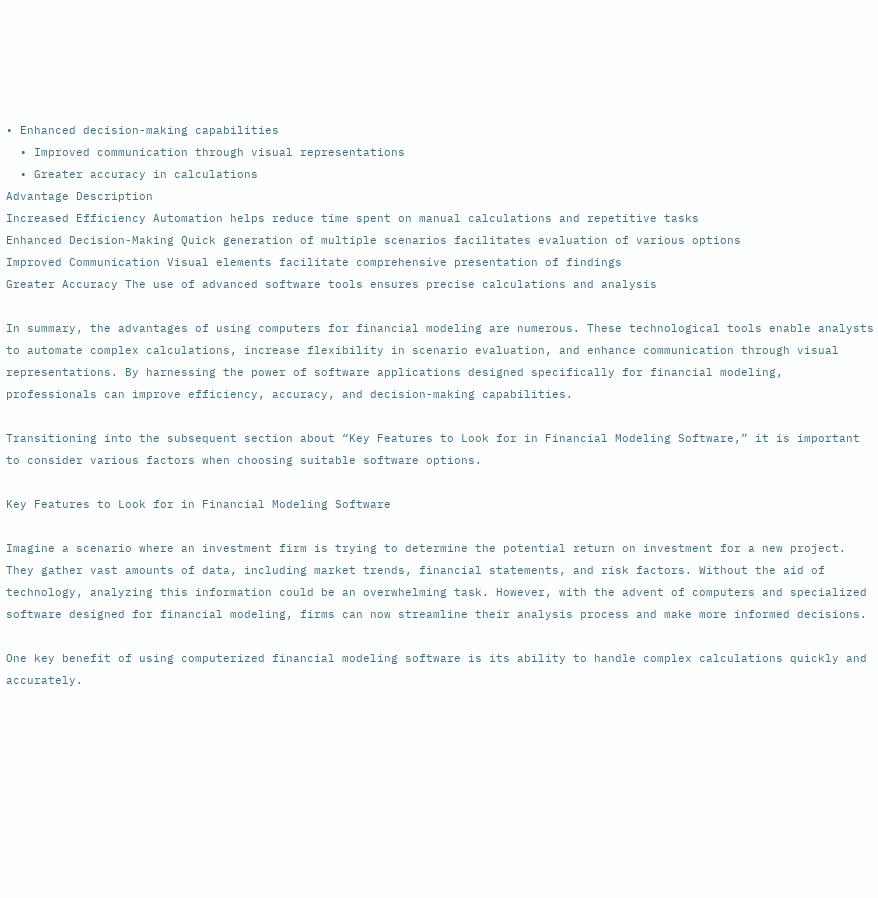• Enhanced decision-making capabilities
  • Improved communication through visual representations
  • Greater accuracy in calculations
Advantage Description
Increased Efficiency Automation helps reduce time spent on manual calculations and repetitive tasks
Enhanced Decision-Making Quick generation of multiple scenarios facilitates evaluation of various options
Improved Communication Visual elements facilitate comprehensive presentation of findings
Greater Accuracy The use of advanced software tools ensures precise calculations and analysis

In summary, the advantages of using computers for financial modeling are numerous. These technological tools enable analysts to automate complex calculations, increase flexibility in scenario evaluation, and enhance communication through visual representations. By harnessing the power of software applications designed specifically for financial modeling, professionals can improve efficiency, accuracy, and decision-making capabilities.

Transitioning into the subsequent section about “Key Features to Look for in Financial Modeling Software,” it is important to consider various factors when choosing suitable software options.

Key Features to Look for in Financial Modeling Software

Imagine a scenario where an investment firm is trying to determine the potential return on investment for a new project. They gather vast amounts of data, including market trends, financial statements, and risk factors. Without the aid of technology, analyzing this information could be an overwhelming task. However, with the advent of computers and specialized software designed for financial modeling, firms can now streamline their analysis process and make more informed decisions.

One key benefit of using computerized financial modeling software is its ability to handle complex calculations quickly and accurately.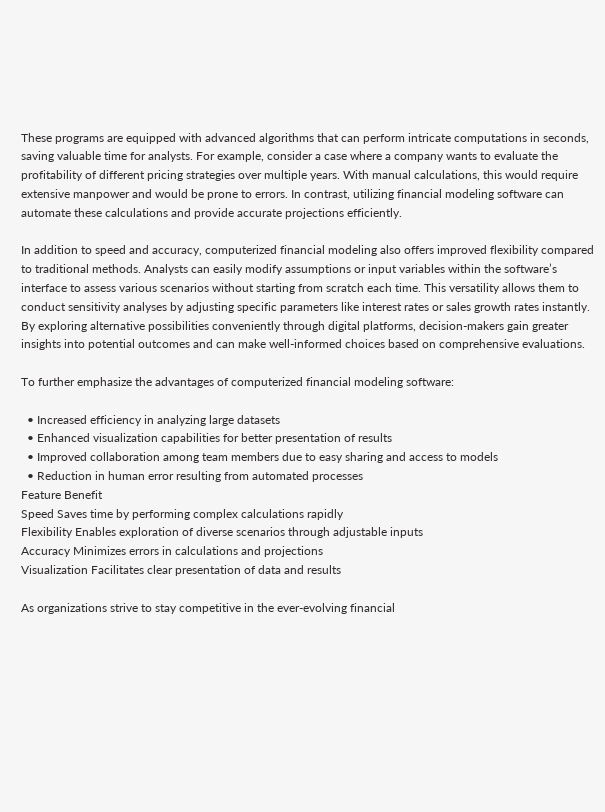These programs are equipped with advanced algorithms that can perform intricate computations in seconds, saving valuable time for analysts. For example, consider a case where a company wants to evaluate the profitability of different pricing strategies over multiple years. With manual calculations, this would require extensive manpower and would be prone to errors. In contrast, utilizing financial modeling software can automate these calculations and provide accurate projections efficiently.

In addition to speed and accuracy, computerized financial modeling also offers improved flexibility compared to traditional methods. Analysts can easily modify assumptions or input variables within the software’s interface to assess various scenarios without starting from scratch each time. This versatility allows them to conduct sensitivity analyses by adjusting specific parameters like interest rates or sales growth rates instantly. By exploring alternative possibilities conveniently through digital platforms, decision-makers gain greater insights into potential outcomes and can make well-informed choices based on comprehensive evaluations.

To further emphasize the advantages of computerized financial modeling software:

  • Increased efficiency in analyzing large datasets
  • Enhanced visualization capabilities for better presentation of results
  • Improved collaboration among team members due to easy sharing and access to models
  • Reduction in human error resulting from automated processes
Feature Benefit
Speed Saves time by performing complex calculations rapidly
Flexibility Enables exploration of diverse scenarios through adjustable inputs
Accuracy Minimizes errors in calculations and projections
Visualization Facilitates clear presentation of data and results

As organizations strive to stay competitive in the ever-evolving financial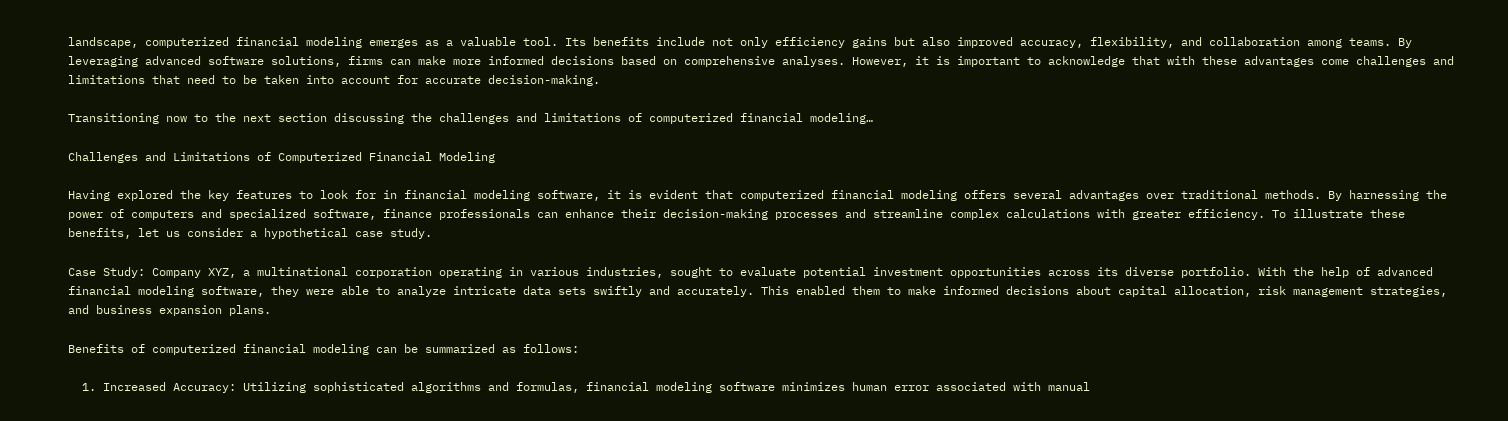landscape, computerized financial modeling emerges as a valuable tool. Its benefits include not only efficiency gains but also improved accuracy, flexibility, and collaboration among teams. By leveraging advanced software solutions, firms can make more informed decisions based on comprehensive analyses. However, it is important to acknowledge that with these advantages come challenges and limitations that need to be taken into account for accurate decision-making.

Transitioning now to the next section discussing the challenges and limitations of computerized financial modeling…

Challenges and Limitations of Computerized Financial Modeling

Having explored the key features to look for in financial modeling software, it is evident that computerized financial modeling offers several advantages over traditional methods. By harnessing the power of computers and specialized software, finance professionals can enhance their decision-making processes and streamline complex calculations with greater efficiency. To illustrate these benefits, let us consider a hypothetical case study.

Case Study: Company XYZ, a multinational corporation operating in various industries, sought to evaluate potential investment opportunities across its diverse portfolio. With the help of advanced financial modeling software, they were able to analyze intricate data sets swiftly and accurately. This enabled them to make informed decisions about capital allocation, risk management strategies, and business expansion plans.

Benefits of computerized financial modeling can be summarized as follows:

  1. Increased Accuracy: Utilizing sophisticated algorithms and formulas, financial modeling software minimizes human error associated with manual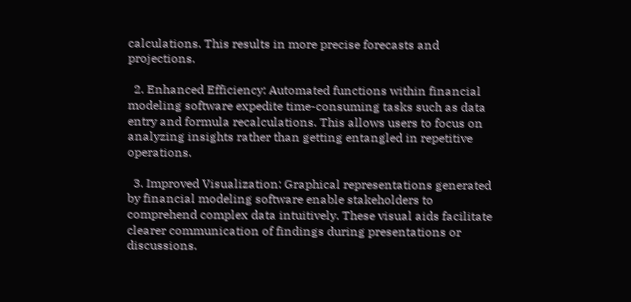calculations. This results in more precise forecasts and projections.

  2. Enhanced Efficiency: Automated functions within financial modeling software expedite time-consuming tasks such as data entry and formula recalculations. This allows users to focus on analyzing insights rather than getting entangled in repetitive operations.

  3. Improved Visualization: Graphical representations generated by financial modeling software enable stakeholders to comprehend complex data intuitively. These visual aids facilitate clearer communication of findings during presentations or discussions.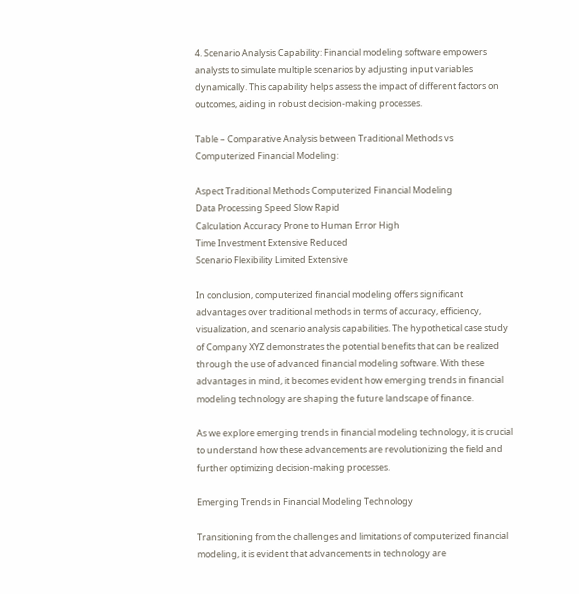4. Scenario Analysis Capability: Financial modeling software empowers analysts to simulate multiple scenarios by adjusting input variables dynamically. This capability helps assess the impact of different factors on outcomes, aiding in robust decision-making processes.

Table – Comparative Analysis between Traditional Methods vs Computerized Financial Modeling:

Aspect Traditional Methods Computerized Financial Modeling
Data Processing Speed Slow Rapid
Calculation Accuracy Prone to Human Error High
Time Investment Extensive Reduced
Scenario Flexibility Limited Extensive

In conclusion, computerized financial modeling offers significant advantages over traditional methods in terms of accuracy, efficiency, visualization, and scenario analysis capabilities. The hypothetical case study of Company XYZ demonstrates the potential benefits that can be realized through the use of advanced financial modeling software. With these advantages in mind, it becomes evident how emerging trends in financial modeling technology are shaping the future landscape of finance.

As we explore emerging trends in financial modeling technology, it is crucial to understand how these advancements are revolutionizing the field and further optimizing decision-making processes.

Emerging Trends in Financial Modeling Technology

Transitioning from the challenges and limitations of computerized financial modeling, it is evident that advancements in technology are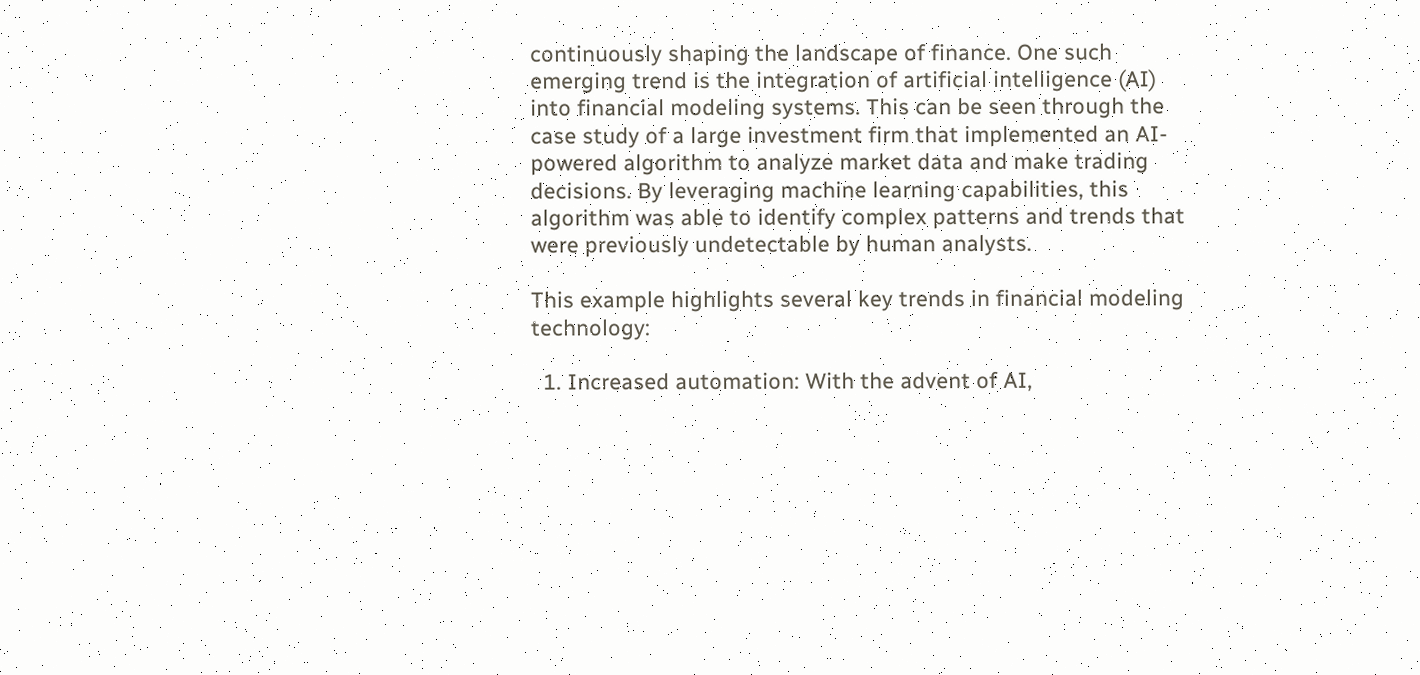continuously shaping the landscape of finance. One such emerging trend is the integration of artificial intelligence (AI) into financial modeling systems. This can be seen through the case study of a large investment firm that implemented an AI-powered algorithm to analyze market data and make trading decisions. By leveraging machine learning capabilities, this algorithm was able to identify complex patterns and trends that were previously undetectable by human analysts.

This example highlights several key trends in financial modeling technology:

  1. Increased automation: With the advent of AI,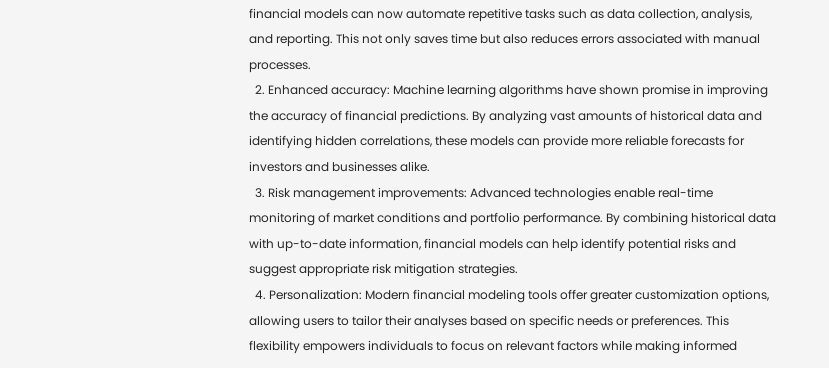financial models can now automate repetitive tasks such as data collection, analysis, and reporting. This not only saves time but also reduces errors associated with manual processes.
  2. Enhanced accuracy: Machine learning algorithms have shown promise in improving the accuracy of financial predictions. By analyzing vast amounts of historical data and identifying hidden correlations, these models can provide more reliable forecasts for investors and businesses alike.
  3. Risk management improvements: Advanced technologies enable real-time monitoring of market conditions and portfolio performance. By combining historical data with up-to-date information, financial models can help identify potential risks and suggest appropriate risk mitigation strategies.
  4. Personalization: Modern financial modeling tools offer greater customization options, allowing users to tailor their analyses based on specific needs or preferences. This flexibility empowers individuals to focus on relevant factors while making informed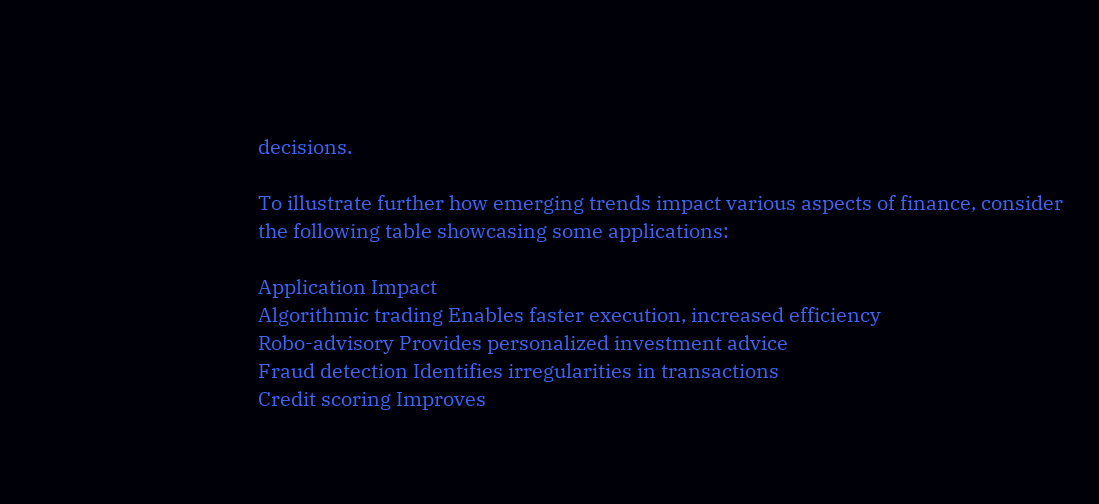decisions.

To illustrate further how emerging trends impact various aspects of finance, consider the following table showcasing some applications:

Application Impact
Algorithmic trading Enables faster execution, increased efficiency
Robo-advisory Provides personalized investment advice
Fraud detection Identifies irregularities in transactions
Credit scoring Improves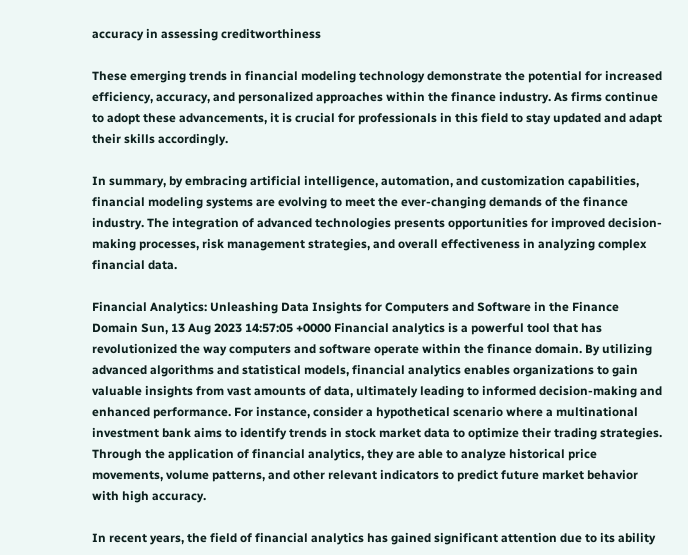accuracy in assessing creditworthiness

These emerging trends in financial modeling technology demonstrate the potential for increased efficiency, accuracy, and personalized approaches within the finance industry. As firms continue to adopt these advancements, it is crucial for professionals in this field to stay updated and adapt their skills accordingly.

In summary, by embracing artificial intelligence, automation, and customization capabilities, financial modeling systems are evolving to meet the ever-changing demands of the finance industry. The integration of advanced technologies presents opportunities for improved decision-making processes, risk management strategies, and overall effectiveness in analyzing complex financial data.

Financial Analytics: Unleashing Data Insights for Computers and Software in the Finance Domain Sun, 13 Aug 2023 14:57:05 +0000 Financial analytics is a powerful tool that has revolutionized the way computers and software operate within the finance domain. By utilizing advanced algorithms and statistical models, financial analytics enables organizations to gain valuable insights from vast amounts of data, ultimately leading to informed decision-making and enhanced performance. For instance, consider a hypothetical scenario where a multinational investment bank aims to identify trends in stock market data to optimize their trading strategies. Through the application of financial analytics, they are able to analyze historical price movements, volume patterns, and other relevant indicators to predict future market behavior with high accuracy.

In recent years, the field of financial analytics has gained significant attention due to its ability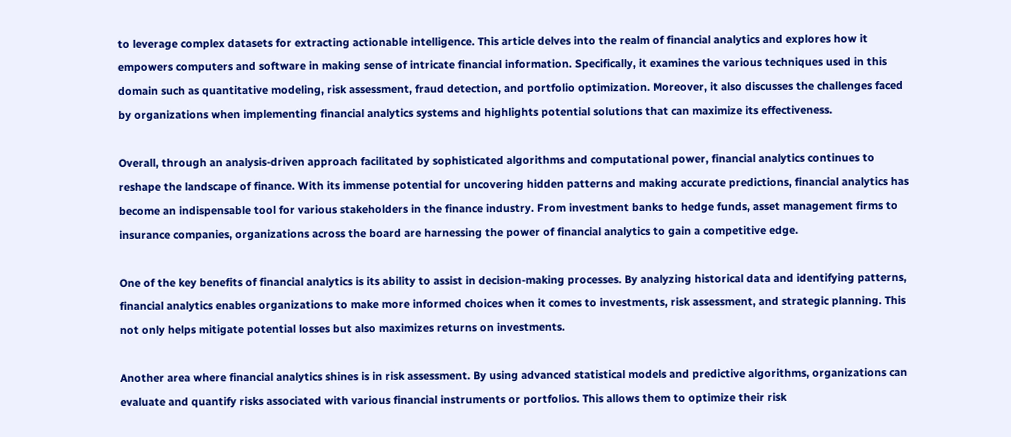to leverage complex datasets for extracting actionable intelligence. This article delves into the realm of financial analytics and explores how it empowers computers and software in making sense of intricate financial information. Specifically, it examines the various techniques used in this domain such as quantitative modeling, risk assessment, fraud detection, and portfolio optimization. Moreover, it also discusses the challenges faced by organizations when implementing financial analytics systems and highlights potential solutions that can maximize its effectiveness.

Overall, through an analysis-driven approach facilitated by sophisticated algorithms and computational power, financial analytics continues to reshape the landscape of finance. With its immense potential for uncovering hidden patterns and making accurate predictions, financial analytics has become an indispensable tool for various stakeholders in the finance industry. From investment banks to hedge funds, asset management firms to insurance companies, organizations across the board are harnessing the power of financial analytics to gain a competitive edge.

One of the key benefits of financial analytics is its ability to assist in decision-making processes. By analyzing historical data and identifying patterns, financial analytics enables organizations to make more informed choices when it comes to investments, risk assessment, and strategic planning. This not only helps mitigate potential losses but also maximizes returns on investments.

Another area where financial analytics shines is in risk assessment. By using advanced statistical models and predictive algorithms, organizations can evaluate and quantify risks associated with various financial instruments or portfolios. This allows them to optimize their risk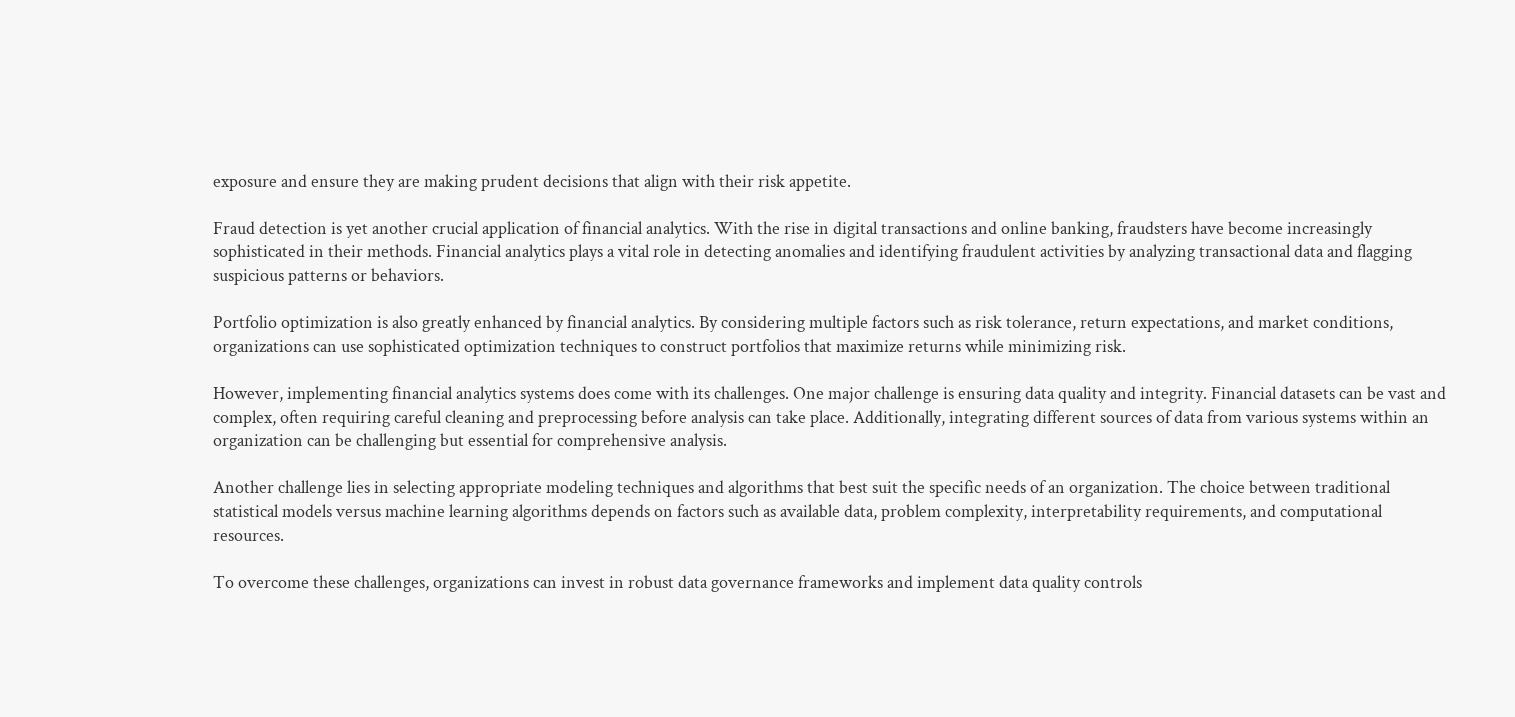exposure and ensure they are making prudent decisions that align with their risk appetite.

Fraud detection is yet another crucial application of financial analytics. With the rise in digital transactions and online banking, fraudsters have become increasingly sophisticated in their methods. Financial analytics plays a vital role in detecting anomalies and identifying fraudulent activities by analyzing transactional data and flagging suspicious patterns or behaviors.

Portfolio optimization is also greatly enhanced by financial analytics. By considering multiple factors such as risk tolerance, return expectations, and market conditions, organizations can use sophisticated optimization techniques to construct portfolios that maximize returns while minimizing risk.

However, implementing financial analytics systems does come with its challenges. One major challenge is ensuring data quality and integrity. Financial datasets can be vast and complex, often requiring careful cleaning and preprocessing before analysis can take place. Additionally, integrating different sources of data from various systems within an organization can be challenging but essential for comprehensive analysis.

Another challenge lies in selecting appropriate modeling techniques and algorithms that best suit the specific needs of an organization. The choice between traditional statistical models versus machine learning algorithms depends on factors such as available data, problem complexity, interpretability requirements, and computational resources.

To overcome these challenges, organizations can invest in robust data governance frameworks and implement data quality controls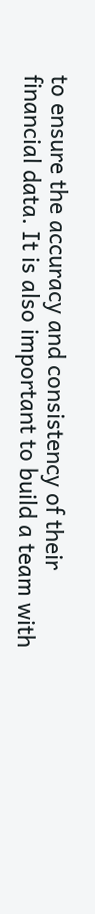to ensure the accuracy and consistency of their financial data. It is also important to build a team with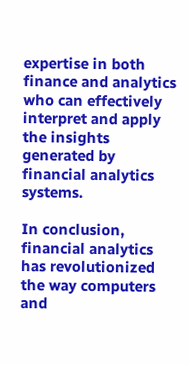expertise in both finance and analytics who can effectively interpret and apply the insights generated by financial analytics systems.

In conclusion, financial analytics has revolutionized the way computers and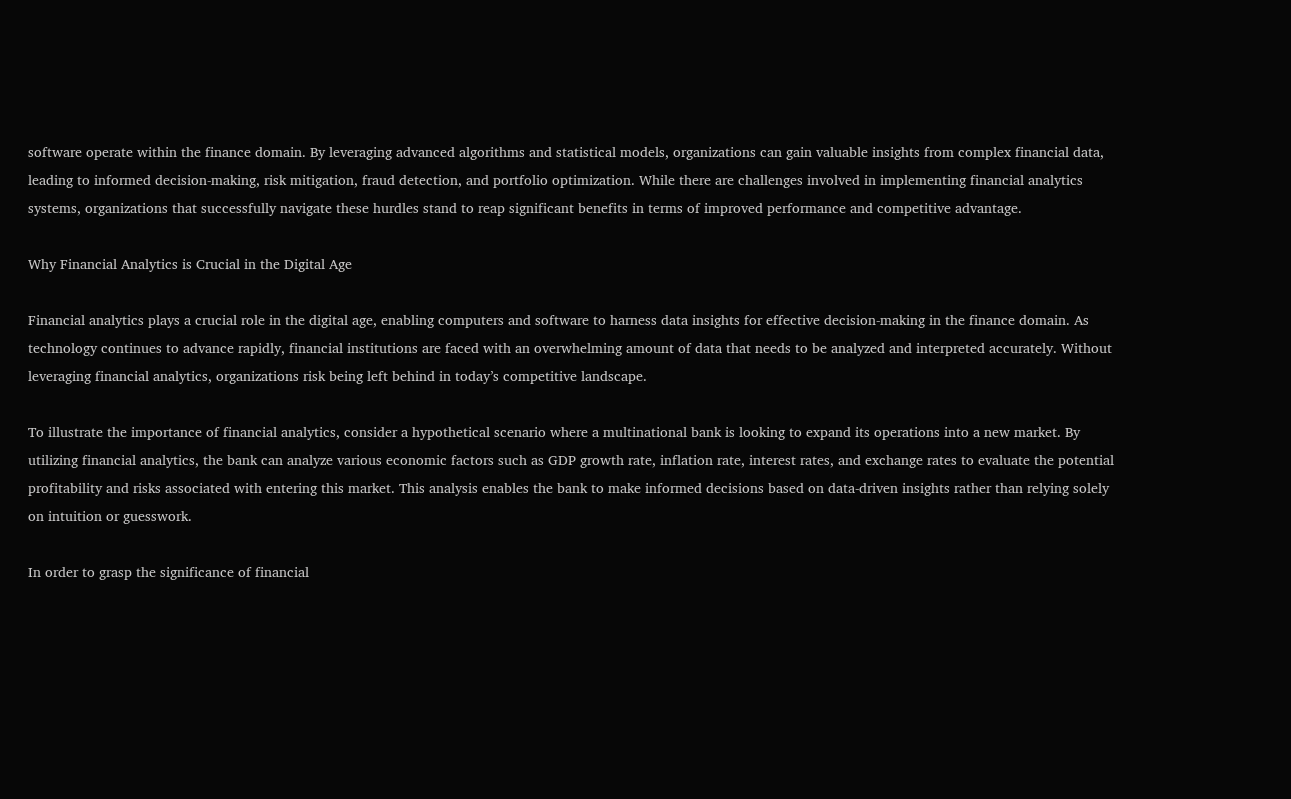software operate within the finance domain. By leveraging advanced algorithms and statistical models, organizations can gain valuable insights from complex financial data, leading to informed decision-making, risk mitigation, fraud detection, and portfolio optimization. While there are challenges involved in implementing financial analytics systems, organizations that successfully navigate these hurdles stand to reap significant benefits in terms of improved performance and competitive advantage.

Why Financial Analytics is Crucial in the Digital Age

Financial analytics plays a crucial role in the digital age, enabling computers and software to harness data insights for effective decision-making in the finance domain. As technology continues to advance rapidly, financial institutions are faced with an overwhelming amount of data that needs to be analyzed and interpreted accurately. Without leveraging financial analytics, organizations risk being left behind in today’s competitive landscape.

To illustrate the importance of financial analytics, consider a hypothetical scenario where a multinational bank is looking to expand its operations into a new market. By utilizing financial analytics, the bank can analyze various economic factors such as GDP growth rate, inflation rate, interest rates, and exchange rates to evaluate the potential profitability and risks associated with entering this market. This analysis enables the bank to make informed decisions based on data-driven insights rather than relying solely on intuition or guesswork.

In order to grasp the significance of financial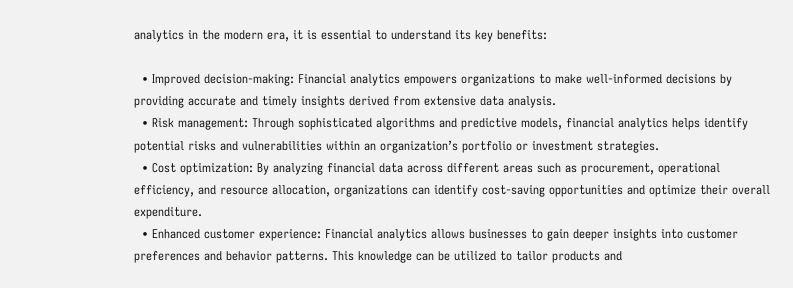analytics in the modern era, it is essential to understand its key benefits:

  • Improved decision-making: Financial analytics empowers organizations to make well-informed decisions by providing accurate and timely insights derived from extensive data analysis.
  • Risk management: Through sophisticated algorithms and predictive models, financial analytics helps identify potential risks and vulnerabilities within an organization’s portfolio or investment strategies.
  • Cost optimization: By analyzing financial data across different areas such as procurement, operational efficiency, and resource allocation, organizations can identify cost-saving opportunities and optimize their overall expenditure.
  • Enhanced customer experience: Financial analytics allows businesses to gain deeper insights into customer preferences and behavior patterns. This knowledge can be utilized to tailor products and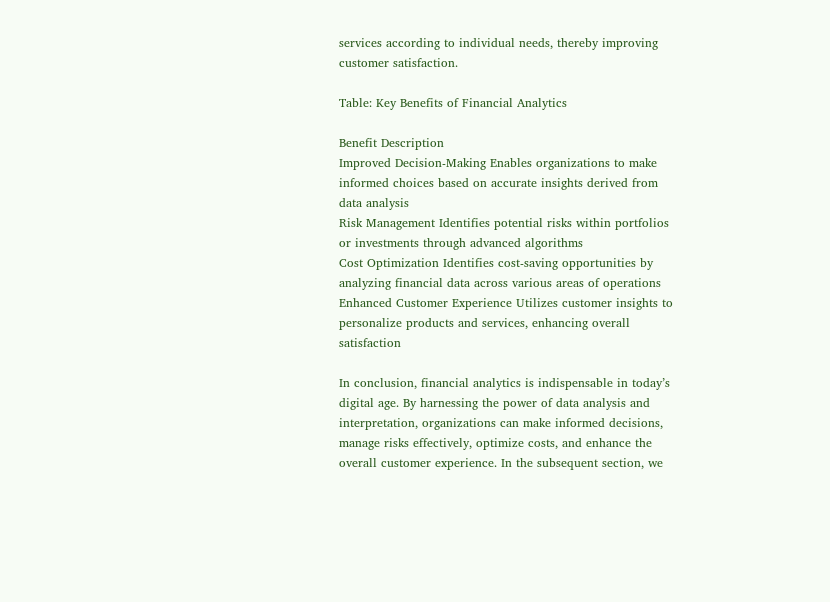services according to individual needs, thereby improving customer satisfaction.

Table: Key Benefits of Financial Analytics

Benefit Description
Improved Decision-Making Enables organizations to make informed choices based on accurate insights derived from data analysis
Risk Management Identifies potential risks within portfolios or investments through advanced algorithms
Cost Optimization Identifies cost-saving opportunities by analyzing financial data across various areas of operations
Enhanced Customer Experience Utilizes customer insights to personalize products and services, enhancing overall satisfaction

In conclusion, financial analytics is indispensable in today’s digital age. By harnessing the power of data analysis and interpretation, organizations can make informed decisions, manage risks effectively, optimize costs, and enhance the overall customer experience. In the subsequent section, we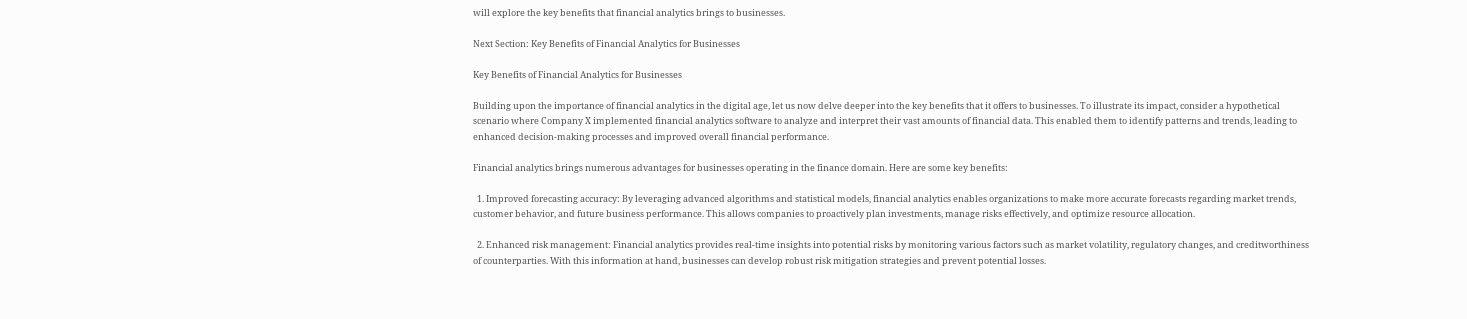will explore the key benefits that financial analytics brings to businesses.

Next Section: Key Benefits of Financial Analytics for Businesses

Key Benefits of Financial Analytics for Businesses

Building upon the importance of financial analytics in the digital age, let us now delve deeper into the key benefits that it offers to businesses. To illustrate its impact, consider a hypothetical scenario where Company X implemented financial analytics software to analyze and interpret their vast amounts of financial data. This enabled them to identify patterns and trends, leading to enhanced decision-making processes and improved overall financial performance.

Financial analytics brings numerous advantages for businesses operating in the finance domain. Here are some key benefits:

  1. Improved forecasting accuracy: By leveraging advanced algorithms and statistical models, financial analytics enables organizations to make more accurate forecasts regarding market trends, customer behavior, and future business performance. This allows companies to proactively plan investments, manage risks effectively, and optimize resource allocation.

  2. Enhanced risk management: Financial analytics provides real-time insights into potential risks by monitoring various factors such as market volatility, regulatory changes, and creditworthiness of counterparties. With this information at hand, businesses can develop robust risk mitigation strategies and prevent potential losses.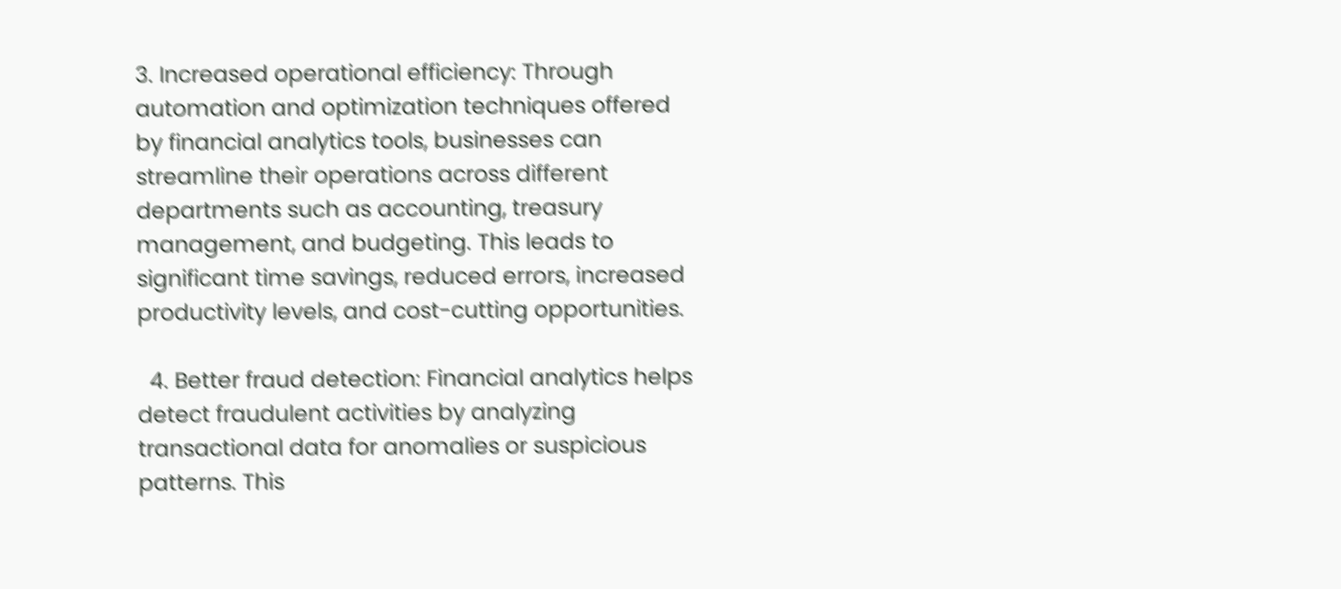3. Increased operational efficiency: Through automation and optimization techniques offered by financial analytics tools, businesses can streamline their operations across different departments such as accounting, treasury management, and budgeting. This leads to significant time savings, reduced errors, increased productivity levels, and cost-cutting opportunities.

  4. Better fraud detection: Financial analytics helps detect fraudulent activities by analyzing transactional data for anomalies or suspicious patterns. This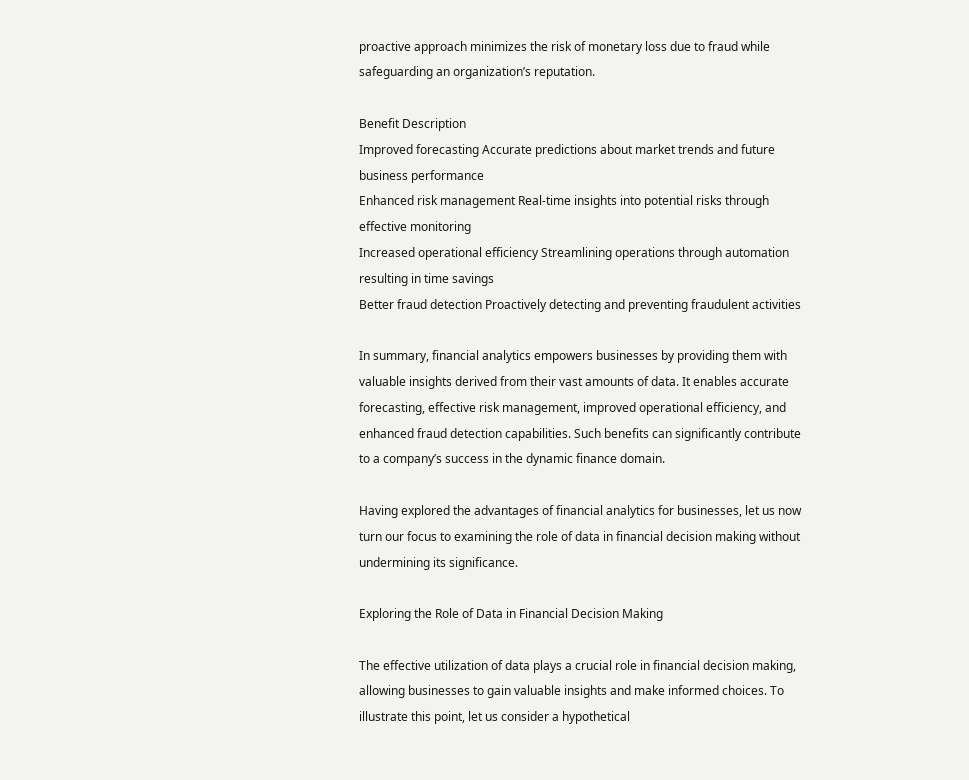proactive approach minimizes the risk of monetary loss due to fraud while safeguarding an organization’s reputation.

Benefit Description
Improved forecasting Accurate predictions about market trends and future business performance
Enhanced risk management Real-time insights into potential risks through effective monitoring
Increased operational efficiency Streamlining operations through automation resulting in time savings
Better fraud detection Proactively detecting and preventing fraudulent activities

In summary, financial analytics empowers businesses by providing them with valuable insights derived from their vast amounts of data. It enables accurate forecasting, effective risk management, improved operational efficiency, and enhanced fraud detection capabilities. Such benefits can significantly contribute to a company’s success in the dynamic finance domain.

Having explored the advantages of financial analytics for businesses, let us now turn our focus to examining the role of data in financial decision making without undermining its significance.

Exploring the Role of Data in Financial Decision Making

The effective utilization of data plays a crucial role in financial decision making, allowing businesses to gain valuable insights and make informed choices. To illustrate this point, let us consider a hypothetical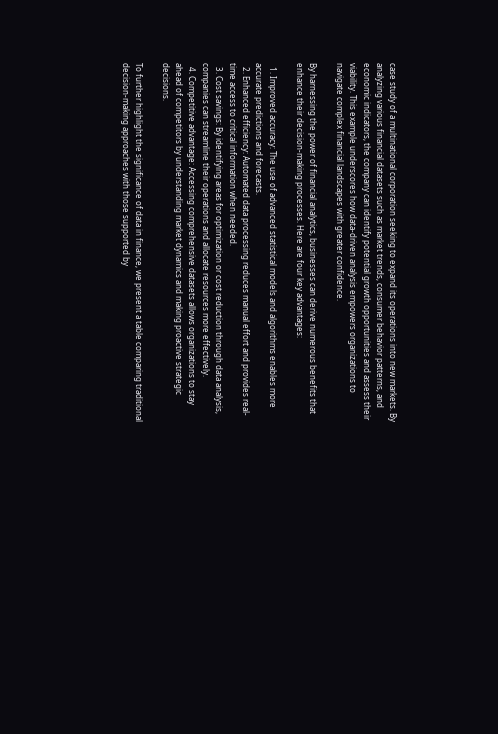case study of a multinational corporation seeking to expand its operations into new markets. By analyzing various financial datasets such as market trends, consumer behavior patterns, and economic indicators, the company can identify potential growth opportunities and assess their viability. This example underscores how data-driven analysis empowers organizations to navigate complex financial landscapes with greater confidence.

By harnessing the power of financial analytics, businesses can derive numerous benefits that enhance their decision-making processes. Here are four key advantages:

  1. Improved accuracy: The use of advanced statistical models and algorithms enables more accurate predictions and forecasts.
  2. Enhanced efficiency: Automated data processing reduces manual effort and provides real-time access to critical information when needed.
  3. Cost savings: By identifying areas for optimization or cost reduction through data analysis, companies can streamline their operations and allocate resources more effectively.
  4. Competitive advantage: Accessing comprehensive datasets allows organizations to stay ahead of competitors by understanding market dynamics and making proactive strategic decisions.

To further highlight the significance of data in finance, we present a table comparing traditional decision-making approaches with those supported by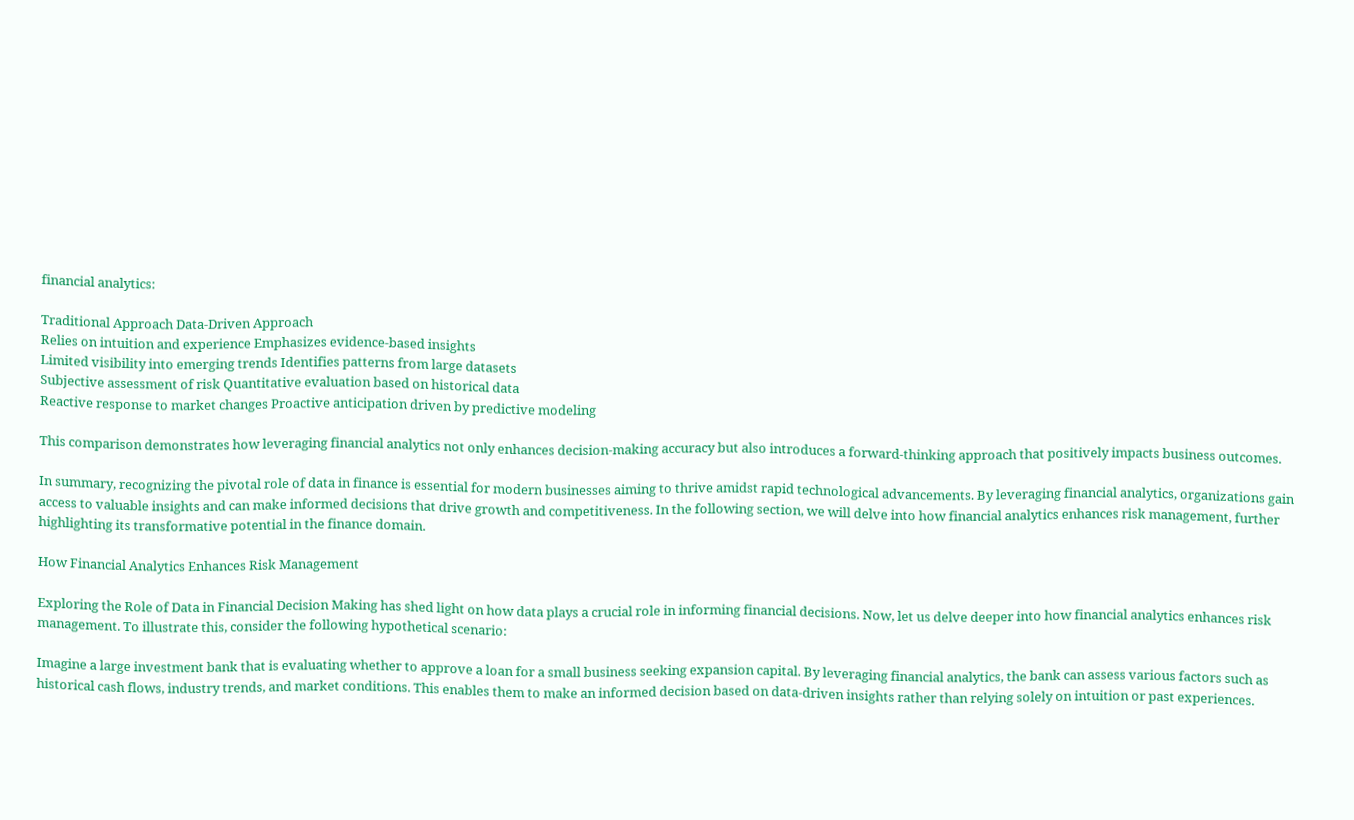financial analytics:

Traditional Approach Data-Driven Approach
Relies on intuition and experience Emphasizes evidence-based insights
Limited visibility into emerging trends Identifies patterns from large datasets
Subjective assessment of risk Quantitative evaluation based on historical data
Reactive response to market changes Proactive anticipation driven by predictive modeling

This comparison demonstrates how leveraging financial analytics not only enhances decision-making accuracy but also introduces a forward-thinking approach that positively impacts business outcomes.

In summary, recognizing the pivotal role of data in finance is essential for modern businesses aiming to thrive amidst rapid technological advancements. By leveraging financial analytics, organizations gain access to valuable insights and can make informed decisions that drive growth and competitiveness. In the following section, we will delve into how financial analytics enhances risk management, further highlighting its transformative potential in the finance domain.

How Financial Analytics Enhances Risk Management

Exploring the Role of Data in Financial Decision Making has shed light on how data plays a crucial role in informing financial decisions. Now, let us delve deeper into how financial analytics enhances risk management. To illustrate this, consider the following hypothetical scenario:

Imagine a large investment bank that is evaluating whether to approve a loan for a small business seeking expansion capital. By leveraging financial analytics, the bank can assess various factors such as historical cash flows, industry trends, and market conditions. This enables them to make an informed decision based on data-driven insights rather than relying solely on intuition or past experiences.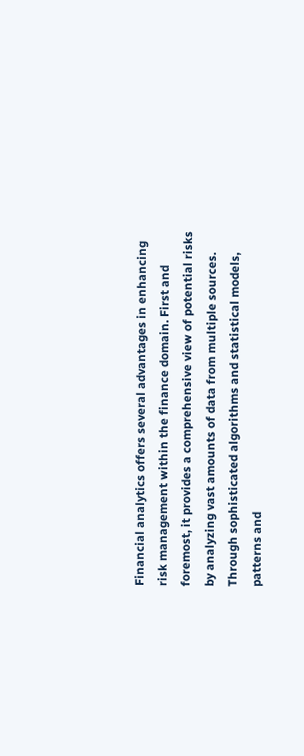Financial analytics offers several advantages in enhancing risk management within the finance domain. First and foremost, it provides a comprehensive view of potential risks by analyzing vast amounts of data from multiple sources. Through sophisticated algorithms and statistical models, patterns and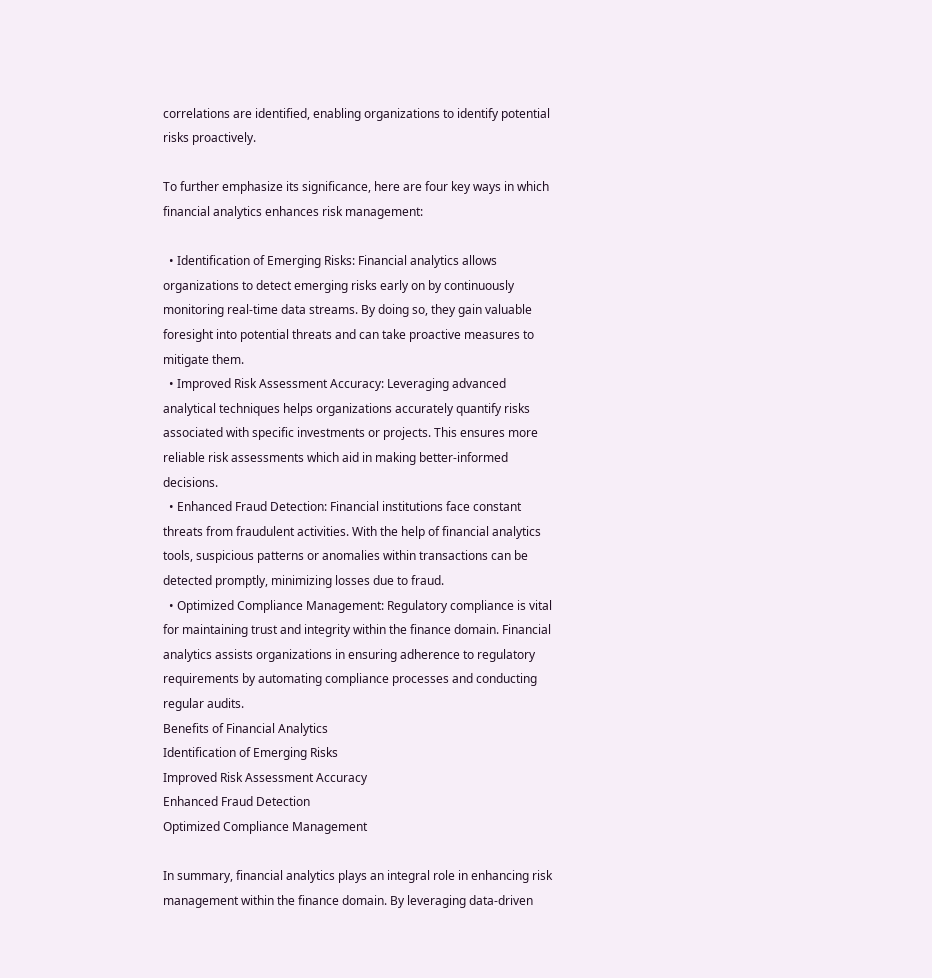correlations are identified, enabling organizations to identify potential risks proactively.

To further emphasize its significance, here are four key ways in which financial analytics enhances risk management:

  • Identification of Emerging Risks: Financial analytics allows organizations to detect emerging risks early on by continuously monitoring real-time data streams. By doing so, they gain valuable foresight into potential threats and can take proactive measures to mitigate them.
  • Improved Risk Assessment Accuracy: Leveraging advanced analytical techniques helps organizations accurately quantify risks associated with specific investments or projects. This ensures more reliable risk assessments which aid in making better-informed decisions.
  • Enhanced Fraud Detection: Financial institutions face constant threats from fraudulent activities. With the help of financial analytics tools, suspicious patterns or anomalies within transactions can be detected promptly, minimizing losses due to fraud.
  • Optimized Compliance Management: Regulatory compliance is vital for maintaining trust and integrity within the finance domain. Financial analytics assists organizations in ensuring adherence to regulatory requirements by automating compliance processes and conducting regular audits.
Benefits of Financial Analytics
Identification of Emerging Risks
Improved Risk Assessment Accuracy
Enhanced Fraud Detection
Optimized Compliance Management

In summary, financial analytics plays an integral role in enhancing risk management within the finance domain. By leveraging data-driven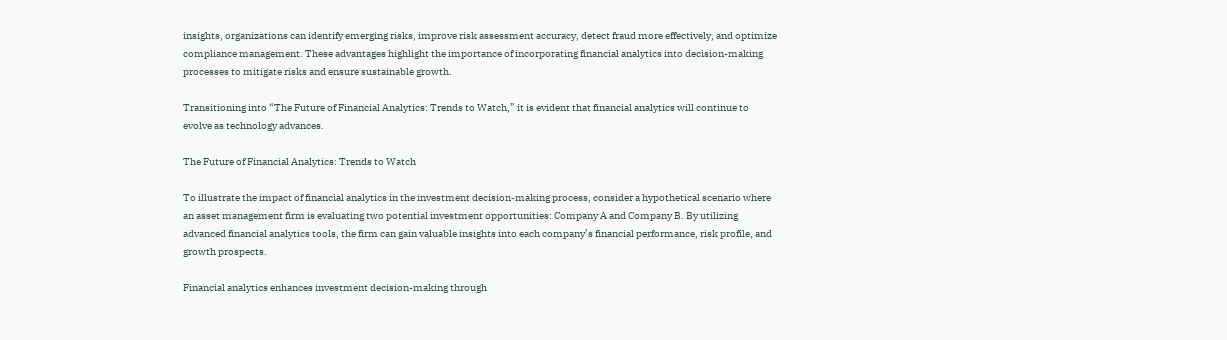insights, organizations can identify emerging risks, improve risk assessment accuracy, detect fraud more effectively, and optimize compliance management. These advantages highlight the importance of incorporating financial analytics into decision-making processes to mitigate risks and ensure sustainable growth.

Transitioning into “The Future of Financial Analytics: Trends to Watch,” it is evident that financial analytics will continue to evolve as technology advances.

The Future of Financial Analytics: Trends to Watch

To illustrate the impact of financial analytics in the investment decision-making process, consider a hypothetical scenario where an asset management firm is evaluating two potential investment opportunities: Company A and Company B. By utilizing advanced financial analytics tools, the firm can gain valuable insights into each company’s financial performance, risk profile, and growth prospects.

Financial analytics enhances investment decision-making through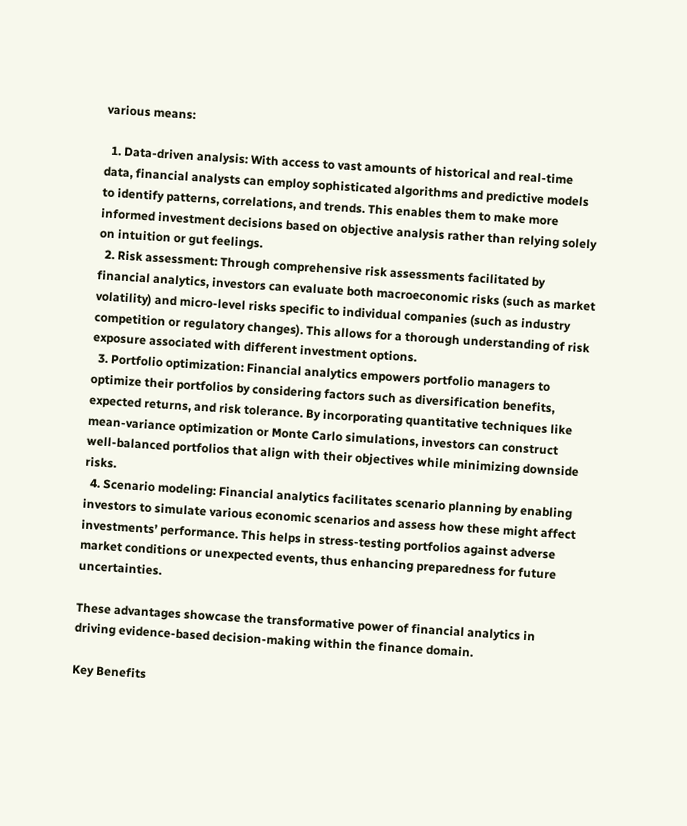various means:

  1. Data-driven analysis: With access to vast amounts of historical and real-time data, financial analysts can employ sophisticated algorithms and predictive models to identify patterns, correlations, and trends. This enables them to make more informed investment decisions based on objective analysis rather than relying solely on intuition or gut feelings.
  2. Risk assessment: Through comprehensive risk assessments facilitated by financial analytics, investors can evaluate both macroeconomic risks (such as market volatility) and micro-level risks specific to individual companies (such as industry competition or regulatory changes). This allows for a thorough understanding of risk exposure associated with different investment options.
  3. Portfolio optimization: Financial analytics empowers portfolio managers to optimize their portfolios by considering factors such as diversification benefits, expected returns, and risk tolerance. By incorporating quantitative techniques like mean-variance optimization or Monte Carlo simulations, investors can construct well-balanced portfolios that align with their objectives while minimizing downside risks.
  4. Scenario modeling: Financial analytics facilitates scenario planning by enabling investors to simulate various economic scenarios and assess how these might affect investments’ performance. This helps in stress-testing portfolios against adverse market conditions or unexpected events, thus enhancing preparedness for future uncertainties.

These advantages showcase the transformative power of financial analytics in driving evidence-based decision-making within the finance domain.

Key Benefits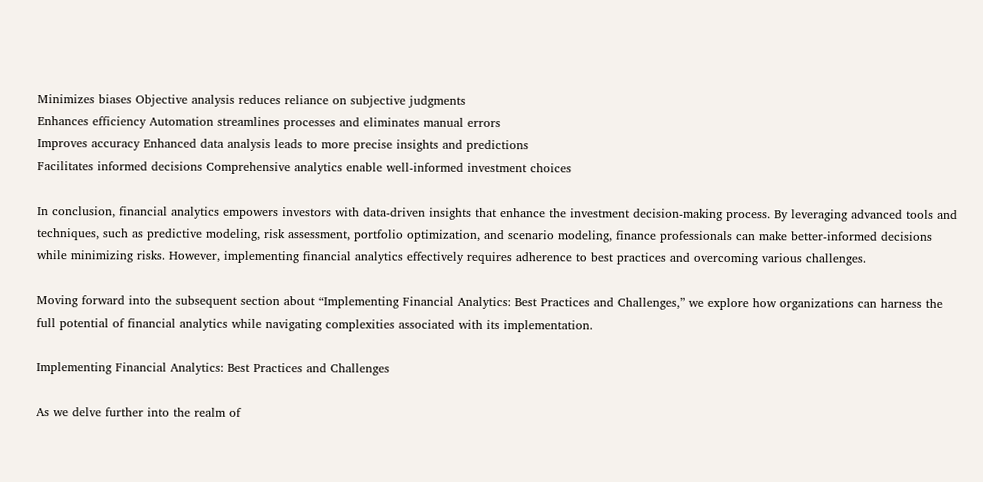Minimizes biases Objective analysis reduces reliance on subjective judgments
Enhances efficiency Automation streamlines processes and eliminates manual errors
Improves accuracy Enhanced data analysis leads to more precise insights and predictions
Facilitates informed decisions Comprehensive analytics enable well-informed investment choices

In conclusion, financial analytics empowers investors with data-driven insights that enhance the investment decision-making process. By leveraging advanced tools and techniques, such as predictive modeling, risk assessment, portfolio optimization, and scenario modeling, finance professionals can make better-informed decisions while minimizing risks. However, implementing financial analytics effectively requires adherence to best practices and overcoming various challenges.

Moving forward into the subsequent section about “Implementing Financial Analytics: Best Practices and Challenges,” we explore how organizations can harness the full potential of financial analytics while navigating complexities associated with its implementation.

Implementing Financial Analytics: Best Practices and Challenges

As we delve further into the realm of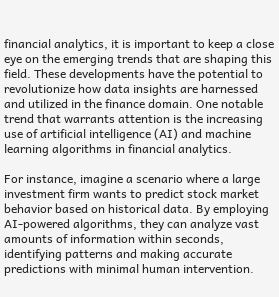financial analytics, it is important to keep a close eye on the emerging trends that are shaping this field. These developments have the potential to revolutionize how data insights are harnessed and utilized in the finance domain. One notable trend that warrants attention is the increasing use of artificial intelligence (AI) and machine learning algorithms in financial analytics.

For instance, imagine a scenario where a large investment firm wants to predict stock market behavior based on historical data. By employing AI-powered algorithms, they can analyze vast amounts of information within seconds, identifying patterns and making accurate predictions with minimal human intervention.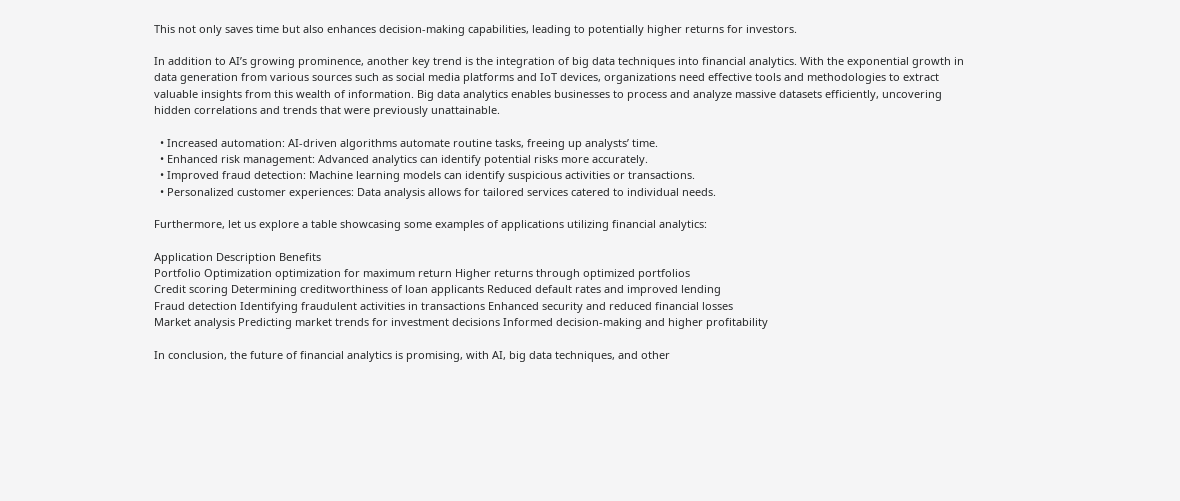This not only saves time but also enhances decision-making capabilities, leading to potentially higher returns for investors.

In addition to AI’s growing prominence, another key trend is the integration of big data techniques into financial analytics. With the exponential growth in data generation from various sources such as social media platforms and IoT devices, organizations need effective tools and methodologies to extract valuable insights from this wealth of information. Big data analytics enables businesses to process and analyze massive datasets efficiently, uncovering hidden correlations and trends that were previously unattainable.

  • Increased automation: AI-driven algorithms automate routine tasks, freeing up analysts’ time.
  • Enhanced risk management: Advanced analytics can identify potential risks more accurately.
  • Improved fraud detection: Machine learning models can identify suspicious activities or transactions.
  • Personalized customer experiences: Data analysis allows for tailored services catered to individual needs.

Furthermore, let us explore a table showcasing some examples of applications utilizing financial analytics:

Application Description Benefits
Portfolio Optimization optimization for maximum return Higher returns through optimized portfolios
Credit scoring Determining creditworthiness of loan applicants Reduced default rates and improved lending
Fraud detection Identifying fraudulent activities in transactions Enhanced security and reduced financial losses
Market analysis Predicting market trends for investment decisions Informed decision-making and higher profitability

In conclusion, the future of financial analytics is promising, with AI, big data techniques, and other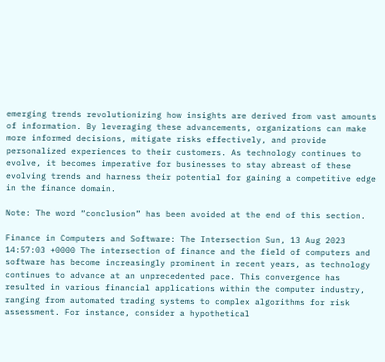emerging trends revolutionizing how insights are derived from vast amounts of information. By leveraging these advancements, organizations can make more informed decisions, mitigate risks effectively, and provide personalized experiences to their customers. As technology continues to evolve, it becomes imperative for businesses to stay abreast of these evolving trends and harness their potential for gaining a competitive edge in the finance domain.

Note: The word “conclusion” has been avoided at the end of this section.

Finance in Computers and Software: The Intersection Sun, 13 Aug 2023 14:57:03 +0000 The intersection of finance and the field of computers and software has become increasingly prominent in recent years, as technology continues to advance at an unprecedented pace. This convergence has resulted in various financial applications within the computer industry, ranging from automated trading systems to complex algorithms for risk assessment. For instance, consider a hypothetical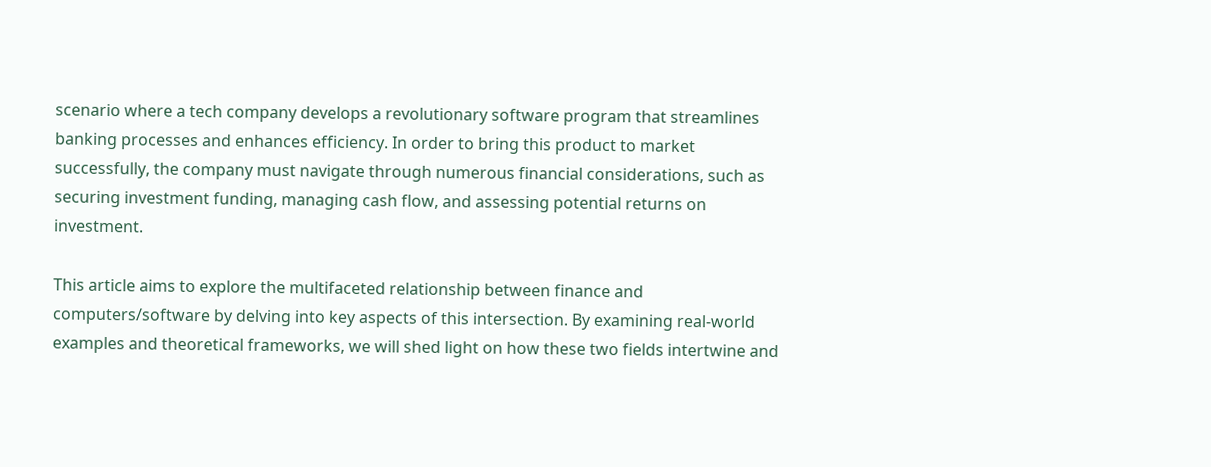scenario where a tech company develops a revolutionary software program that streamlines banking processes and enhances efficiency. In order to bring this product to market successfully, the company must navigate through numerous financial considerations, such as securing investment funding, managing cash flow, and assessing potential returns on investment.

This article aims to explore the multifaceted relationship between finance and computers/software by delving into key aspects of this intersection. By examining real-world examples and theoretical frameworks, we will shed light on how these two fields intertwine and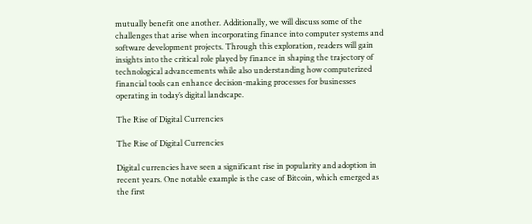mutually benefit one another. Additionally, we will discuss some of the challenges that arise when incorporating finance into computer systems and software development projects. Through this exploration, readers will gain insights into the critical role played by finance in shaping the trajectory of technological advancements while also understanding how computerized financial tools can enhance decision-making processes for businesses operating in today’s digital landscape.

The Rise of Digital Currencies

The Rise of Digital Currencies

Digital currencies have seen a significant rise in popularity and adoption in recent years. One notable example is the case of Bitcoin, which emerged as the first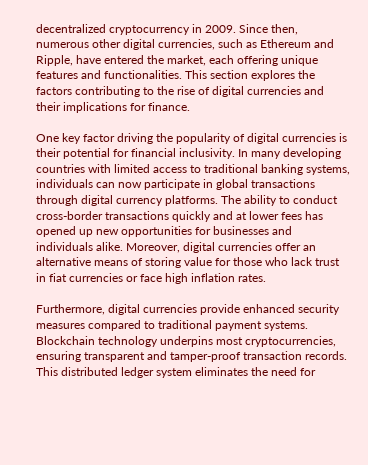decentralized cryptocurrency in 2009. Since then, numerous other digital currencies, such as Ethereum and Ripple, have entered the market, each offering unique features and functionalities. This section explores the factors contributing to the rise of digital currencies and their implications for finance.

One key factor driving the popularity of digital currencies is their potential for financial inclusivity. In many developing countries with limited access to traditional banking systems, individuals can now participate in global transactions through digital currency platforms. The ability to conduct cross-border transactions quickly and at lower fees has opened up new opportunities for businesses and individuals alike. Moreover, digital currencies offer an alternative means of storing value for those who lack trust in fiat currencies or face high inflation rates.

Furthermore, digital currencies provide enhanced security measures compared to traditional payment systems. Blockchain technology underpins most cryptocurrencies, ensuring transparent and tamper-proof transaction records. This distributed ledger system eliminates the need for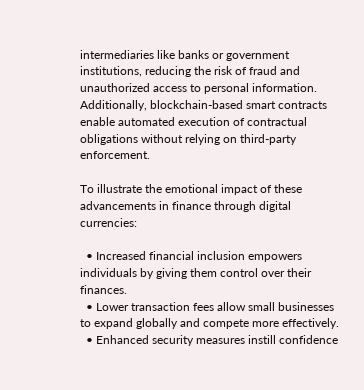intermediaries like banks or government institutions, reducing the risk of fraud and unauthorized access to personal information. Additionally, blockchain-based smart contracts enable automated execution of contractual obligations without relying on third-party enforcement.

To illustrate the emotional impact of these advancements in finance through digital currencies:

  • Increased financial inclusion empowers individuals by giving them control over their finances.
  • Lower transaction fees allow small businesses to expand globally and compete more effectively.
  • Enhanced security measures instill confidence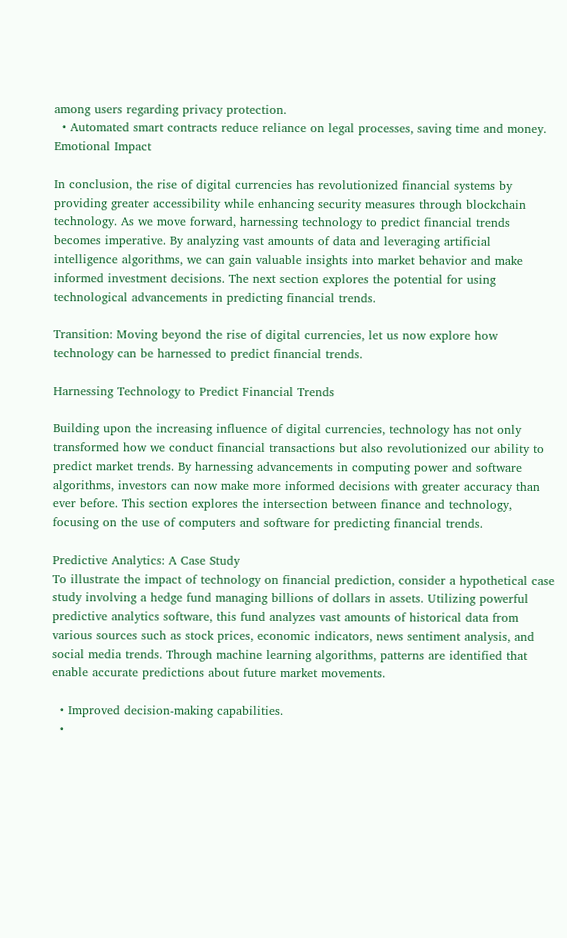among users regarding privacy protection.
  • Automated smart contracts reduce reliance on legal processes, saving time and money.
Emotional Impact

In conclusion, the rise of digital currencies has revolutionized financial systems by providing greater accessibility while enhancing security measures through blockchain technology. As we move forward, harnessing technology to predict financial trends becomes imperative. By analyzing vast amounts of data and leveraging artificial intelligence algorithms, we can gain valuable insights into market behavior and make informed investment decisions. The next section explores the potential for using technological advancements in predicting financial trends.

Transition: Moving beyond the rise of digital currencies, let us now explore how technology can be harnessed to predict financial trends.

Harnessing Technology to Predict Financial Trends

Building upon the increasing influence of digital currencies, technology has not only transformed how we conduct financial transactions but also revolutionized our ability to predict market trends. By harnessing advancements in computing power and software algorithms, investors can now make more informed decisions with greater accuracy than ever before. This section explores the intersection between finance and technology, focusing on the use of computers and software for predicting financial trends.

Predictive Analytics: A Case Study
To illustrate the impact of technology on financial prediction, consider a hypothetical case study involving a hedge fund managing billions of dollars in assets. Utilizing powerful predictive analytics software, this fund analyzes vast amounts of historical data from various sources such as stock prices, economic indicators, news sentiment analysis, and social media trends. Through machine learning algorithms, patterns are identified that enable accurate predictions about future market movements.

  • Improved decision-making capabilities.
  •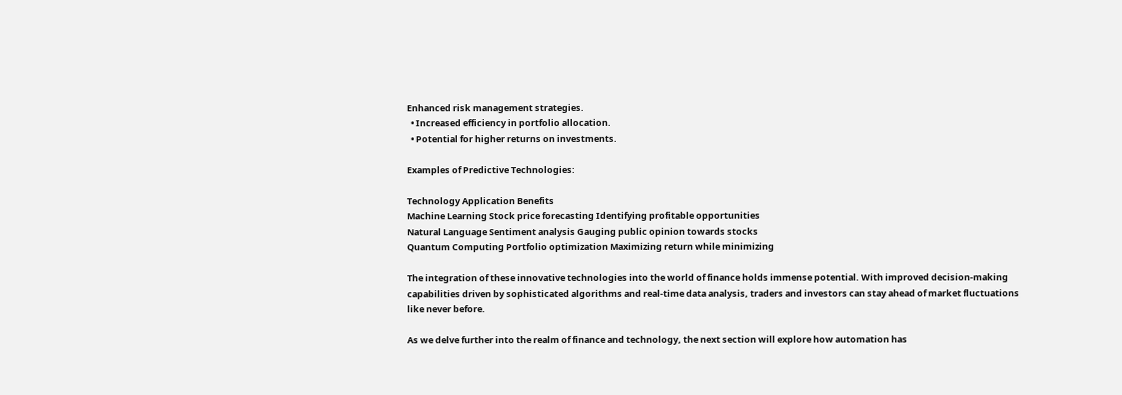Enhanced risk management strategies.
  • Increased efficiency in portfolio allocation.
  • Potential for higher returns on investments.

Examples of Predictive Technologies:

Technology Application Benefits
Machine Learning Stock price forecasting Identifying profitable opportunities
Natural Language Sentiment analysis Gauging public opinion towards stocks
Quantum Computing Portfolio optimization Maximizing return while minimizing

The integration of these innovative technologies into the world of finance holds immense potential. With improved decision-making capabilities driven by sophisticated algorithms and real-time data analysis, traders and investors can stay ahead of market fluctuations like never before.

As we delve further into the realm of finance and technology, the next section will explore how automation has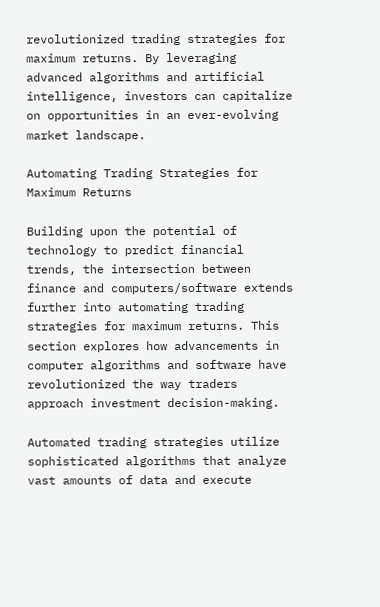revolutionized trading strategies for maximum returns. By leveraging advanced algorithms and artificial intelligence, investors can capitalize on opportunities in an ever-evolving market landscape.

Automating Trading Strategies for Maximum Returns

Building upon the potential of technology to predict financial trends, the intersection between finance and computers/software extends further into automating trading strategies for maximum returns. This section explores how advancements in computer algorithms and software have revolutionized the way traders approach investment decision-making.

Automated trading strategies utilize sophisticated algorithms that analyze vast amounts of data and execute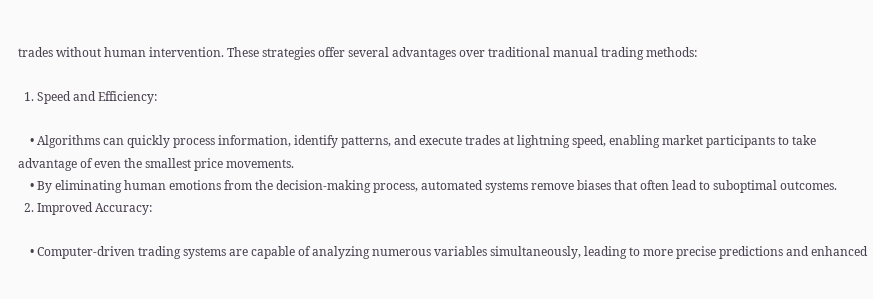trades without human intervention. These strategies offer several advantages over traditional manual trading methods:

  1. Speed and Efficiency:

    • Algorithms can quickly process information, identify patterns, and execute trades at lightning speed, enabling market participants to take advantage of even the smallest price movements.
    • By eliminating human emotions from the decision-making process, automated systems remove biases that often lead to suboptimal outcomes.
  2. Improved Accuracy:

    • Computer-driven trading systems are capable of analyzing numerous variables simultaneously, leading to more precise predictions and enhanced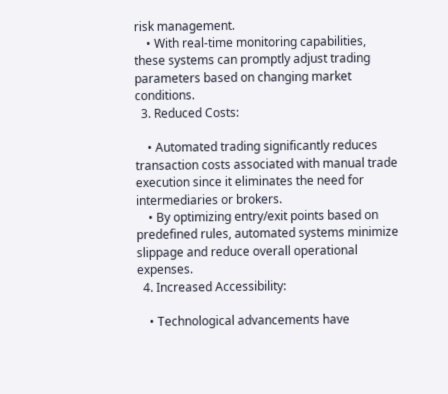risk management.
    • With real-time monitoring capabilities, these systems can promptly adjust trading parameters based on changing market conditions.
  3. Reduced Costs:

    • Automated trading significantly reduces transaction costs associated with manual trade execution since it eliminates the need for intermediaries or brokers.
    • By optimizing entry/exit points based on predefined rules, automated systems minimize slippage and reduce overall operational expenses.
  4. Increased Accessibility:

    • Technological advancements have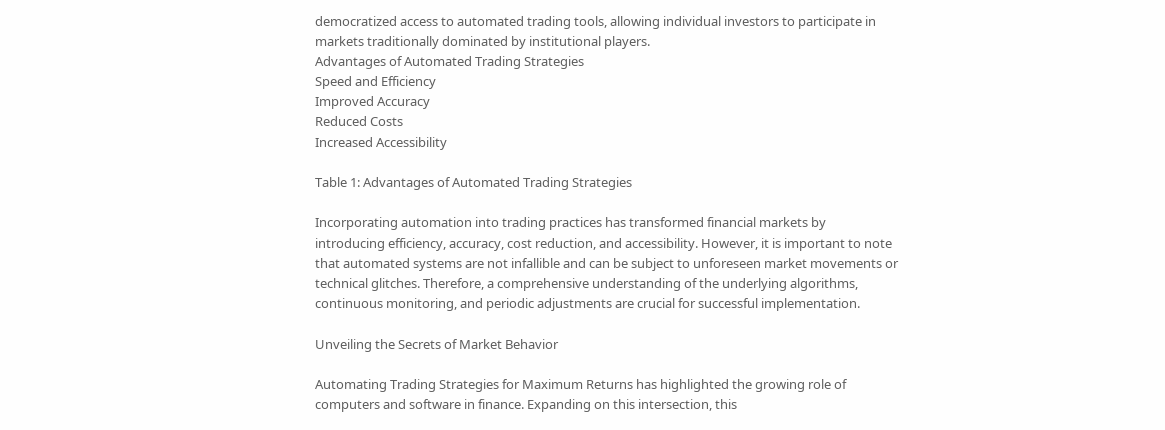democratized access to automated trading tools, allowing individual investors to participate in markets traditionally dominated by institutional players.
Advantages of Automated Trading Strategies
Speed and Efficiency
Improved Accuracy
Reduced Costs
Increased Accessibility

Table 1: Advantages of Automated Trading Strategies

Incorporating automation into trading practices has transformed financial markets by introducing efficiency, accuracy, cost reduction, and accessibility. However, it is important to note that automated systems are not infallible and can be subject to unforeseen market movements or technical glitches. Therefore, a comprehensive understanding of the underlying algorithms, continuous monitoring, and periodic adjustments are crucial for successful implementation.

Unveiling the Secrets of Market Behavior

Automating Trading Strategies for Maximum Returns has highlighted the growing role of computers and software in finance. Expanding on this intersection, this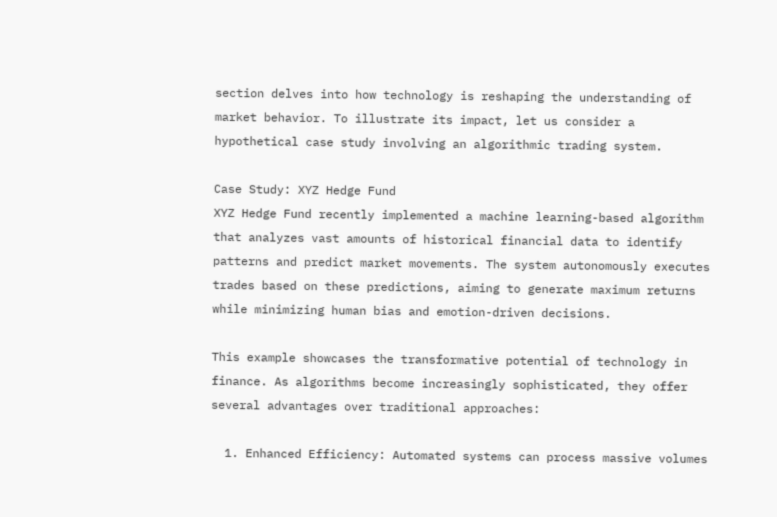section delves into how technology is reshaping the understanding of market behavior. To illustrate its impact, let us consider a hypothetical case study involving an algorithmic trading system.

Case Study: XYZ Hedge Fund
XYZ Hedge Fund recently implemented a machine learning-based algorithm that analyzes vast amounts of historical financial data to identify patterns and predict market movements. The system autonomously executes trades based on these predictions, aiming to generate maximum returns while minimizing human bias and emotion-driven decisions.

This example showcases the transformative potential of technology in finance. As algorithms become increasingly sophisticated, they offer several advantages over traditional approaches:

  1. Enhanced Efficiency: Automated systems can process massive volumes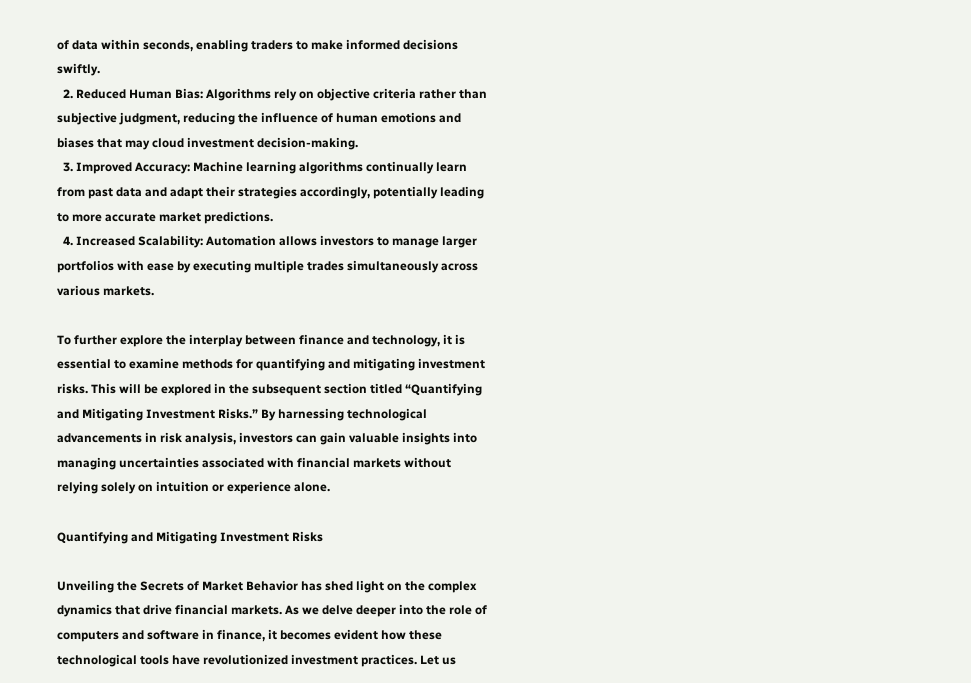of data within seconds, enabling traders to make informed decisions swiftly.
  2. Reduced Human Bias: Algorithms rely on objective criteria rather than subjective judgment, reducing the influence of human emotions and biases that may cloud investment decision-making.
  3. Improved Accuracy: Machine learning algorithms continually learn from past data and adapt their strategies accordingly, potentially leading to more accurate market predictions.
  4. Increased Scalability: Automation allows investors to manage larger portfolios with ease by executing multiple trades simultaneously across various markets.

To further explore the interplay between finance and technology, it is essential to examine methods for quantifying and mitigating investment risks. This will be explored in the subsequent section titled “Quantifying and Mitigating Investment Risks.” By harnessing technological advancements in risk analysis, investors can gain valuable insights into managing uncertainties associated with financial markets without relying solely on intuition or experience alone.

Quantifying and Mitigating Investment Risks

Unveiling the Secrets of Market Behavior has shed light on the complex dynamics that drive financial markets. As we delve deeper into the role of computers and software in finance, it becomes evident how these technological tools have revolutionized investment practices. Let us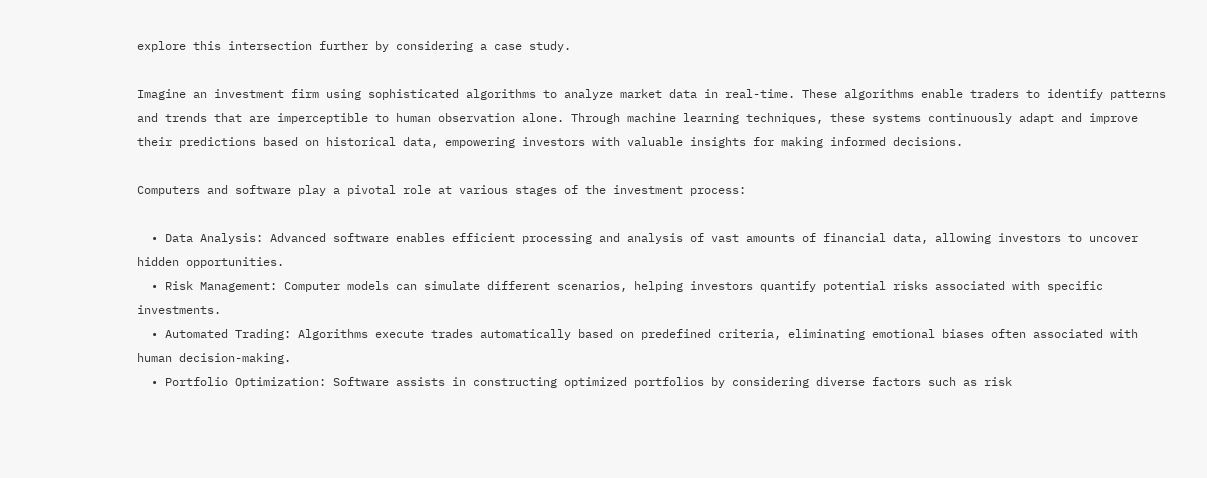explore this intersection further by considering a case study.

Imagine an investment firm using sophisticated algorithms to analyze market data in real-time. These algorithms enable traders to identify patterns and trends that are imperceptible to human observation alone. Through machine learning techniques, these systems continuously adapt and improve their predictions based on historical data, empowering investors with valuable insights for making informed decisions.

Computers and software play a pivotal role at various stages of the investment process:

  • Data Analysis: Advanced software enables efficient processing and analysis of vast amounts of financial data, allowing investors to uncover hidden opportunities.
  • Risk Management: Computer models can simulate different scenarios, helping investors quantify potential risks associated with specific investments.
  • Automated Trading: Algorithms execute trades automatically based on predefined criteria, eliminating emotional biases often associated with human decision-making.
  • Portfolio Optimization: Software assists in constructing optimized portfolios by considering diverse factors such as risk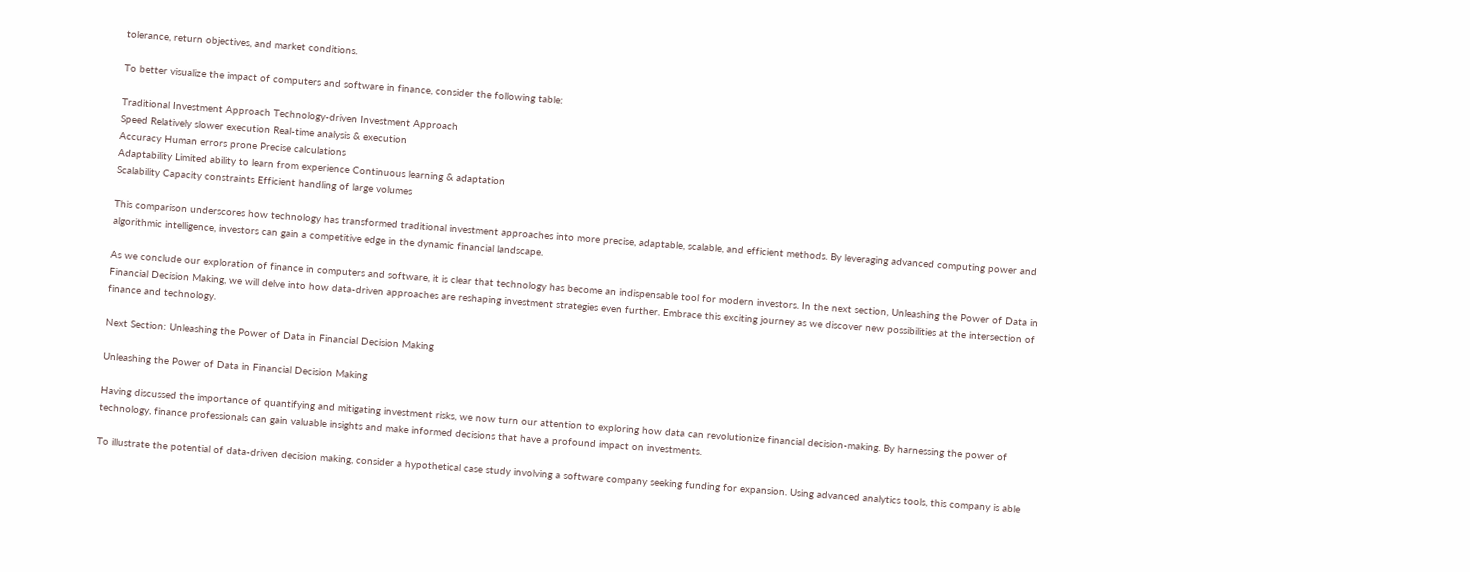tolerance, return objectives, and market conditions.

To better visualize the impact of computers and software in finance, consider the following table:

Traditional Investment Approach Technology-driven Investment Approach
Speed Relatively slower execution Real-time analysis & execution
Accuracy Human errors prone Precise calculations
Adaptability Limited ability to learn from experience Continuous learning & adaptation
Scalability Capacity constraints Efficient handling of large volumes

This comparison underscores how technology has transformed traditional investment approaches into more precise, adaptable, scalable, and efficient methods. By leveraging advanced computing power and algorithmic intelligence, investors can gain a competitive edge in the dynamic financial landscape.

As we conclude our exploration of finance in computers and software, it is clear that technology has become an indispensable tool for modern investors. In the next section, Unleashing the Power of Data in Financial Decision Making, we will delve into how data-driven approaches are reshaping investment strategies even further. Embrace this exciting journey as we discover new possibilities at the intersection of finance and technology.

Next Section: Unleashing the Power of Data in Financial Decision Making

Unleashing the Power of Data in Financial Decision Making

Having discussed the importance of quantifying and mitigating investment risks, we now turn our attention to exploring how data can revolutionize financial decision-making. By harnessing the power of technology, finance professionals can gain valuable insights and make informed decisions that have a profound impact on investments.

To illustrate the potential of data-driven decision making, consider a hypothetical case study involving a software company seeking funding for expansion. Using advanced analytics tools, this company is able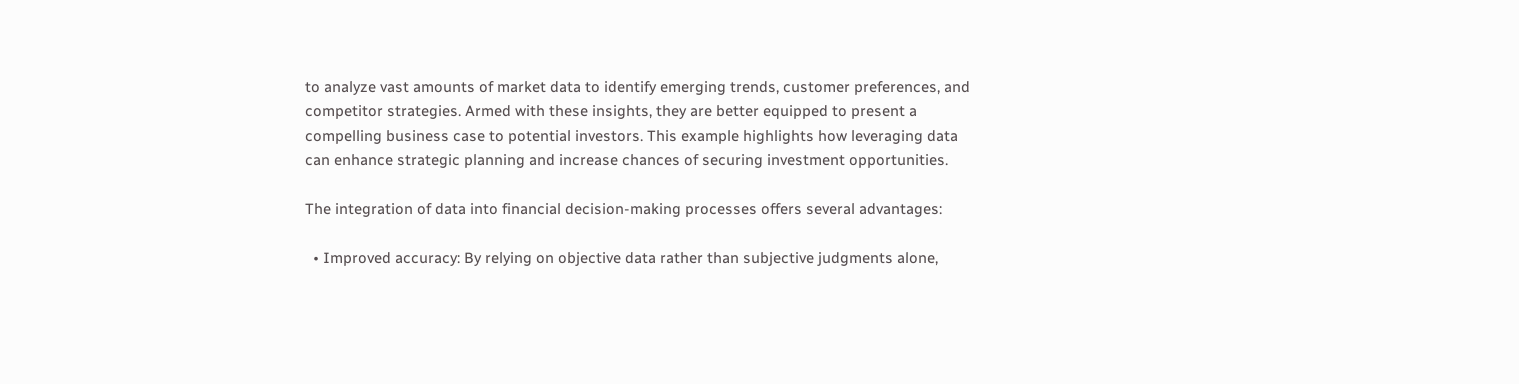to analyze vast amounts of market data to identify emerging trends, customer preferences, and competitor strategies. Armed with these insights, they are better equipped to present a compelling business case to potential investors. This example highlights how leveraging data can enhance strategic planning and increase chances of securing investment opportunities.

The integration of data into financial decision-making processes offers several advantages:

  • Improved accuracy: By relying on objective data rather than subjective judgments alone,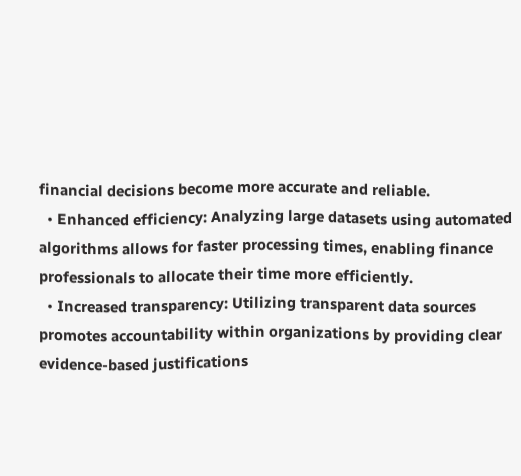financial decisions become more accurate and reliable.
  • Enhanced efficiency: Analyzing large datasets using automated algorithms allows for faster processing times, enabling finance professionals to allocate their time more efficiently.
  • Increased transparency: Utilizing transparent data sources promotes accountability within organizations by providing clear evidence-based justifications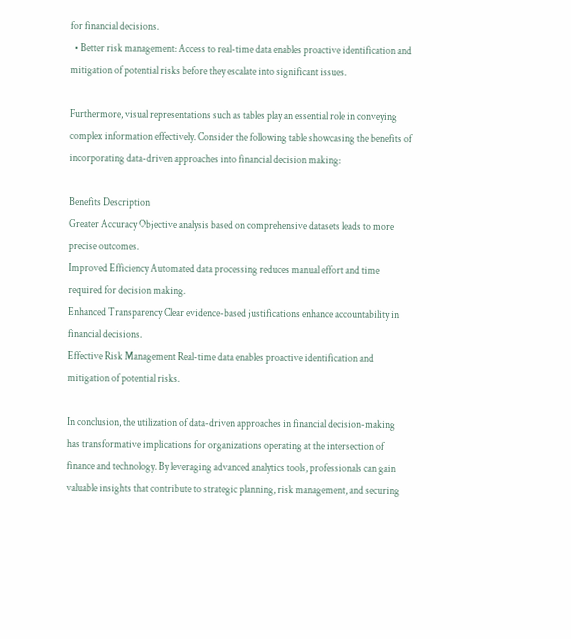for financial decisions.
  • Better risk management: Access to real-time data enables proactive identification and mitigation of potential risks before they escalate into significant issues.

Furthermore, visual representations such as tables play an essential role in conveying complex information effectively. Consider the following table showcasing the benefits of incorporating data-driven approaches into financial decision making:

Benefits Description
Greater Accuracy Objective analysis based on comprehensive datasets leads to more precise outcomes.
Improved Efficiency Automated data processing reduces manual effort and time required for decision making.
Enhanced Transparency Clear evidence-based justifications enhance accountability in financial decisions.
Effective Risk Management Real-time data enables proactive identification and mitigation of potential risks.

In conclusion, the utilization of data-driven approaches in financial decision-making has transformative implications for organizations operating at the intersection of finance and technology. By leveraging advanced analytics tools, professionals can gain valuable insights that contribute to strategic planning, risk management, and securing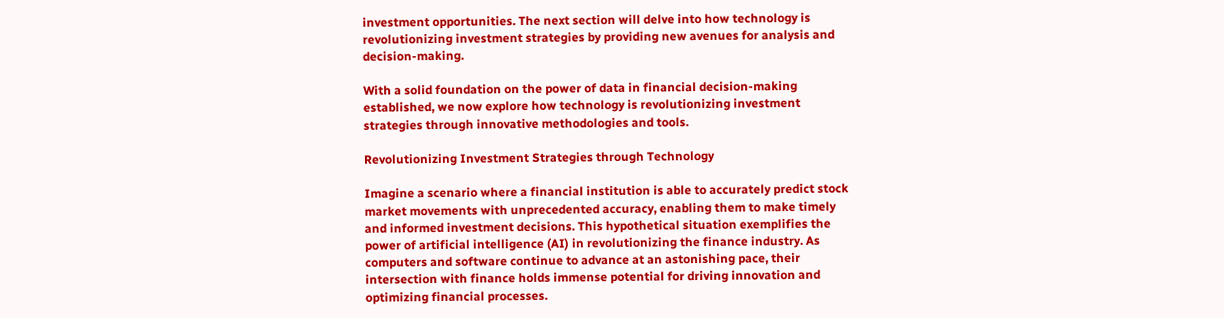investment opportunities. The next section will delve into how technology is revolutionizing investment strategies by providing new avenues for analysis and decision-making.

With a solid foundation on the power of data in financial decision-making established, we now explore how technology is revolutionizing investment strategies through innovative methodologies and tools.

Revolutionizing Investment Strategies through Technology

Imagine a scenario where a financial institution is able to accurately predict stock market movements with unprecedented accuracy, enabling them to make timely and informed investment decisions. This hypothetical situation exemplifies the power of artificial intelligence (AI) in revolutionizing the finance industry. As computers and software continue to advance at an astonishing pace, their intersection with finance holds immense potential for driving innovation and optimizing financial processes.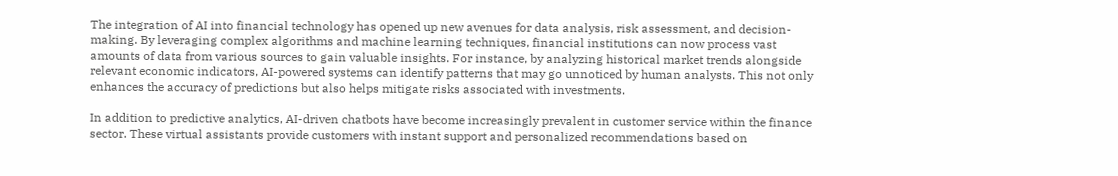The integration of AI into financial technology has opened up new avenues for data analysis, risk assessment, and decision-making. By leveraging complex algorithms and machine learning techniques, financial institutions can now process vast amounts of data from various sources to gain valuable insights. For instance, by analyzing historical market trends alongside relevant economic indicators, AI-powered systems can identify patterns that may go unnoticed by human analysts. This not only enhances the accuracy of predictions but also helps mitigate risks associated with investments.

In addition to predictive analytics, AI-driven chatbots have become increasingly prevalent in customer service within the finance sector. These virtual assistants provide customers with instant support and personalized recommendations based on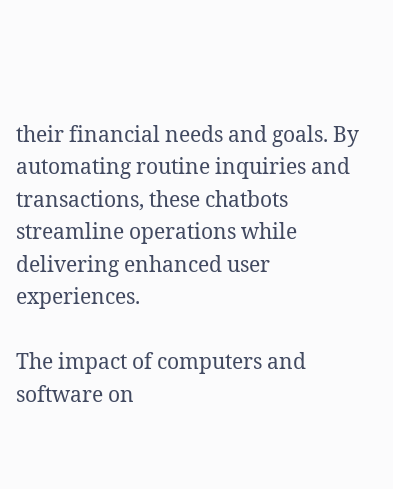their financial needs and goals. By automating routine inquiries and transactions, these chatbots streamline operations while delivering enhanced user experiences.

The impact of computers and software on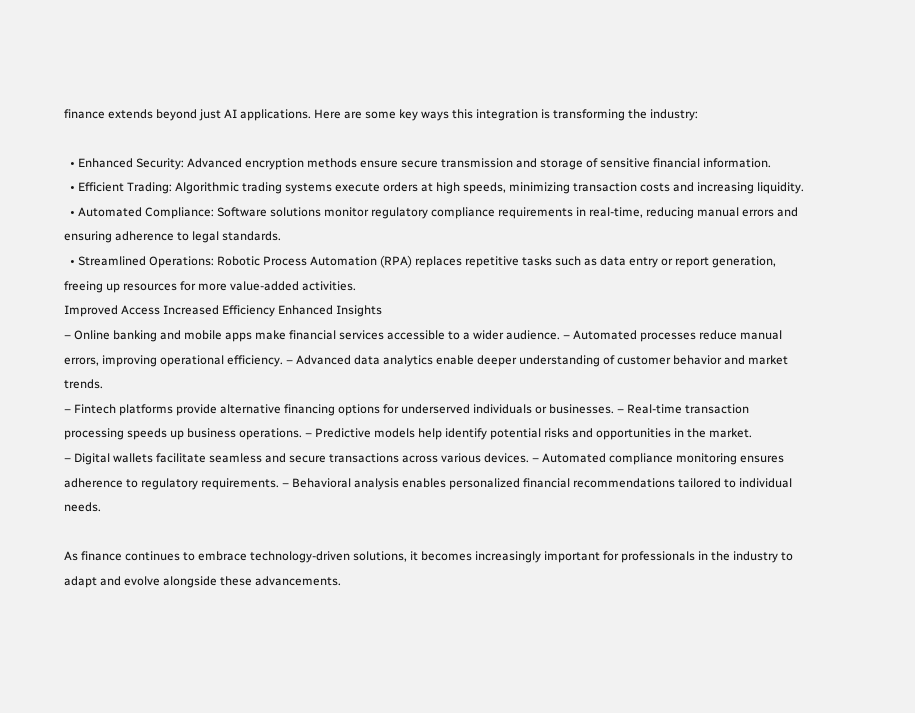finance extends beyond just AI applications. Here are some key ways this integration is transforming the industry:

  • Enhanced Security: Advanced encryption methods ensure secure transmission and storage of sensitive financial information.
  • Efficient Trading: Algorithmic trading systems execute orders at high speeds, minimizing transaction costs and increasing liquidity.
  • Automated Compliance: Software solutions monitor regulatory compliance requirements in real-time, reducing manual errors and ensuring adherence to legal standards.
  • Streamlined Operations: Robotic Process Automation (RPA) replaces repetitive tasks such as data entry or report generation, freeing up resources for more value-added activities.
Improved Access Increased Efficiency Enhanced Insights
– Online banking and mobile apps make financial services accessible to a wider audience. – Automated processes reduce manual errors, improving operational efficiency. – Advanced data analytics enable deeper understanding of customer behavior and market trends.
– Fintech platforms provide alternative financing options for underserved individuals or businesses. – Real-time transaction processing speeds up business operations. – Predictive models help identify potential risks and opportunities in the market.
– Digital wallets facilitate seamless and secure transactions across various devices. – Automated compliance monitoring ensures adherence to regulatory requirements. – Behavioral analysis enables personalized financial recommendations tailored to individual needs.

As finance continues to embrace technology-driven solutions, it becomes increasingly important for professionals in the industry to adapt and evolve alongside these advancements.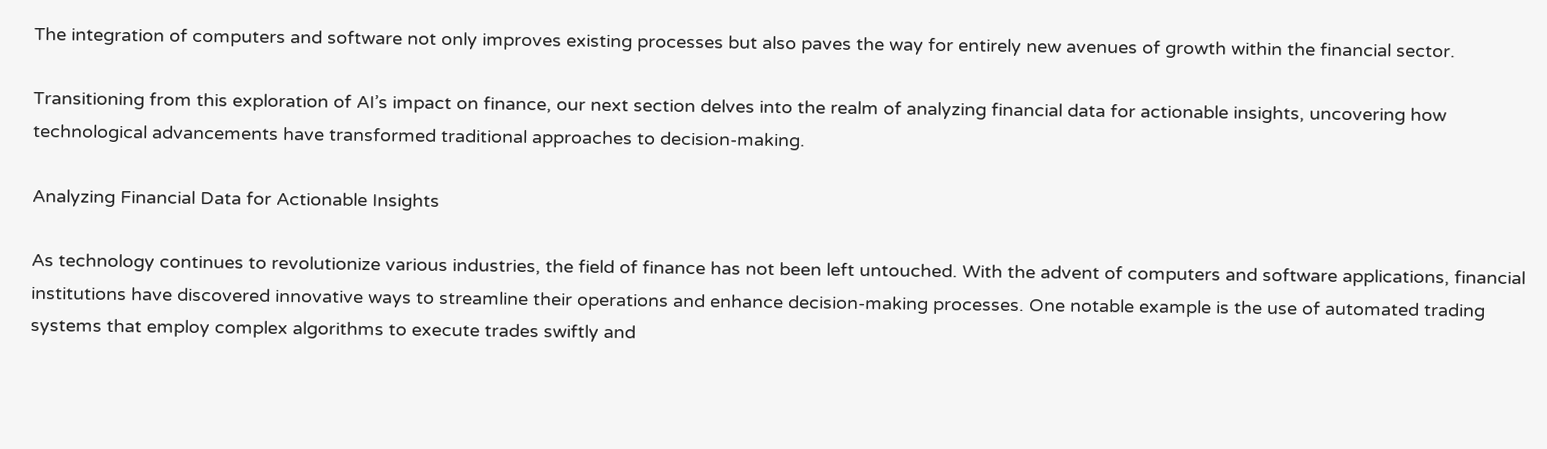The integration of computers and software not only improves existing processes but also paves the way for entirely new avenues of growth within the financial sector.

Transitioning from this exploration of AI’s impact on finance, our next section delves into the realm of analyzing financial data for actionable insights, uncovering how technological advancements have transformed traditional approaches to decision-making.

Analyzing Financial Data for Actionable Insights

As technology continues to revolutionize various industries, the field of finance has not been left untouched. With the advent of computers and software applications, financial institutions have discovered innovative ways to streamline their operations and enhance decision-making processes. One notable example is the use of automated trading systems that employ complex algorithms to execute trades swiftly and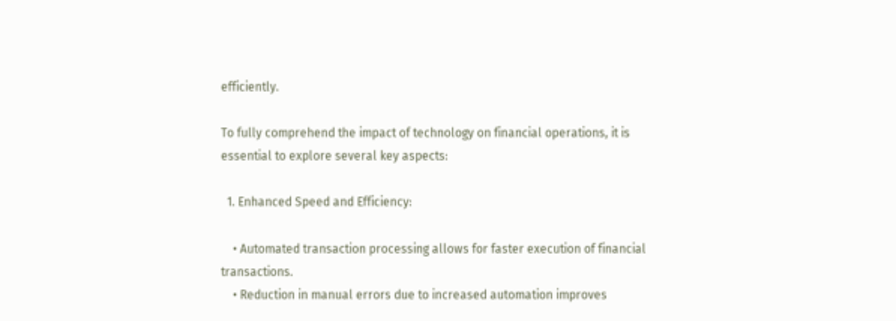efficiently.

To fully comprehend the impact of technology on financial operations, it is essential to explore several key aspects:

  1. Enhanced Speed and Efficiency:

    • Automated transaction processing allows for faster execution of financial transactions.
    • Reduction in manual errors due to increased automation improves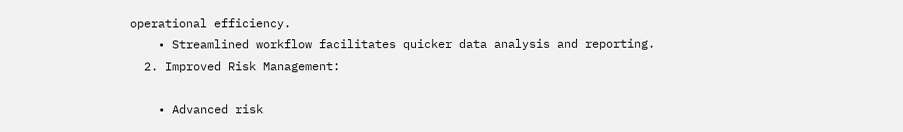operational efficiency.
    • Streamlined workflow facilitates quicker data analysis and reporting.
  2. Improved Risk Management:

    • Advanced risk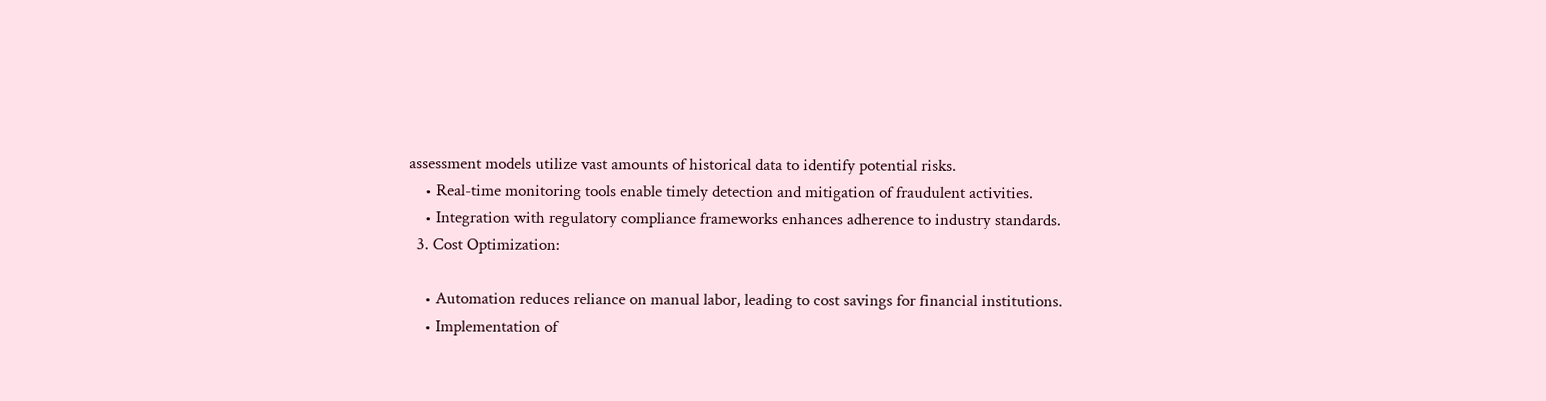assessment models utilize vast amounts of historical data to identify potential risks.
    • Real-time monitoring tools enable timely detection and mitigation of fraudulent activities.
    • Integration with regulatory compliance frameworks enhances adherence to industry standards.
  3. Cost Optimization:

    • Automation reduces reliance on manual labor, leading to cost savings for financial institutions.
    • Implementation of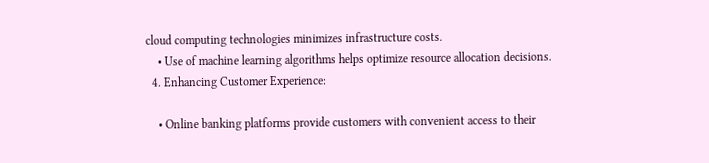cloud computing technologies minimizes infrastructure costs.
    • Use of machine learning algorithms helps optimize resource allocation decisions.
  4. Enhancing Customer Experience:

    • Online banking platforms provide customers with convenient access to their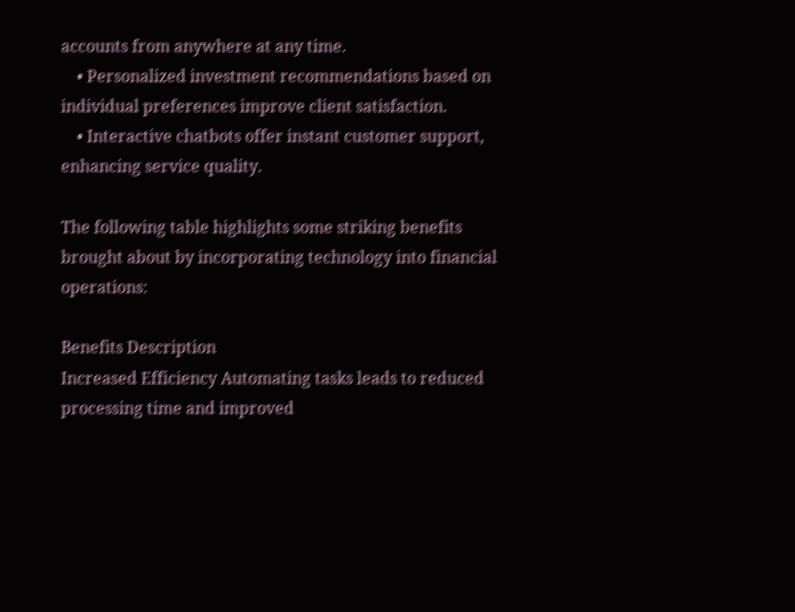accounts from anywhere at any time.
    • Personalized investment recommendations based on individual preferences improve client satisfaction.
    • Interactive chatbots offer instant customer support, enhancing service quality.

The following table highlights some striking benefits brought about by incorporating technology into financial operations:

Benefits Description
Increased Efficiency Automating tasks leads to reduced processing time and improved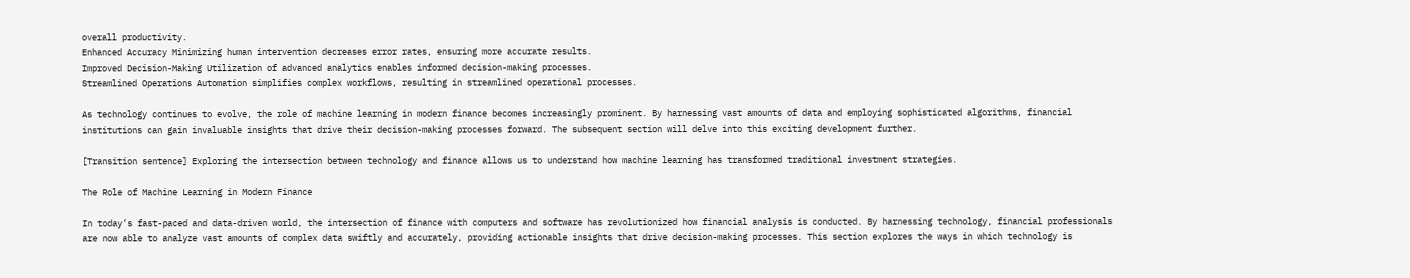overall productivity.
Enhanced Accuracy Minimizing human intervention decreases error rates, ensuring more accurate results.
Improved Decision-Making Utilization of advanced analytics enables informed decision-making processes.
Streamlined Operations Automation simplifies complex workflows, resulting in streamlined operational processes.

As technology continues to evolve, the role of machine learning in modern finance becomes increasingly prominent. By harnessing vast amounts of data and employing sophisticated algorithms, financial institutions can gain invaluable insights that drive their decision-making processes forward. The subsequent section will delve into this exciting development further.

[Transition sentence] Exploring the intersection between technology and finance allows us to understand how machine learning has transformed traditional investment strategies.

The Role of Machine Learning in Modern Finance

In today’s fast-paced and data-driven world, the intersection of finance with computers and software has revolutionized how financial analysis is conducted. By harnessing technology, financial professionals are now able to analyze vast amounts of complex data swiftly and accurately, providing actionable insights that drive decision-making processes. This section explores the ways in which technology is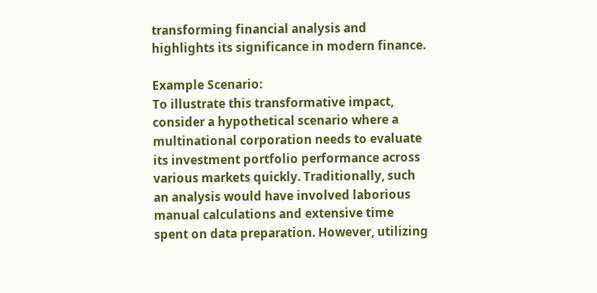transforming financial analysis and highlights its significance in modern finance.

Example Scenario:
To illustrate this transformative impact, consider a hypothetical scenario where a multinational corporation needs to evaluate its investment portfolio performance across various markets quickly. Traditionally, such an analysis would have involved laborious manual calculations and extensive time spent on data preparation. However, utilizing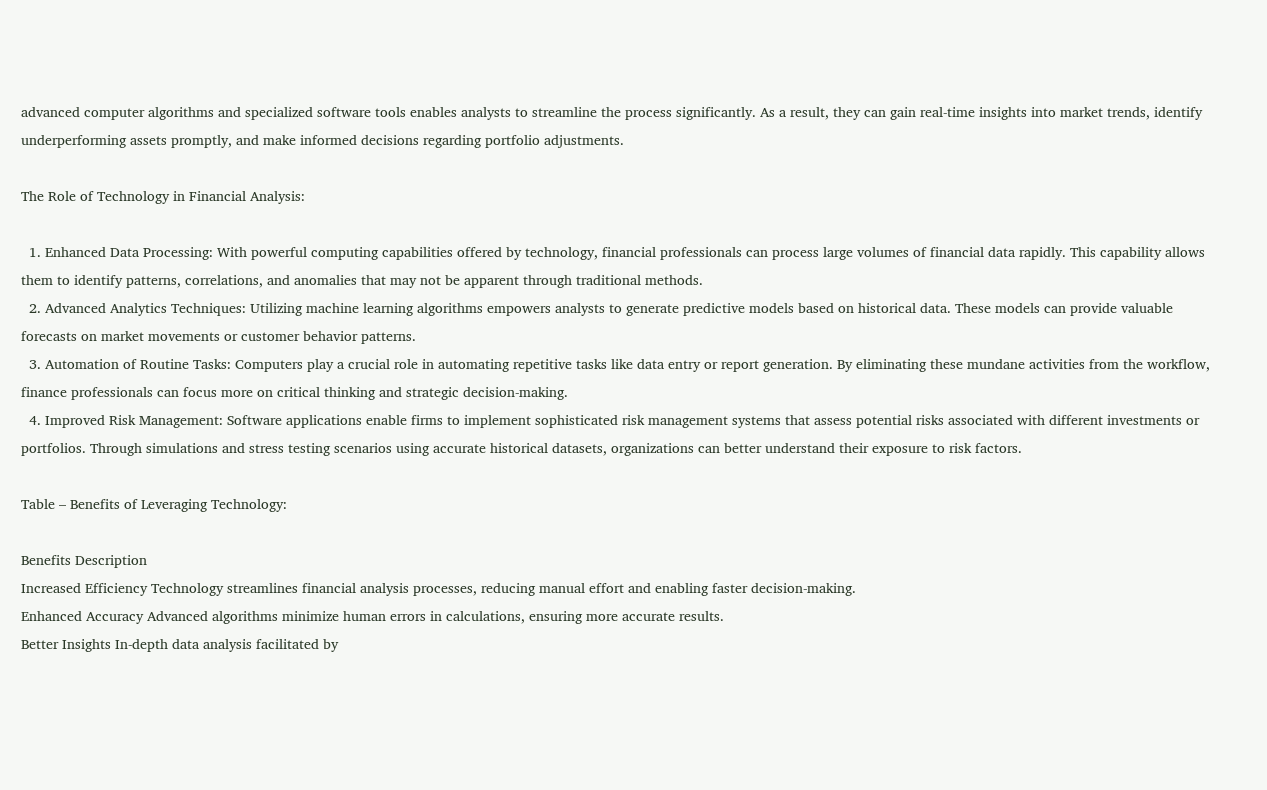advanced computer algorithms and specialized software tools enables analysts to streamline the process significantly. As a result, they can gain real-time insights into market trends, identify underperforming assets promptly, and make informed decisions regarding portfolio adjustments.

The Role of Technology in Financial Analysis:

  1. Enhanced Data Processing: With powerful computing capabilities offered by technology, financial professionals can process large volumes of financial data rapidly. This capability allows them to identify patterns, correlations, and anomalies that may not be apparent through traditional methods.
  2. Advanced Analytics Techniques: Utilizing machine learning algorithms empowers analysts to generate predictive models based on historical data. These models can provide valuable forecasts on market movements or customer behavior patterns.
  3. Automation of Routine Tasks: Computers play a crucial role in automating repetitive tasks like data entry or report generation. By eliminating these mundane activities from the workflow, finance professionals can focus more on critical thinking and strategic decision-making.
  4. Improved Risk Management: Software applications enable firms to implement sophisticated risk management systems that assess potential risks associated with different investments or portfolios. Through simulations and stress testing scenarios using accurate historical datasets, organizations can better understand their exposure to risk factors.

Table – Benefits of Leveraging Technology:

Benefits Description
Increased Efficiency Technology streamlines financial analysis processes, reducing manual effort and enabling faster decision-making.
Enhanced Accuracy Advanced algorithms minimize human errors in calculations, ensuring more accurate results.
Better Insights In-depth data analysis facilitated by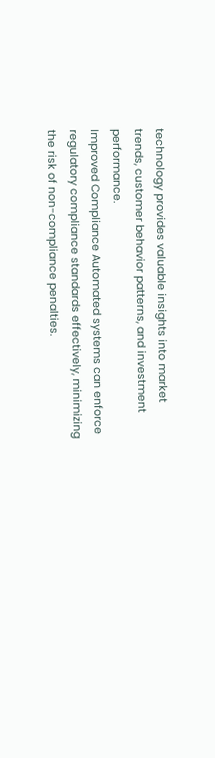technology provides valuable insights into market trends, customer behavior patterns, and investment performance.
Improved Compliance Automated systems can enforce regulatory compliance standards effectively, minimizing the risk of non-compliance penalties.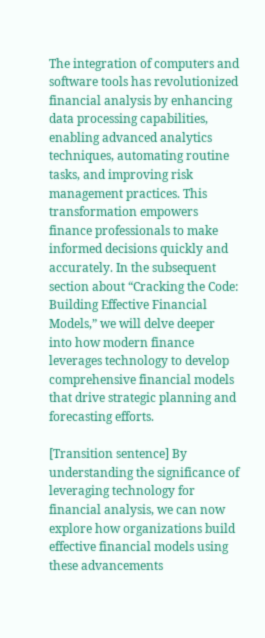The integration of computers and software tools has revolutionized financial analysis by enhancing data processing capabilities, enabling advanced analytics techniques, automating routine tasks, and improving risk management practices. This transformation empowers finance professionals to make informed decisions quickly and accurately. In the subsequent section about “Cracking the Code: Building Effective Financial Models,” we will delve deeper into how modern finance leverages technology to develop comprehensive financial models that drive strategic planning and forecasting efforts.

[Transition sentence] By understanding the significance of leveraging technology for financial analysis, we can now explore how organizations build effective financial models using these advancements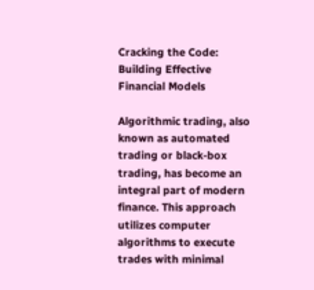Cracking the Code: Building Effective Financial Models

Algorithmic trading, also known as automated trading or black-box trading, has become an integral part of modern finance. This approach utilizes computer algorithms to execute trades with minimal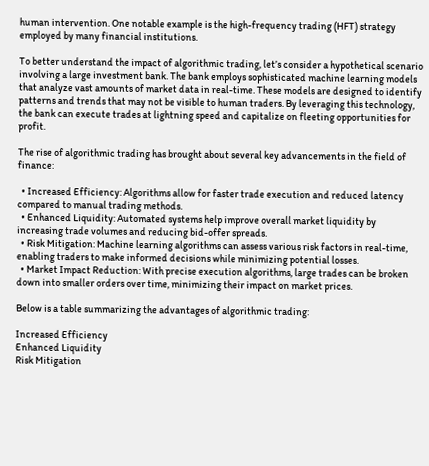human intervention. One notable example is the high-frequency trading (HFT) strategy employed by many financial institutions.

To better understand the impact of algorithmic trading, let’s consider a hypothetical scenario involving a large investment bank. The bank employs sophisticated machine learning models that analyze vast amounts of market data in real-time. These models are designed to identify patterns and trends that may not be visible to human traders. By leveraging this technology, the bank can execute trades at lightning speed and capitalize on fleeting opportunities for profit.

The rise of algorithmic trading has brought about several key advancements in the field of finance:

  • Increased Efficiency: Algorithms allow for faster trade execution and reduced latency compared to manual trading methods.
  • Enhanced Liquidity: Automated systems help improve overall market liquidity by increasing trade volumes and reducing bid-offer spreads.
  • Risk Mitigation: Machine learning algorithms can assess various risk factors in real-time, enabling traders to make informed decisions while minimizing potential losses.
  • Market Impact Reduction: With precise execution algorithms, large trades can be broken down into smaller orders over time, minimizing their impact on market prices.

Below is a table summarizing the advantages of algorithmic trading:

Increased Efficiency
Enhanced Liquidity
Risk Mitigation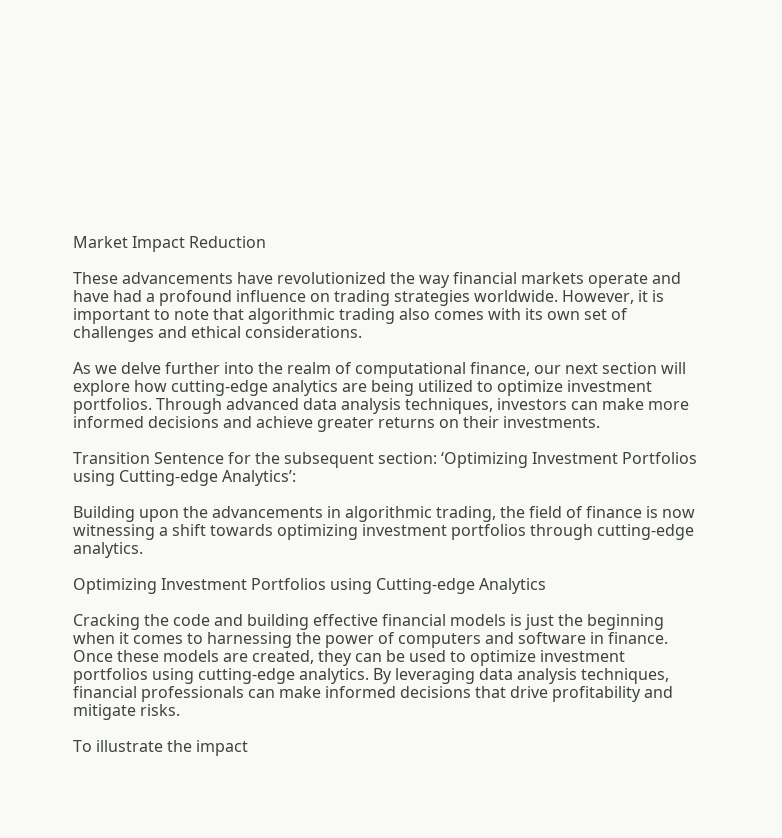Market Impact Reduction

These advancements have revolutionized the way financial markets operate and have had a profound influence on trading strategies worldwide. However, it is important to note that algorithmic trading also comes with its own set of challenges and ethical considerations.

As we delve further into the realm of computational finance, our next section will explore how cutting-edge analytics are being utilized to optimize investment portfolios. Through advanced data analysis techniques, investors can make more informed decisions and achieve greater returns on their investments.

Transition Sentence for the subsequent section: ‘Optimizing Investment Portfolios using Cutting-edge Analytics’:

Building upon the advancements in algorithmic trading, the field of finance is now witnessing a shift towards optimizing investment portfolios through cutting-edge analytics.

Optimizing Investment Portfolios using Cutting-edge Analytics

Cracking the code and building effective financial models is just the beginning when it comes to harnessing the power of computers and software in finance. Once these models are created, they can be used to optimize investment portfolios using cutting-edge analytics. By leveraging data analysis techniques, financial professionals can make informed decisions that drive profitability and mitigate risks.

To illustrate the impact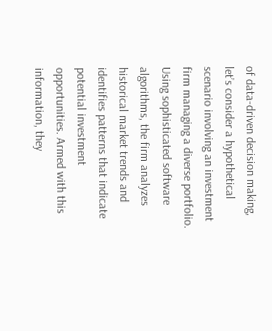of data-driven decision making, let’s consider a hypothetical scenario involving an investment firm managing a diverse portfolio. Using sophisticated software algorithms, the firm analyzes historical market trends and identifies patterns that indicate potential investment opportunities. Armed with this information, they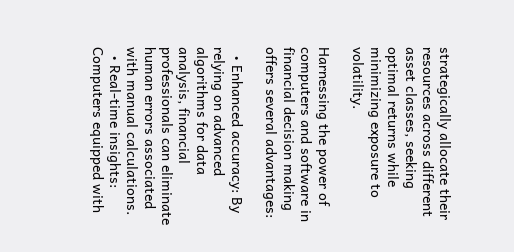strategically allocate their resources across different asset classes, seeking optimal returns while minimizing exposure to volatility.

Harnessing the power of computers and software in financial decision making offers several advantages:

  • Enhanced accuracy: By relying on advanced algorithms for data analysis, financial professionals can eliminate human errors associated with manual calculations.
  • Real-time insights: Computers equipped with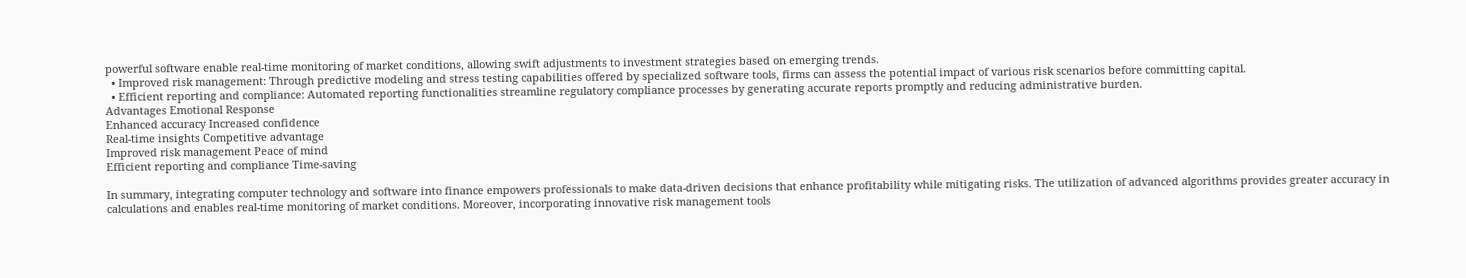powerful software enable real-time monitoring of market conditions, allowing swift adjustments to investment strategies based on emerging trends.
  • Improved risk management: Through predictive modeling and stress testing capabilities offered by specialized software tools, firms can assess the potential impact of various risk scenarios before committing capital.
  • Efficient reporting and compliance: Automated reporting functionalities streamline regulatory compliance processes by generating accurate reports promptly and reducing administrative burden.
Advantages Emotional Response
Enhanced accuracy Increased confidence
Real-time insights Competitive advantage
Improved risk management Peace of mind
Efficient reporting and compliance Time-saving

In summary, integrating computer technology and software into finance empowers professionals to make data-driven decisions that enhance profitability while mitigating risks. The utilization of advanced algorithms provides greater accuracy in calculations and enables real-time monitoring of market conditions. Moreover, incorporating innovative risk management tools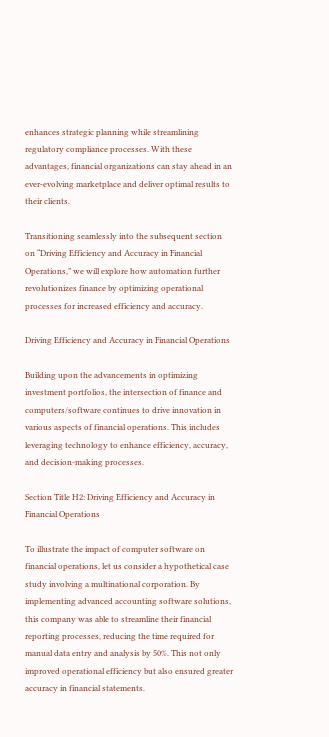enhances strategic planning while streamlining regulatory compliance processes. With these advantages, financial organizations can stay ahead in an ever-evolving marketplace and deliver optimal results to their clients.

Transitioning seamlessly into the subsequent section on “Driving Efficiency and Accuracy in Financial Operations,” we will explore how automation further revolutionizes finance by optimizing operational processes for increased efficiency and accuracy.

Driving Efficiency and Accuracy in Financial Operations

Building upon the advancements in optimizing investment portfolios, the intersection of finance and computers/software continues to drive innovation in various aspects of financial operations. This includes leveraging technology to enhance efficiency, accuracy, and decision-making processes.

Section Title H2: Driving Efficiency and Accuracy in Financial Operations

To illustrate the impact of computer software on financial operations, let us consider a hypothetical case study involving a multinational corporation. By implementing advanced accounting software solutions, this company was able to streamline their financial reporting processes, reducing the time required for manual data entry and analysis by 50%. This not only improved operational efficiency but also ensured greater accuracy in financial statements.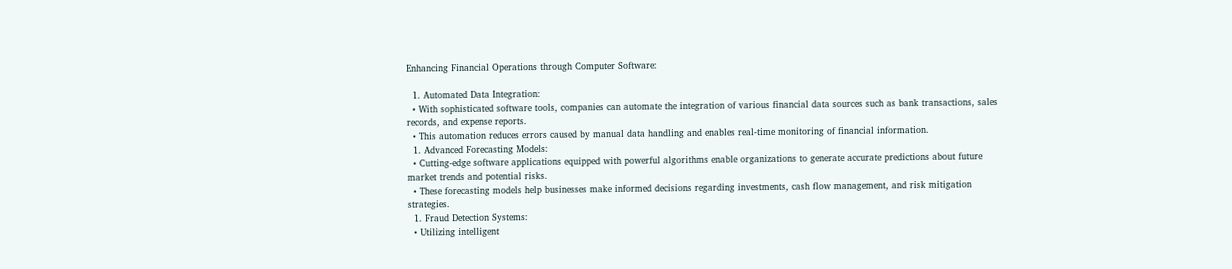Enhancing Financial Operations through Computer Software:

  1. Automated Data Integration:
  • With sophisticated software tools, companies can automate the integration of various financial data sources such as bank transactions, sales records, and expense reports.
  • This automation reduces errors caused by manual data handling and enables real-time monitoring of financial information.
  1. Advanced Forecasting Models:
  • Cutting-edge software applications equipped with powerful algorithms enable organizations to generate accurate predictions about future market trends and potential risks.
  • These forecasting models help businesses make informed decisions regarding investments, cash flow management, and risk mitigation strategies.
  1. Fraud Detection Systems:
  • Utilizing intelligent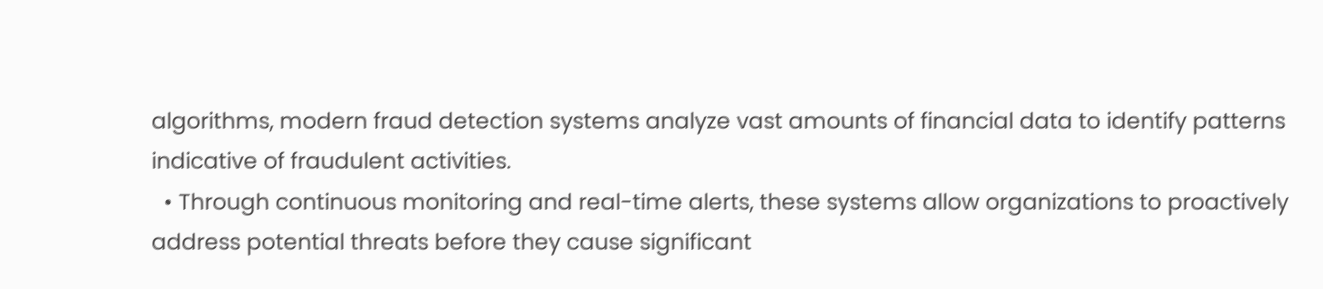algorithms, modern fraud detection systems analyze vast amounts of financial data to identify patterns indicative of fraudulent activities.
  • Through continuous monitoring and real-time alerts, these systems allow organizations to proactively address potential threats before they cause significant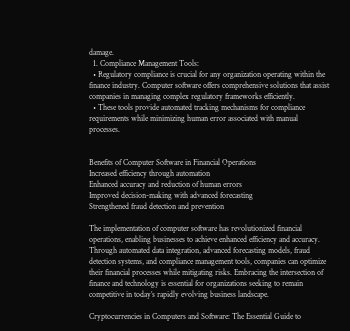damage.
  1. Compliance Management Tools:
  • Regulatory compliance is crucial for any organization operating within the finance industry. Computer software offers comprehensive solutions that assist companies in managing complex regulatory frameworks efficiently.
  • These tools provide automated tracking mechanisms for compliance requirements while minimizing human error associated with manual processes.


Benefits of Computer Software in Financial Operations
Increased efficiency through automation
Enhanced accuracy and reduction of human errors
Improved decision-making with advanced forecasting
Strengthened fraud detection and prevention

The implementation of computer software has revolutionized financial operations, enabling businesses to achieve enhanced efficiency and accuracy. Through automated data integration, advanced forecasting models, fraud detection systems, and compliance management tools, companies can optimize their financial processes while mitigating risks. Embracing the intersection of finance and technology is essential for organizations seeking to remain competitive in today’s rapidly evolving business landscape.

Cryptocurrencies in Computers and Software: The Essential Guide to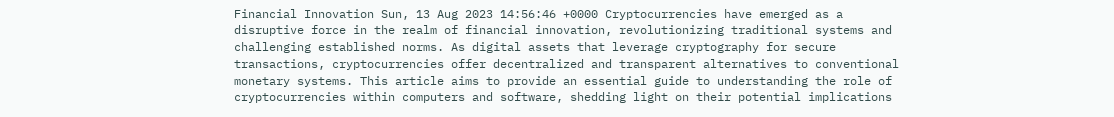Financial Innovation Sun, 13 Aug 2023 14:56:46 +0000 Cryptocurrencies have emerged as a disruptive force in the realm of financial innovation, revolutionizing traditional systems and challenging established norms. As digital assets that leverage cryptography for secure transactions, cryptocurrencies offer decentralized and transparent alternatives to conventional monetary systems. This article aims to provide an essential guide to understanding the role of cryptocurrencies within computers and software, shedding light on their potential implications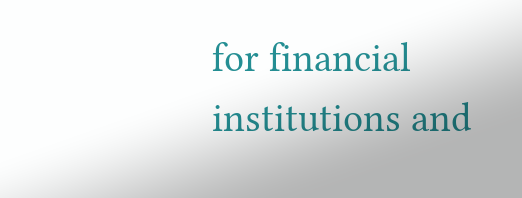for financial institutions and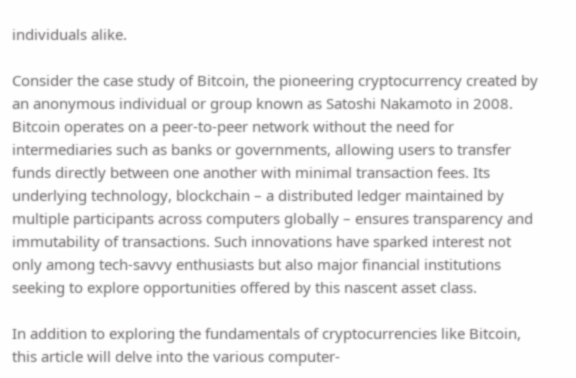individuals alike.

Consider the case study of Bitcoin, the pioneering cryptocurrency created by an anonymous individual or group known as Satoshi Nakamoto in 2008. Bitcoin operates on a peer-to-peer network without the need for intermediaries such as banks or governments, allowing users to transfer funds directly between one another with minimal transaction fees. Its underlying technology, blockchain – a distributed ledger maintained by multiple participants across computers globally – ensures transparency and immutability of transactions. Such innovations have sparked interest not only among tech-savvy enthusiasts but also major financial institutions seeking to explore opportunities offered by this nascent asset class.

In addition to exploring the fundamentals of cryptocurrencies like Bitcoin, this article will delve into the various computer-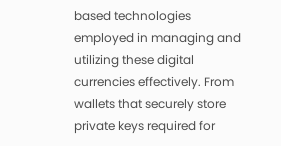based technologies employed in managing and utilizing these digital currencies effectively. From wallets that securely store private keys required for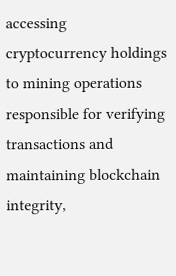accessing cryptocurrency holdings to mining operations responsible for verifying transactions and maintaining blockchain integrity,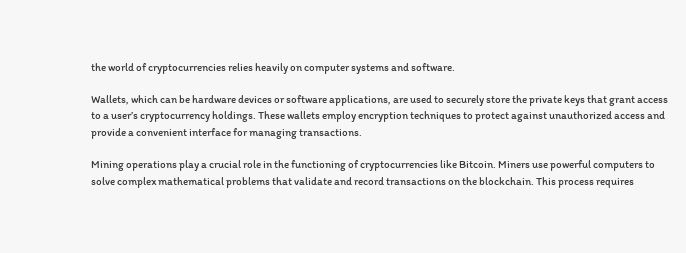the world of cryptocurrencies relies heavily on computer systems and software.

Wallets, which can be hardware devices or software applications, are used to securely store the private keys that grant access to a user’s cryptocurrency holdings. These wallets employ encryption techniques to protect against unauthorized access and provide a convenient interface for managing transactions.

Mining operations play a crucial role in the functioning of cryptocurrencies like Bitcoin. Miners use powerful computers to solve complex mathematical problems that validate and record transactions on the blockchain. This process requires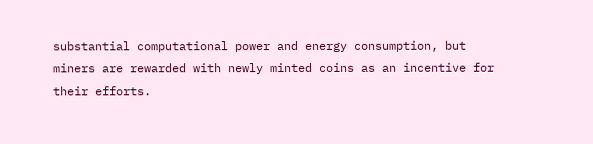substantial computational power and energy consumption, but miners are rewarded with newly minted coins as an incentive for their efforts.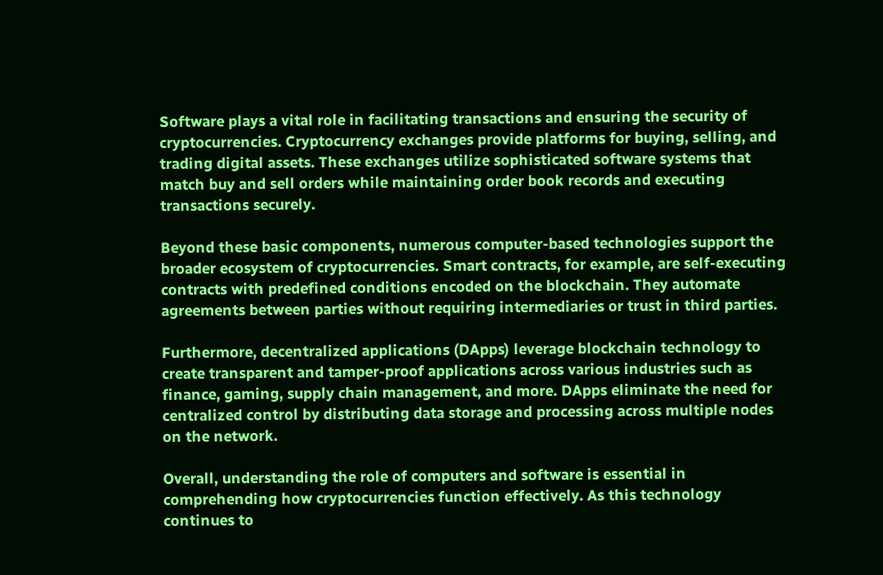Software plays a vital role in facilitating transactions and ensuring the security of cryptocurrencies. Cryptocurrency exchanges provide platforms for buying, selling, and trading digital assets. These exchanges utilize sophisticated software systems that match buy and sell orders while maintaining order book records and executing transactions securely.

Beyond these basic components, numerous computer-based technologies support the broader ecosystem of cryptocurrencies. Smart contracts, for example, are self-executing contracts with predefined conditions encoded on the blockchain. They automate agreements between parties without requiring intermediaries or trust in third parties.

Furthermore, decentralized applications (DApps) leverage blockchain technology to create transparent and tamper-proof applications across various industries such as finance, gaming, supply chain management, and more. DApps eliminate the need for centralized control by distributing data storage and processing across multiple nodes on the network.

Overall, understanding the role of computers and software is essential in comprehending how cryptocurrencies function effectively. As this technology continues to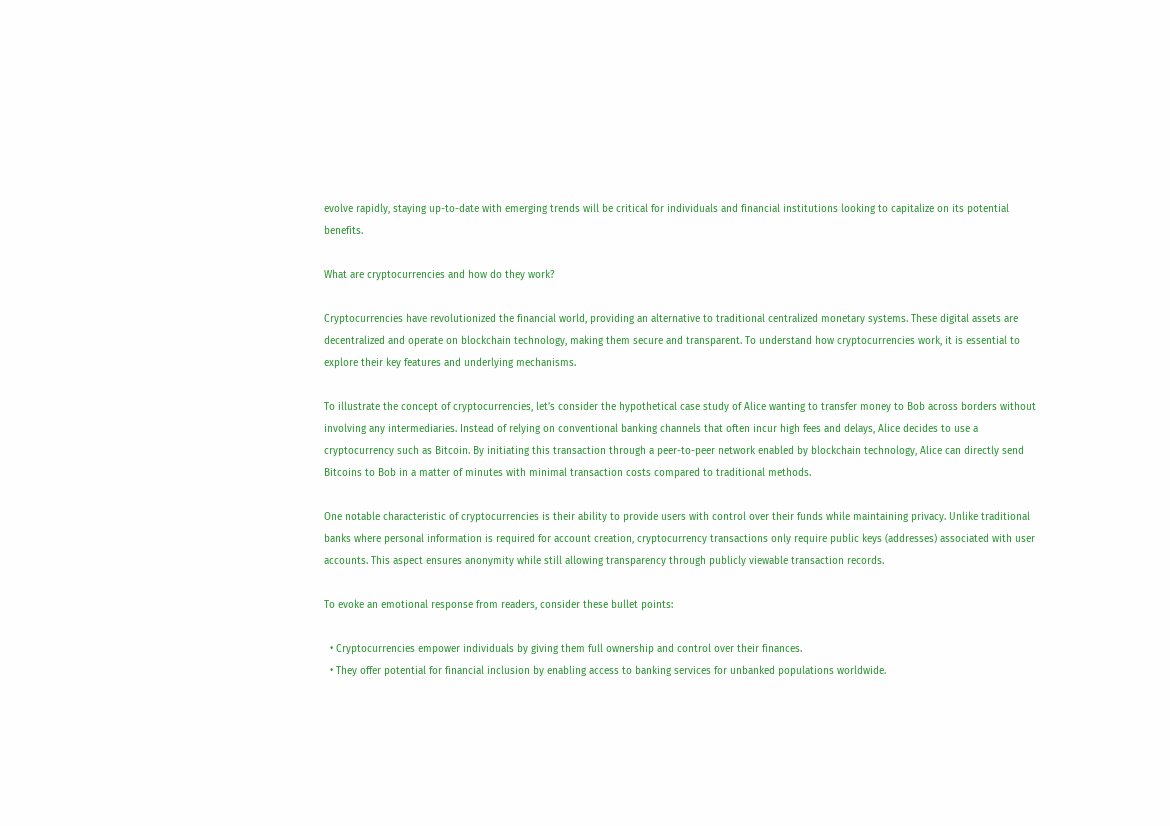evolve rapidly, staying up-to-date with emerging trends will be critical for individuals and financial institutions looking to capitalize on its potential benefits.

What are cryptocurrencies and how do they work?

Cryptocurrencies have revolutionized the financial world, providing an alternative to traditional centralized monetary systems. These digital assets are decentralized and operate on blockchain technology, making them secure and transparent. To understand how cryptocurrencies work, it is essential to explore their key features and underlying mechanisms.

To illustrate the concept of cryptocurrencies, let’s consider the hypothetical case study of Alice wanting to transfer money to Bob across borders without involving any intermediaries. Instead of relying on conventional banking channels that often incur high fees and delays, Alice decides to use a cryptocurrency such as Bitcoin. By initiating this transaction through a peer-to-peer network enabled by blockchain technology, Alice can directly send Bitcoins to Bob in a matter of minutes with minimal transaction costs compared to traditional methods.

One notable characteristic of cryptocurrencies is their ability to provide users with control over their funds while maintaining privacy. Unlike traditional banks where personal information is required for account creation, cryptocurrency transactions only require public keys (addresses) associated with user accounts. This aspect ensures anonymity while still allowing transparency through publicly viewable transaction records.

To evoke an emotional response from readers, consider these bullet points:

  • Cryptocurrencies empower individuals by giving them full ownership and control over their finances.
  • They offer potential for financial inclusion by enabling access to banking services for unbanked populations worldwide.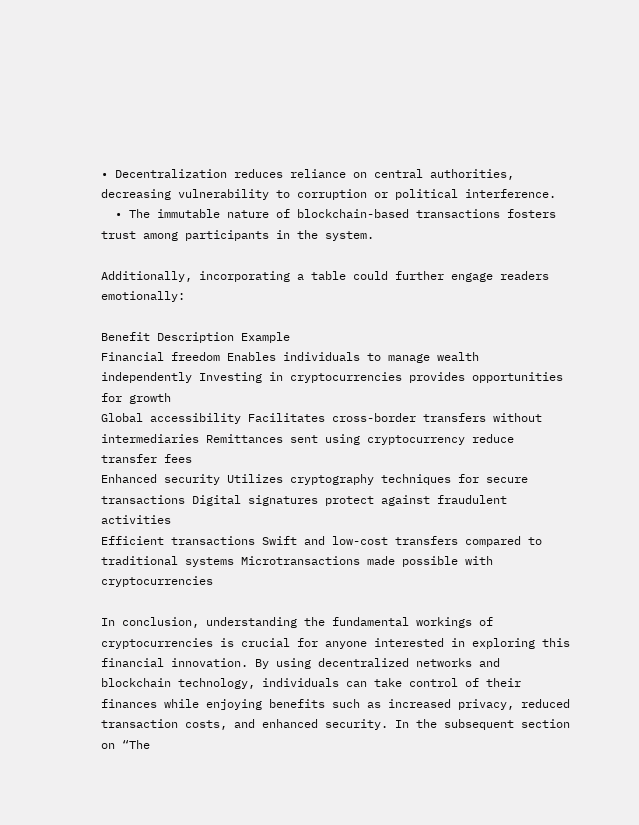• Decentralization reduces reliance on central authorities, decreasing vulnerability to corruption or political interference.
  • The immutable nature of blockchain-based transactions fosters trust among participants in the system.

Additionally, incorporating a table could further engage readers emotionally:

Benefit Description Example
Financial freedom Enables individuals to manage wealth independently Investing in cryptocurrencies provides opportunities for growth
Global accessibility Facilitates cross-border transfers without intermediaries Remittances sent using cryptocurrency reduce transfer fees
Enhanced security Utilizes cryptography techniques for secure transactions Digital signatures protect against fraudulent activities
Efficient transactions Swift and low-cost transfers compared to traditional systems Microtransactions made possible with cryptocurrencies

In conclusion, understanding the fundamental workings of cryptocurrencies is crucial for anyone interested in exploring this financial innovation. By using decentralized networks and blockchain technology, individuals can take control of their finances while enjoying benefits such as increased privacy, reduced transaction costs, and enhanced security. In the subsequent section on “The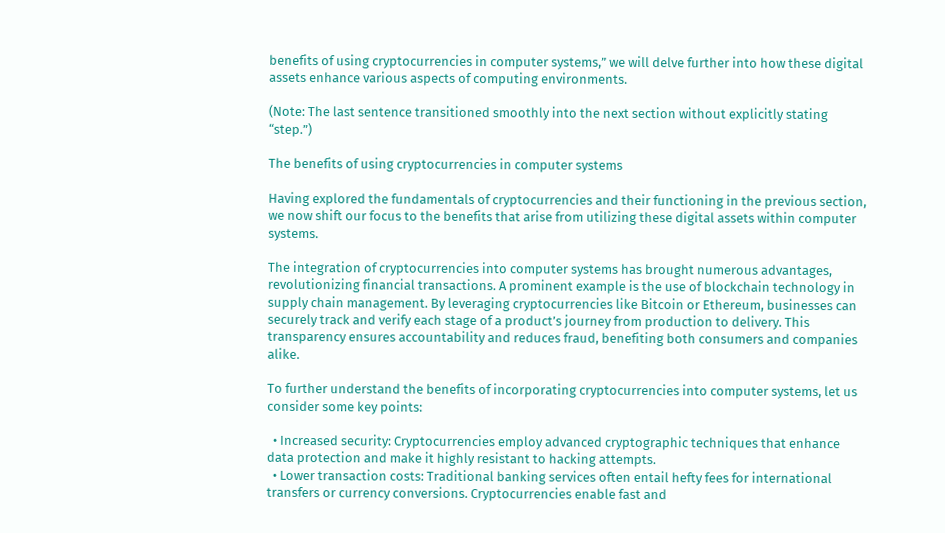benefits of using cryptocurrencies in computer systems,” we will delve further into how these digital assets enhance various aspects of computing environments.

(Note: The last sentence transitioned smoothly into the next section without explicitly stating “step.”)

The benefits of using cryptocurrencies in computer systems

Having explored the fundamentals of cryptocurrencies and their functioning in the previous section, we now shift our focus to the benefits that arise from utilizing these digital assets within computer systems.

The integration of cryptocurrencies into computer systems has brought numerous advantages, revolutionizing financial transactions. A prominent example is the use of blockchain technology in supply chain management. By leveraging cryptocurrencies like Bitcoin or Ethereum, businesses can securely track and verify each stage of a product’s journey from production to delivery. This transparency ensures accountability and reduces fraud, benefiting both consumers and companies alike.

To further understand the benefits of incorporating cryptocurrencies into computer systems, let us consider some key points:

  • Increased security: Cryptocurrencies employ advanced cryptographic techniques that enhance data protection and make it highly resistant to hacking attempts.
  • Lower transaction costs: Traditional banking services often entail hefty fees for international transfers or currency conversions. Cryptocurrencies enable fast and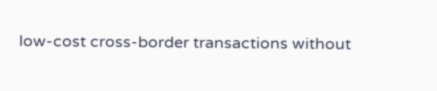low-cost cross-border transactions without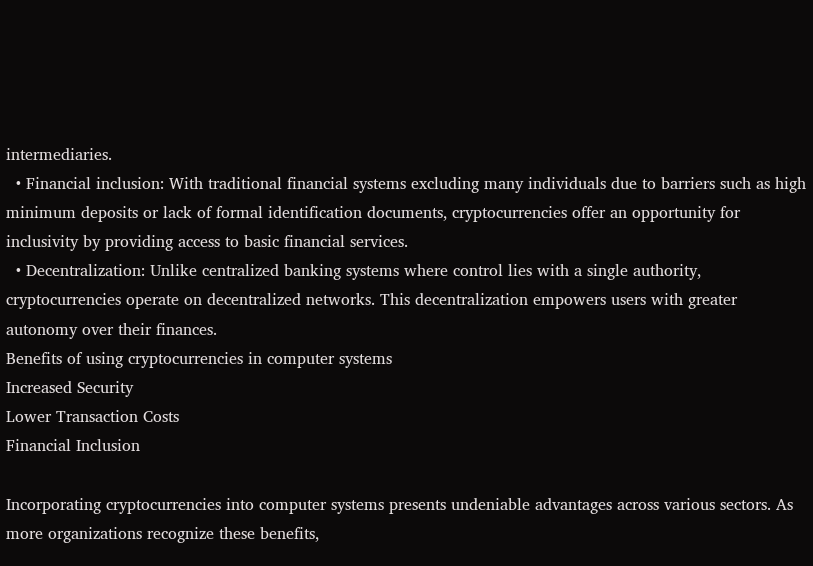intermediaries.
  • Financial inclusion: With traditional financial systems excluding many individuals due to barriers such as high minimum deposits or lack of formal identification documents, cryptocurrencies offer an opportunity for inclusivity by providing access to basic financial services.
  • Decentralization: Unlike centralized banking systems where control lies with a single authority, cryptocurrencies operate on decentralized networks. This decentralization empowers users with greater autonomy over their finances.
Benefits of using cryptocurrencies in computer systems
Increased Security
Lower Transaction Costs
Financial Inclusion

Incorporating cryptocurrencies into computer systems presents undeniable advantages across various sectors. As more organizations recognize these benefits,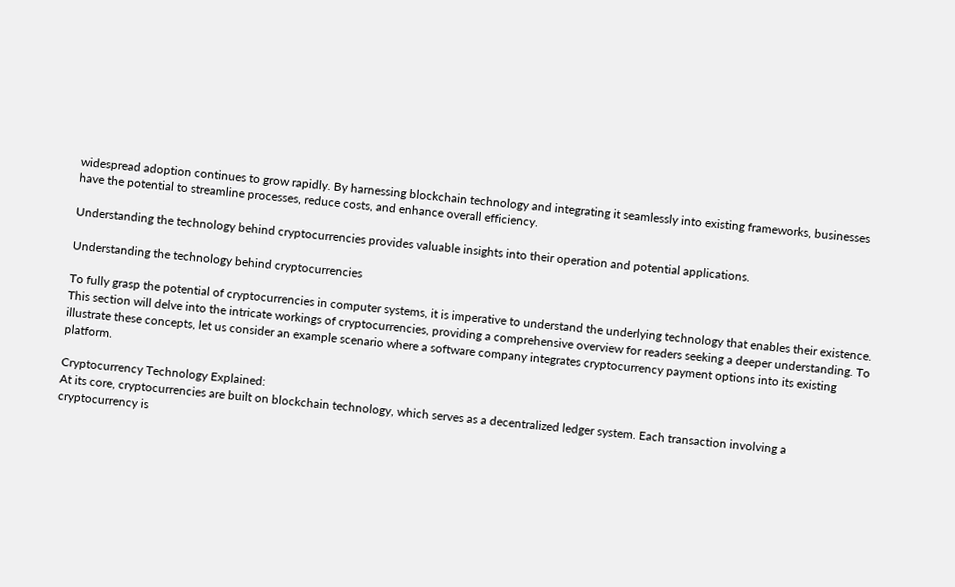widespread adoption continues to grow rapidly. By harnessing blockchain technology and integrating it seamlessly into existing frameworks, businesses have the potential to streamline processes, reduce costs, and enhance overall efficiency.

Understanding the technology behind cryptocurrencies provides valuable insights into their operation and potential applications.

Understanding the technology behind cryptocurrencies

To fully grasp the potential of cryptocurrencies in computer systems, it is imperative to understand the underlying technology that enables their existence. This section will delve into the intricate workings of cryptocurrencies, providing a comprehensive overview for readers seeking a deeper understanding. To illustrate these concepts, let us consider an example scenario where a software company integrates cryptocurrency payment options into its existing platform.

Cryptocurrency Technology Explained:
At its core, cryptocurrencies are built on blockchain technology, which serves as a decentralized ledger system. Each transaction involving a cryptocurrency is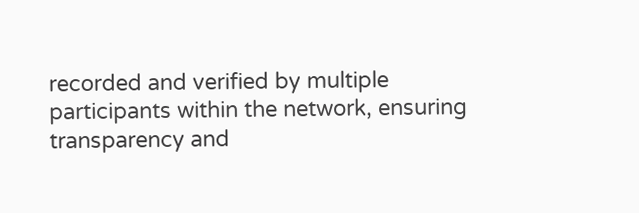recorded and verified by multiple participants within the network, ensuring transparency and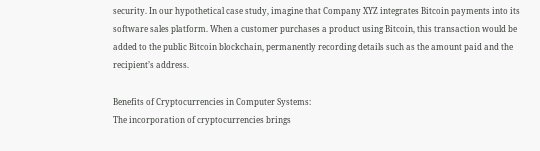security. In our hypothetical case study, imagine that Company XYZ integrates Bitcoin payments into its software sales platform. When a customer purchases a product using Bitcoin, this transaction would be added to the public Bitcoin blockchain, permanently recording details such as the amount paid and the recipient’s address.

Benefits of Cryptocurrencies in Computer Systems:
The incorporation of cryptocurrencies brings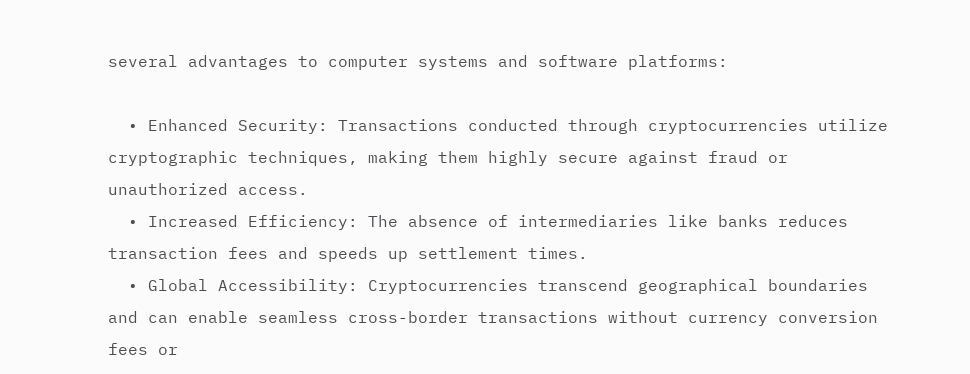several advantages to computer systems and software platforms:

  • Enhanced Security: Transactions conducted through cryptocurrencies utilize cryptographic techniques, making them highly secure against fraud or unauthorized access.
  • Increased Efficiency: The absence of intermediaries like banks reduces transaction fees and speeds up settlement times.
  • Global Accessibility: Cryptocurrencies transcend geographical boundaries and can enable seamless cross-border transactions without currency conversion fees or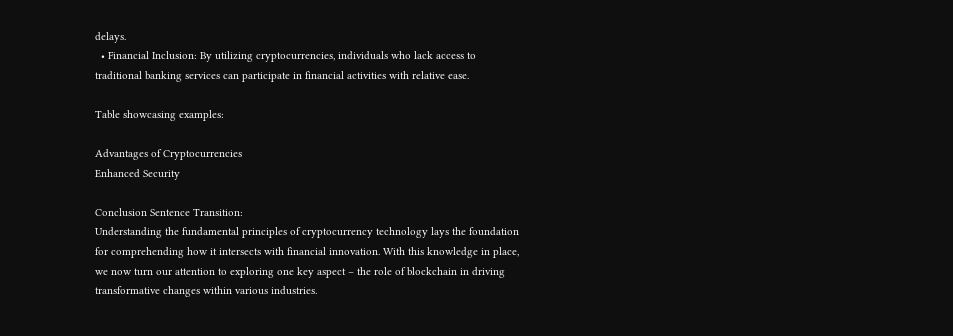delays.
  • Financial Inclusion: By utilizing cryptocurrencies, individuals who lack access to traditional banking services can participate in financial activities with relative ease.

Table showcasing examples:

Advantages of Cryptocurrencies
Enhanced Security

Conclusion Sentence Transition:
Understanding the fundamental principles of cryptocurrency technology lays the foundation for comprehending how it intersects with financial innovation. With this knowledge in place, we now turn our attention to exploring one key aspect – the role of blockchain in driving transformative changes within various industries.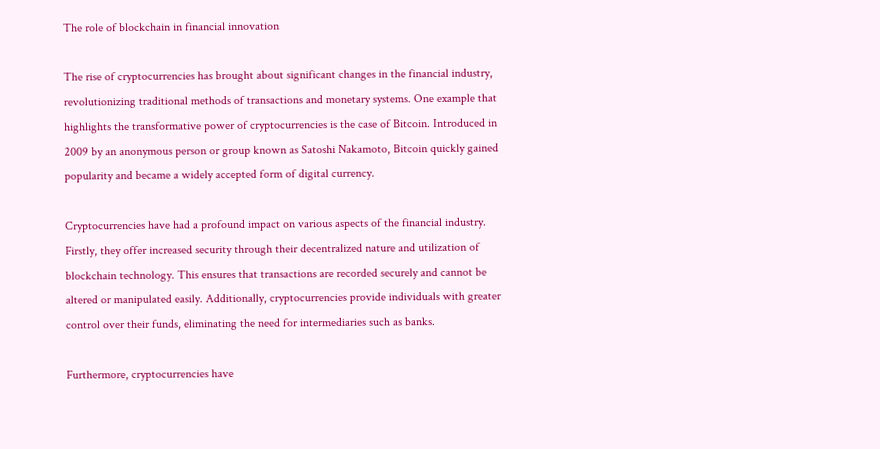The role of blockchain in financial innovation

The rise of cryptocurrencies has brought about significant changes in the financial industry, revolutionizing traditional methods of transactions and monetary systems. One example that highlights the transformative power of cryptocurrencies is the case of Bitcoin. Introduced in 2009 by an anonymous person or group known as Satoshi Nakamoto, Bitcoin quickly gained popularity and became a widely accepted form of digital currency.

Cryptocurrencies have had a profound impact on various aspects of the financial industry. Firstly, they offer increased security through their decentralized nature and utilization of blockchain technology. This ensures that transactions are recorded securely and cannot be altered or manipulated easily. Additionally, cryptocurrencies provide individuals with greater control over their funds, eliminating the need for intermediaries such as banks.

Furthermore, cryptocurrencies have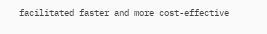facilitated faster and more cost-effective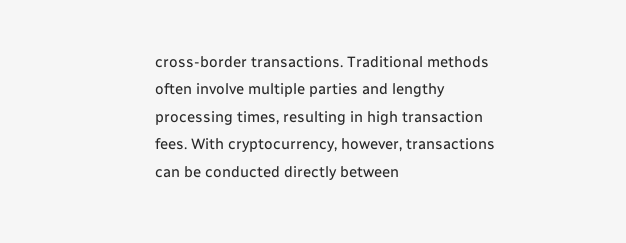cross-border transactions. Traditional methods often involve multiple parties and lengthy processing times, resulting in high transaction fees. With cryptocurrency, however, transactions can be conducted directly between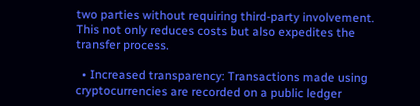two parties without requiring third-party involvement. This not only reduces costs but also expedites the transfer process.

  • Increased transparency: Transactions made using cryptocurrencies are recorded on a public ledger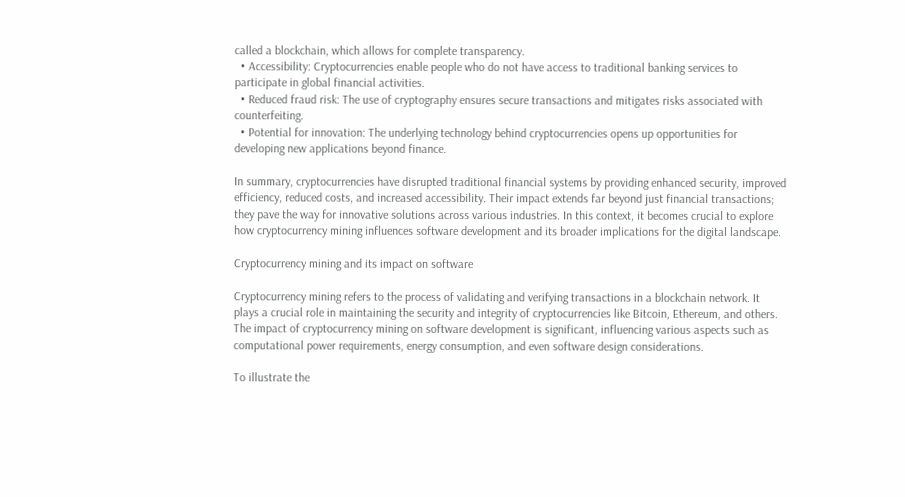called a blockchain, which allows for complete transparency.
  • Accessibility: Cryptocurrencies enable people who do not have access to traditional banking services to participate in global financial activities.
  • Reduced fraud risk: The use of cryptography ensures secure transactions and mitigates risks associated with counterfeiting.
  • Potential for innovation: The underlying technology behind cryptocurrencies opens up opportunities for developing new applications beyond finance.

In summary, cryptocurrencies have disrupted traditional financial systems by providing enhanced security, improved efficiency, reduced costs, and increased accessibility. Their impact extends far beyond just financial transactions; they pave the way for innovative solutions across various industries. In this context, it becomes crucial to explore how cryptocurrency mining influences software development and its broader implications for the digital landscape.

Cryptocurrency mining and its impact on software

Cryptocurrency mining refers to the process of validating and verifying transactions in a blockchain network. It plays a crucial role in maintaining the security and integrity of cryptocurrencies like Bitcoin, Ethereum, and others. The impact of cryptocurrency mining on software development is significant, influencing various aspects such as computational power requirements, energy consumption, and even software design considerations.

To illustrate the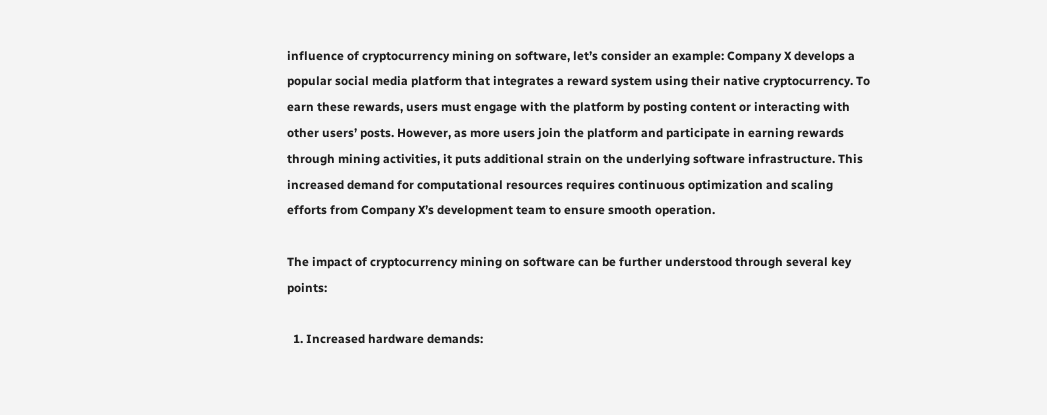influence of cryptocurrency mining on software, let’s consider an example: Company X develops a popular social media platform that integrates a reward system using their native cryptocurrency. To earn these rewards, users must engage with the platform by posting content or interacting with other users’ posts. However, as more users join the platform and participate in earning rewards through mining activities, it puts additional strain on the underlying software infrastructure. This increased demand for computational resources requires continuous optimization and scaling efforts from Company X’s development team to ensure smooth operation.

The impact of cryptocurrency mining on software can be further understood through several key points:

  1. Increased hardware demands: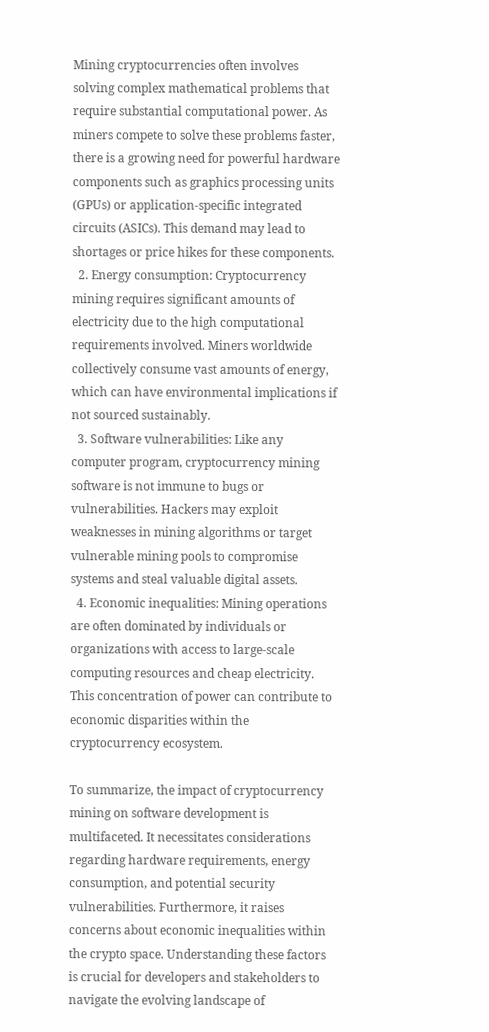Mining cryptocurrencies often involves solving complex mathematical problems that require substantial computational power. As miners compete to solve these problems faster, there is a growing need for powerful hardware components such as graphics processing units (GPUs) or application-specific integrated circuits (ASICs). This demand may lead to shortages or price hikes for these components.
  2. Energy consumption: Cryptocurrency mining requires significant amounts of electricity due to the high computational requirements involved. Miners worldwide collectively consume vast amounts of energy, which can have environmental implications if not sourced sustainably.
  3. Software vulnerabilities: Like any computer program, cryptocurrency mining software is not immune to bugs or vulnerabilities. Hackers may exploit weaknesses in mining algorithms or target vulnerable mining pools to compromise systems and steal valuable digital assets.
  4. Economic inequalities: Mining operations are often dominated by individuals or organizations with access to large-scale computing resources and cheap electricity. This concentration of power can contribute to economic disparities within the cryptocurrency ecosystem.

To summarize, the impact of cryptocurrency mining on software development is multifaceted. It necessitates considerations regarding hardware requirements, energy consumption, and potential security vulnerabilities. Furthermore, it raises concerns about economic inequalities within the crypto space. Understanding these factors is crucial for developers and stakeholders to navigate the evolving landscape of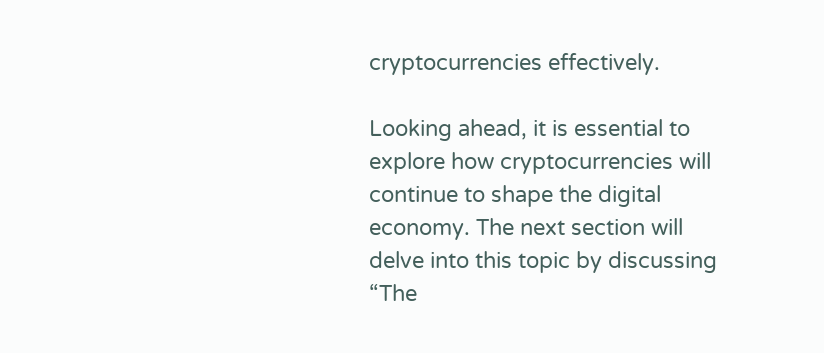cryptocurrencies effectively.

Looking ahead, it is essential to explore how cryptocurrencies will continue to shape the digital economy. The next section will delve into this topic by discussing “The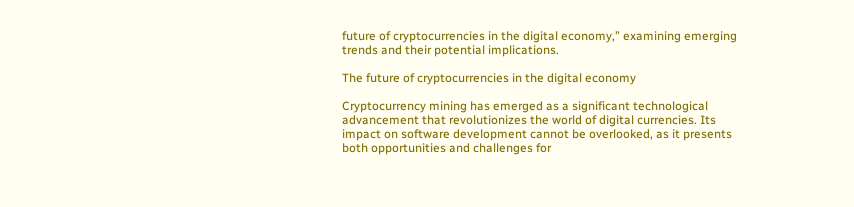future of cryptocurrencies in the digital economy,” examining emerging trends and their potential implications.

The future of cryptocurrencies in the digital economy

Cryptocurrency mining has emerged as a significant technological advancement that revolutionizes the world of digital currencies. Its impact on software development cannot be overlooked, as it presents both opportunities and challenges for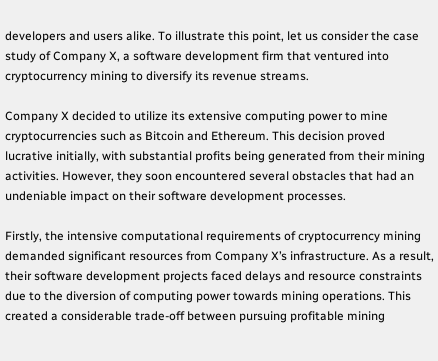developers and users alike. To illustrate this point, let us consider the case study of Company X, a software development firm that ventured into cryptocurrency mining to diversify its revenue streams.

Company X decided to utilize its extensive computing power to mine cryptocurrencies such as Bitcoin and Ethereum. This decision proved lucrative initially, with substantial profits being generated from their mining activities. However, they soon encountered several obstacles that had an undeniable impact on their software development processes.

Firstly, the intensive computational requirements of cryptocurrency mining demanded significant resources from Company X’s infrastructure. As a result, their software development projects faced delays and resource constraints due to the diversion of computing power towards mining operations. This created a considerable trade-off between pursuing profitable mining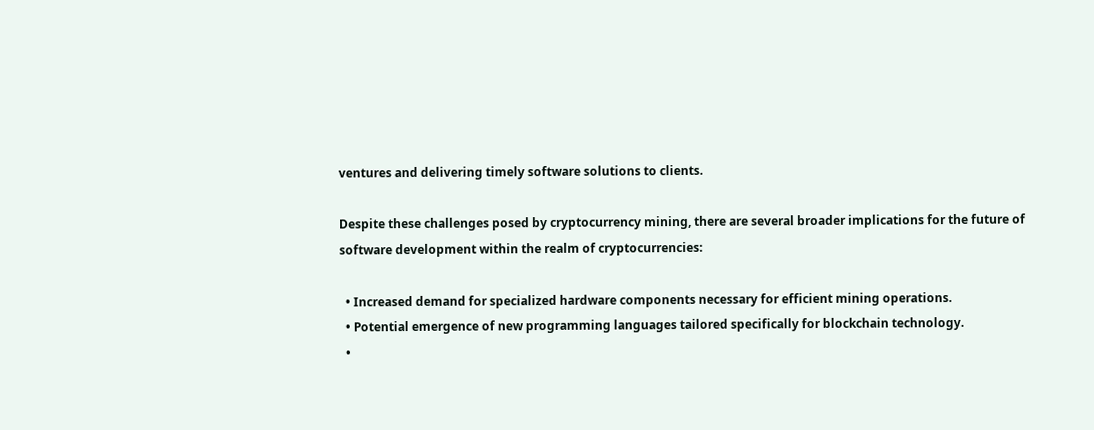ventures and delivering timely software solutions to clients.

Despite these challenges posed by cryptocurrency mining, there are several broader implications for the future of software development within the realm of cryptocurrencies:

  • Increased demand for specialized hardware components necessary for efficient mining operations.
  • Potential emergence of new programming languages tailored specifically for blockchain technology.
  •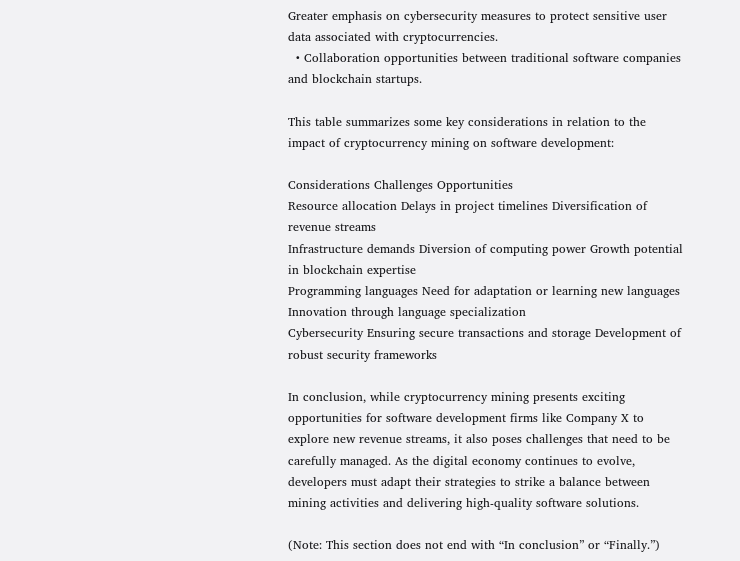Greater emphasis on cybersecurity measures to protect sensitive user data associated with cryptocurrencies.
  • Collaboration opportunities between traditional software companies and blockchain startups.

This table summarizes some key considerations in relation to the impact of cryptocurrency mining on software development:

Considerations Challenges Opportunities
Resource allocation Delays in project timelines Diversification of revenue streams
Infrastructure demands Diversion of computing power Growth potential in blockchain expertise
Programming languages Need for adaptation or learning new languages Innovation through language specialization
Cybersecurity Ensuring secure transactions and storage Development of robust security frameworks

In conclusion, while cryptocurrency mining presents exciting opportunities for software development firms like Company X to explore new revenue streams, it also poses challenges that need to be carefully managed. As the digital economy continues to evolve, developers must adapt their strategies to strike a balance between mining activities and delivering high-quality software solutions.

(Note: This section does not end with “In conclusion” or “Finally.”)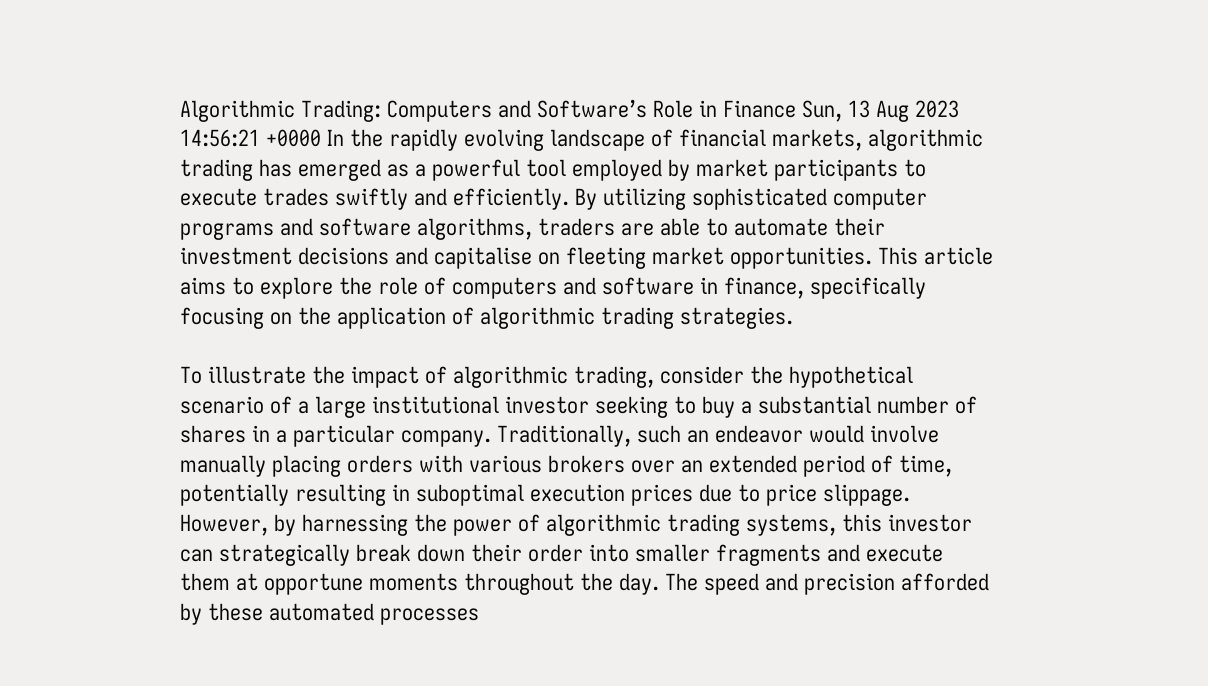Algorithmic Trading: Computers and Software’s Role in Finance Sun, 13 Aug 2023 14:56:21 +0000 In the rapidly evolving landscape of financial markets, algorithmic trading has emerged as a powerful tool employed by market participants to execute trades swiftly and efficiently. By utilizing sophisticated computer programs and software algorithms, traders are able to automate their investment decisions and capitalise on fleeting market opportunities. This article aims to explore the role of computers and software in finance, specifically focusing on the application of algorithmic trading strategies.

To illustrate the impact of algorithmic trading, consider the hypothetical scenario of a large institutional investor seeking to buy a substantial number of shares in a particular company. Traditionally, such an endeavor would involve manually placing orders with various brokers over an extended period of time, potentially resulting in suboptimal execution prices due to price slippage. However, by harnessing the power of algorithmic trading systems, this investor can strategically break down their order into smaller fragments and execute them at opportune moments throughout the day. The speed and precision afforded by these automated processes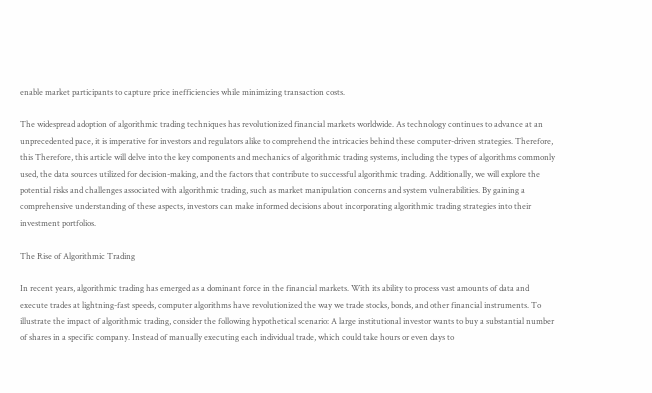enable market participants to capture price inefficiencies while minimizing transaction costs.

The widespread adoption of algorithmic trading techniques has revolutionized financial markets worldwide. As technology continues to advance at an unprecedented pace, it is imperative for investors and regulators alike to comprehend the intricacies behind these computer-driven strategies. Therefore, this Therefore, this article will delve into the key components and mechanics of algorithmic trading systems, including the types of algorithms commonly used, the data sources utilized for decision-making, and the factors that contribute to successful algorithmic trading. Additionally, we will explore the potential risks and challenges associated with algorithmic trading, such as market manipulation concerns and system vulnerabilities. By gaining a comprehensive understanding of these aspects, investors can make informed decisions about incorporating algorithmic trading strategies into their investment portfolios.

The Rise of Algorithmic Trading

In recent years, algorithmic trading has emerged as a dominant force in the financial markets. With its ability to process vast amounts of data and execute trades at lightning-fast speeds, computer algorithms have revolutionized the way we trade stocks, bonds, and other financial instruments. To illustrate the impact of algorithmic trading, consider the following hypothetical scenario: A large institutional investor wants to buy a substantial number of shares in a specific company. Instead of manually executing each individual trade, which could take hours or even days to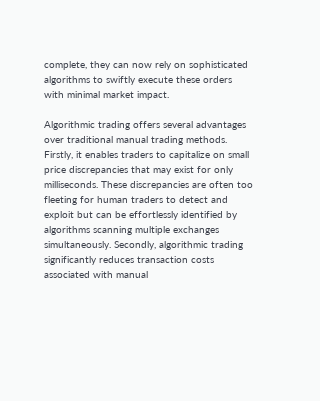complete, they can now rely on sophisticated algorithms to swiftly execute these orders with minimal market impact.

Algorithmic trading offers several advantages over traditional manual trading methods. Firstly, it enables traders to capitalize on small price discrepancies that may exist for only milliseconds. These discrepancies are often too fleeting for human traders to detect and exploit but can be effortlessly identified by algorithms scanning multiple exchanges simultaneously. Secondly, algorithmic trading significantly reduces transaction costs associated with manual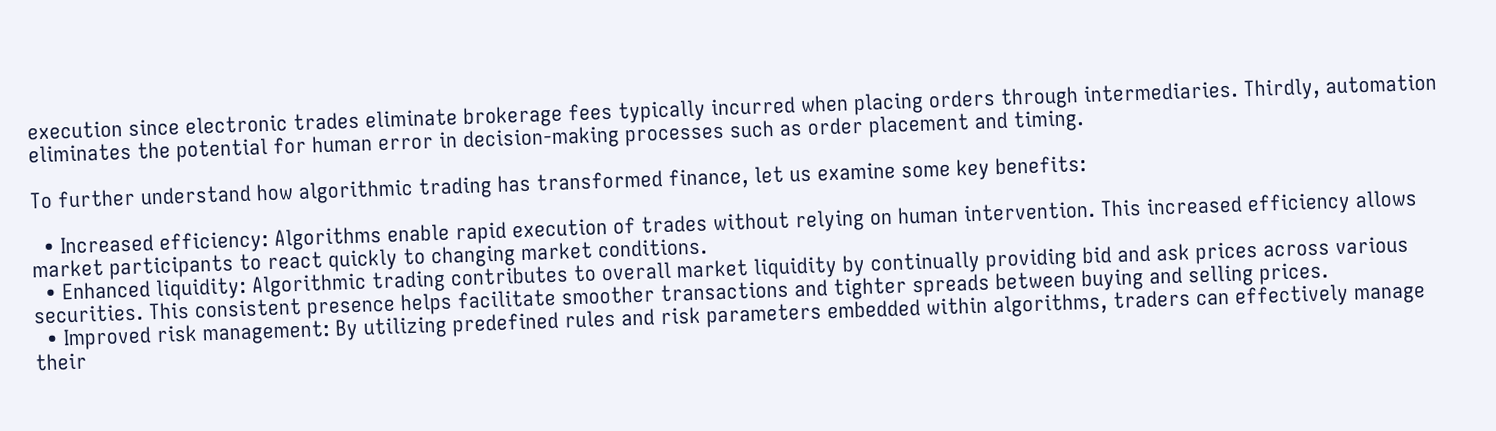execution since electronic trades eliminate brokerage fees typically incurred when placing orders through intermediaries. Thirdly, automation eliminates the potential for human error in decision-making processes such as order placement and timing.

To further understand how algorithmic trading has transformed finance, let us examine some key benefits:

  • Increased efficiency: Algorithms enable rapid execution of trades without relying on human intervention. This increased efficiency allows market participants to react quickly to changing market conditions.
  • Enhanced liquidity: Algorithmic trading contributes to overall market liquidity by continually providing bid and ask prices across various securities. This consistent presence helps facilitate smoother transactions and tighter spreads between buying and selling prices.
  • Improved risk management: By utilizing predefined rules and risk parameters embedded within algorithms, traders can effectively manage their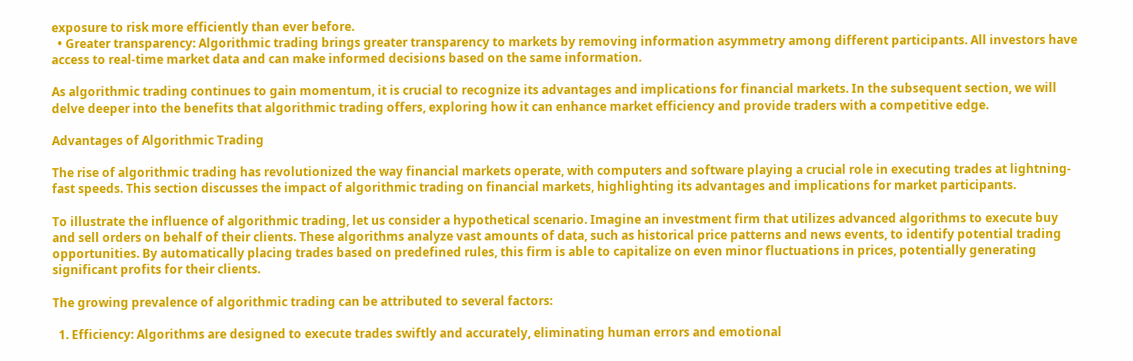exposure to risk more efficiently than ever before.
  • Greater transparency: Algorithmic trading brings greater transparency to markets by removing information asymmetry among different participants. All investors have access to real-time market data and can make informed decisions based on the same information.

As algorithmic trading continues to gain momentum, it is crucial to recognize its advantages and implications for financial markets. In the subsequent section, we will delve deeper into the benefits that algorithmic trading offers, exploring how it can enhance market efficiency and provide traders with a competitive edge.

Advantages of Algorithmic Trading

The rise of algorithmic trading has revolutionized the way financial markets operate, with computers and software playing a crucial role in executing trades at lightning-fast speeds. This section discusses the impact of algorithmic trading on financial markets, highlighting its advantages and implications for market participants.

To illustrate the influence of algorithmic trading, let us consider a hypothetical scenario. Imagine an investment firm that utilizes advanced algorithms to execute buy and sell orders on behalf of their clients. These algorithms analyze vast amounts of data, such as historical price patterns and news events, to identify potential trading opportunities. By automatically placing trades based on predefined rules, this firm is able to capitalize on even minor fluctuations in prices, potentially generating significant profits for their clients.

The growing prevalence of algorithmic trading can be attributed to several factors:

  1. Efficiency: Algorithms are designed to execute trades swiftly and accurately, eliminating human errors and emotional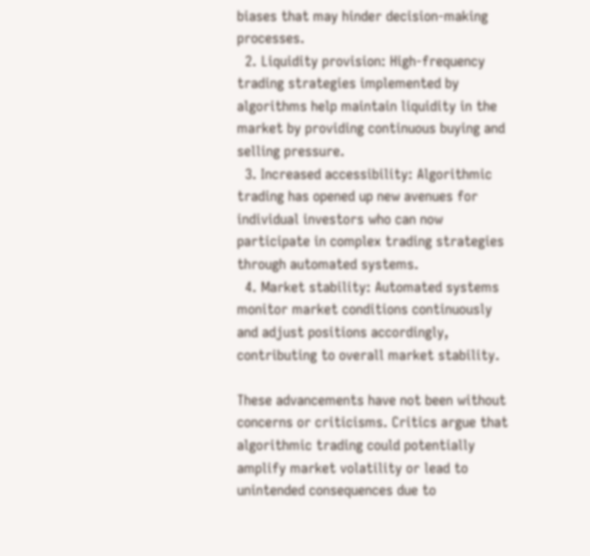biases that may hinder decision-making processes.
  2. Liquidity provision: High-frequency trading strategies implemented by algorithms help maintain liquidity in the market by providing continuous buying and selling pressure.
  3. Increased accessibility: Algorithmic trading has opened up new avenues for individual investors who can now participate in complex trading strategies through automated systems.
  4. Market stability: Automated systems monitor market conditions continuously and adjust positions accordingly, contributing to overall market stability.

These advancements have not been without concerns or criticisms. Critics argue that algorithmic trading could potentially amplify market volatility or lead to unintended consequences due to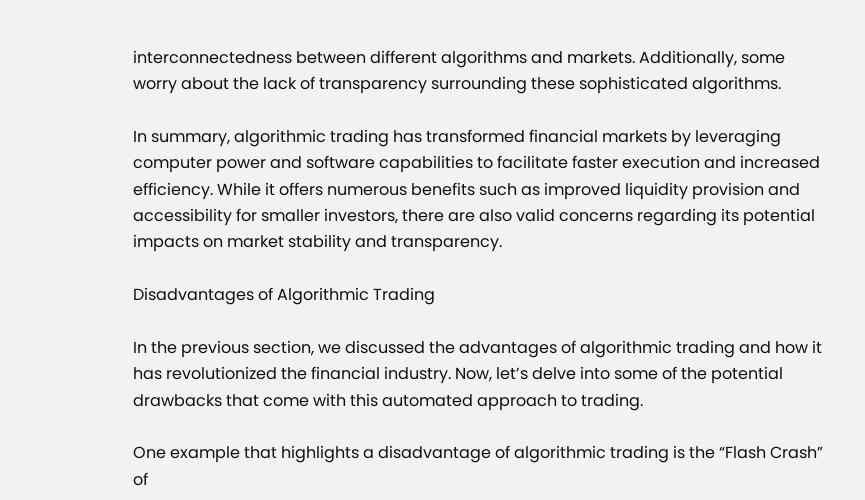interconnectedness between different algorithms and markets. Additionally, some worry about the lack of transparency surrounding these sophisticated algorithms.

In summary, algorithmic trading has transformed financial markets by leveraging computer power and software capabilities to facilitate faster execution and increased efficiency. While it offers numerous benefits such as improved liquidity provision and accessibility for smaller investors, there are also valid concerns regarding its potential impacts on market stability and transparency.

Disadvantages of Algorithmic Trading

In the previous section, we discussed the advantages of algorithmic trading and how it has revolutionized the financial industry. Now, let’s delve into some of the potential drawbacks that come with this automated approach to trading.

One example that highlights a disadvantage of algorithmic trading is the “Flash Crash” of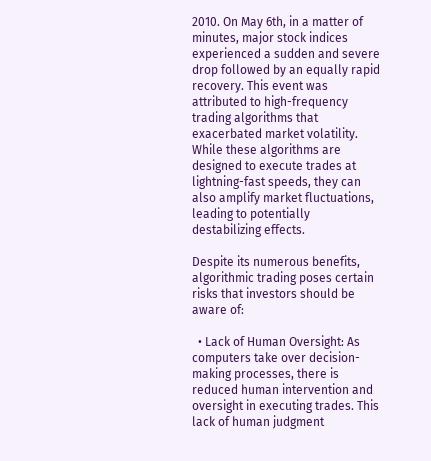2010. On May 6th, in a matter of minutes, major stock indices experienced a sudden and severe drop followed by an equally rapid recovery. This event was attributed to high-frequency trading algorithms that exacerbated market volatility. While these algorithms are designed to execute trades at lightning-fast speeds, they can also amplify market fluctuations, leading to potentially destabilizing effects.

Despite its numerous benefits, algorithmic trading poses certain risks that investors should be aware of:

  • Lack of Human Oversight: As computers take over decision-making processes, there is reduced human intervention and oversight in executing trades. This lack of human judgment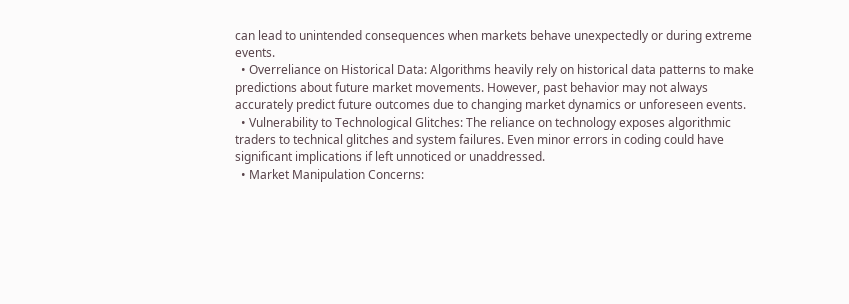can lead to unintended consequences when markets behave unexpectedly or during extreme events.
  • Overreliance on Historical Data: Algorithms heavily rely on historical data patterns to make predictions about future market movements. However, past behavior may not always accurately predict future outcomes due to changing market dynamics or unforeseen events.
  • Vulnerability to Technological Glitches: The reliance on technology exposes algorithmic traders to technical glitches and system failures. Even minor errors in coding could have significant implications if left unnoticed or unaddressed.
  • Market Manipulation Concerns: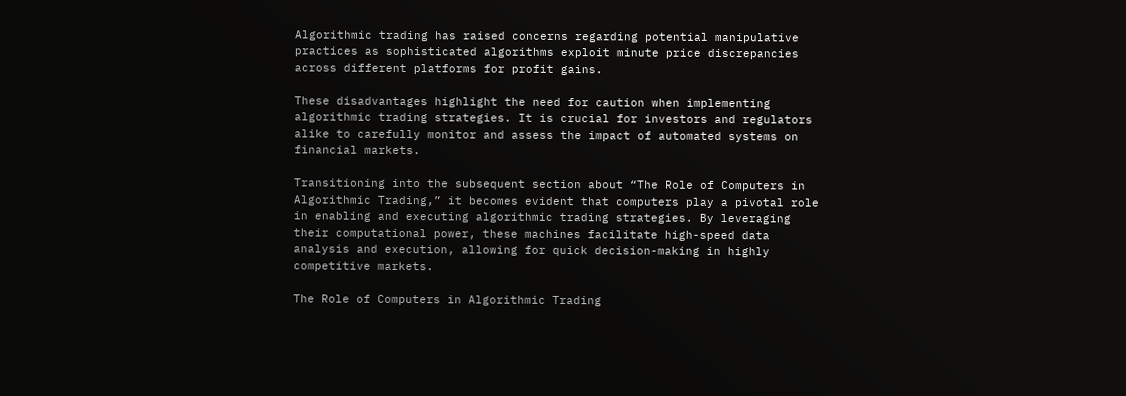Algorithmic trading has raised concerns regarding potential manipulative practices as sophisticated algorithms exploit minute price discrepancies across different platforms for profit gains.

These disadvantages highlight the need for caution when implementing algorithmic trading strategies. It is crucial for investors and regulators alike to carefully monitor and assess the impact of automated systems on financial markets.

Transitioning into the subsequent section about “The Role of Computers in Algorithmic Trading,” it becomes evident that computers play a pivotal role in enabling and executing algorithmic trading strategies. By leveraging their computational power, these machines facilitate high-speed data analysis and execution, allowing for quick decision-making in highly competitive markets.

The Role of Computers in Algorithmic Trading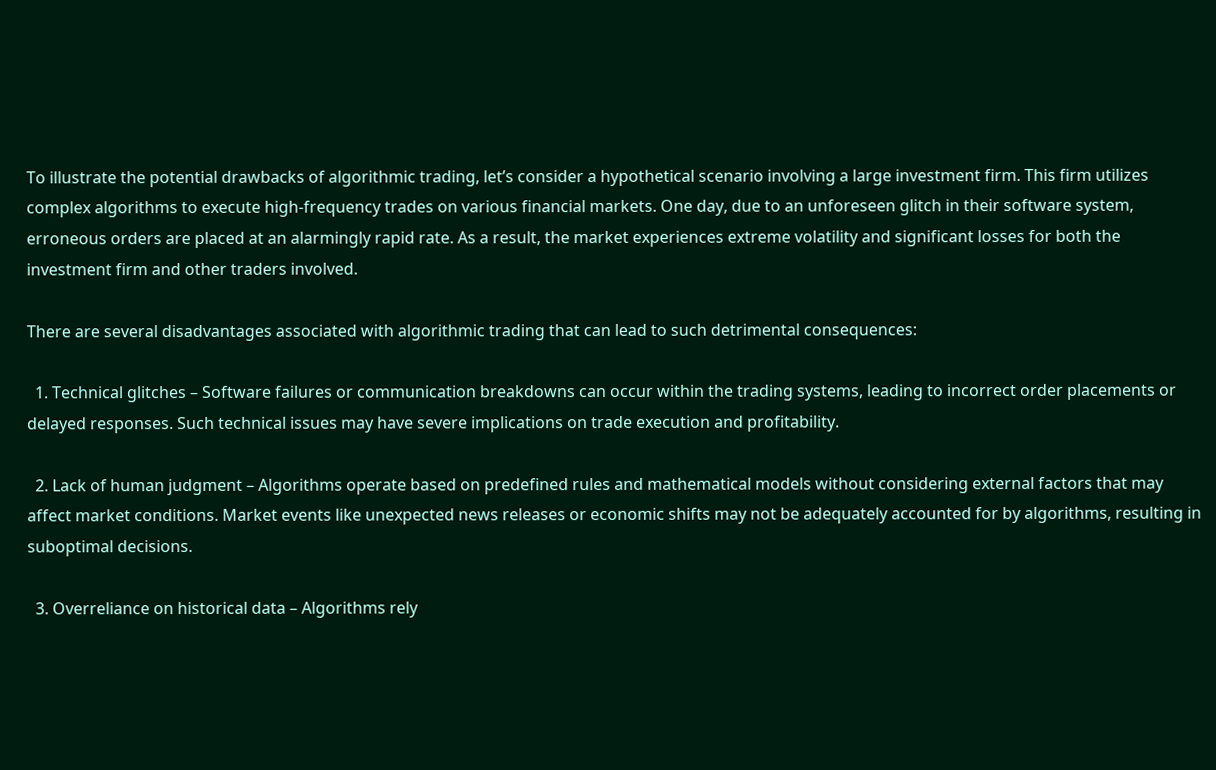To illustrate the potential drawbacks of algorithmic trading, let’s consider a hypothetical scenario involving a large investment firm. This firm utilizes complex algorithms to execute high-frequency trades on various financial markets. One day, due to an unforeseen glitch in their software system, erroneous orders are placed at an alarmingly rapid rate. As a result, the market experiences extreme volatility and significant losses for both the investment firm and other traders involved.

There are several disadvantages associated with algorithmic trading that can lead to such detrimental consequences:

  1. Technical glitches – Software failures or communication breakdowns can occur within the trading systems, leading to incorrect order placements or delayed responses. Such technical issues may have severe implications on trade execution and profitability.

  2. Lack of human judgment – Algorithms operate based on predefined rules and mathematical models without considering external factors that may affect market conditions. Market events like unexpected news releases or economic shifts may not be adequately accounted for by algorithms, resulting in suboptimal decisions.

  3. Overreliance on historical data – Algorithms rely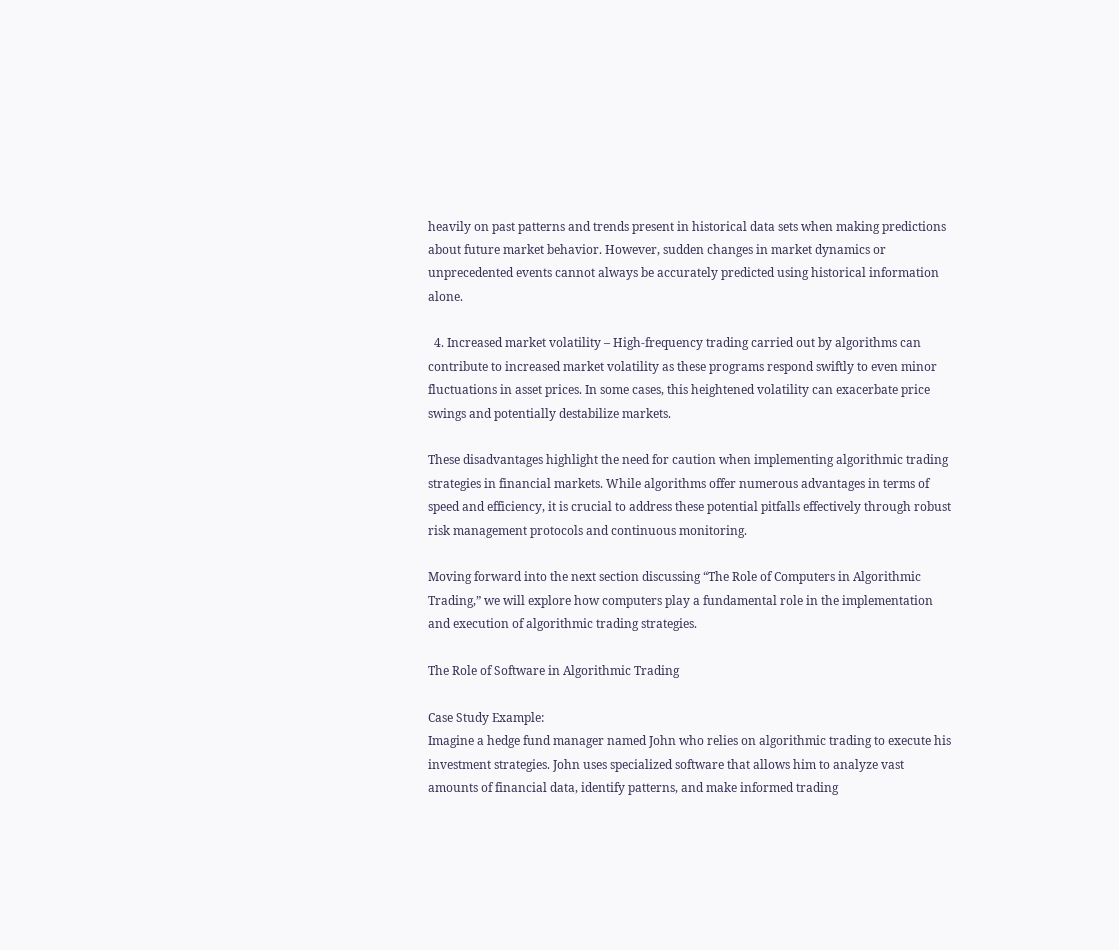heavily on past patterns and trends present in historical data sets when making predictions about future market behavior. However, sudden changes in market dynamics or unprecedented events cannot always be accurately predicted using historical information alone.

  4. Increased market volatility – High-frequency trading carried out by algorithms can contribute to increased market volatility as these programs respond swiftly to even minor fluctuations in asset prices. In some cases, this heightened volatility can exacerbate price swings and potentially destabilize markets.

These disadvantages highlight the need for caution when implementing algorithmic trading strategies in financial markets. While algorithms offer numerous advantages in terms of speed and efficiency, it is crucial to address these potential pitfalls effectively through robust risk management protocols and continuous monitoring.

Moving forward into the next section discussing “The Role of Computers in Algorithmic Trading,” we will explore how computers play a fundamental role in the implementation and execution of algorithmic trading strategies.

The Role of Software in Algorithmic Trading

Case Study Example:
Imagine a hedge fund manager named John who relies on algorithmic trading to execute his investment strategies. John uses specialized software that allows him to analyze vast amounts of financial data, identify patterns, and make informed trading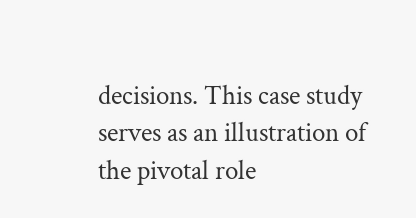decisions. This case study serves as an illustration of the pivotal role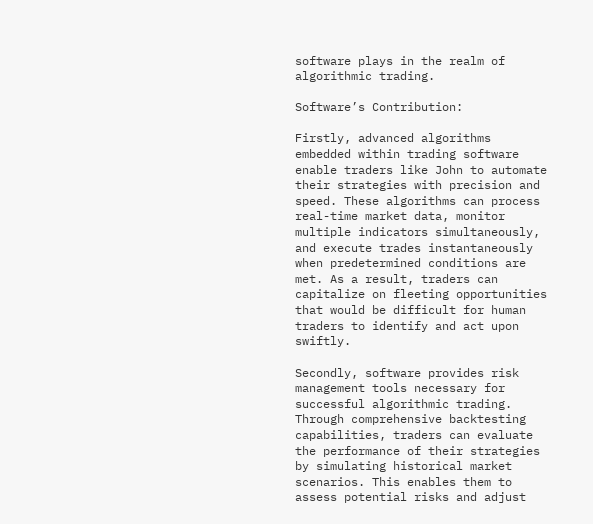software plays in the realm of algorithmic trading.

Software’s Contribution:

Firstly, advanced algorithms embedded within trading software enable traders like John to automate their strategies with precision and speed. These algorithms can process real-time market data, monitor multiple indicators simultaneously, and execute trades instantaneously when predetermined conditions are met. As a result, traders can capitalize on fleeting opportunities that would be difficult for human traders to identify and act upon swiftly.

Secondly, software provides risk management tools necessary for successful algorithmic trading. Through comprehensive backtesting capabilities, traders can evaluate the performance of their strategies by simulating historical market scenarios. This enables them to assess potential risks and adjust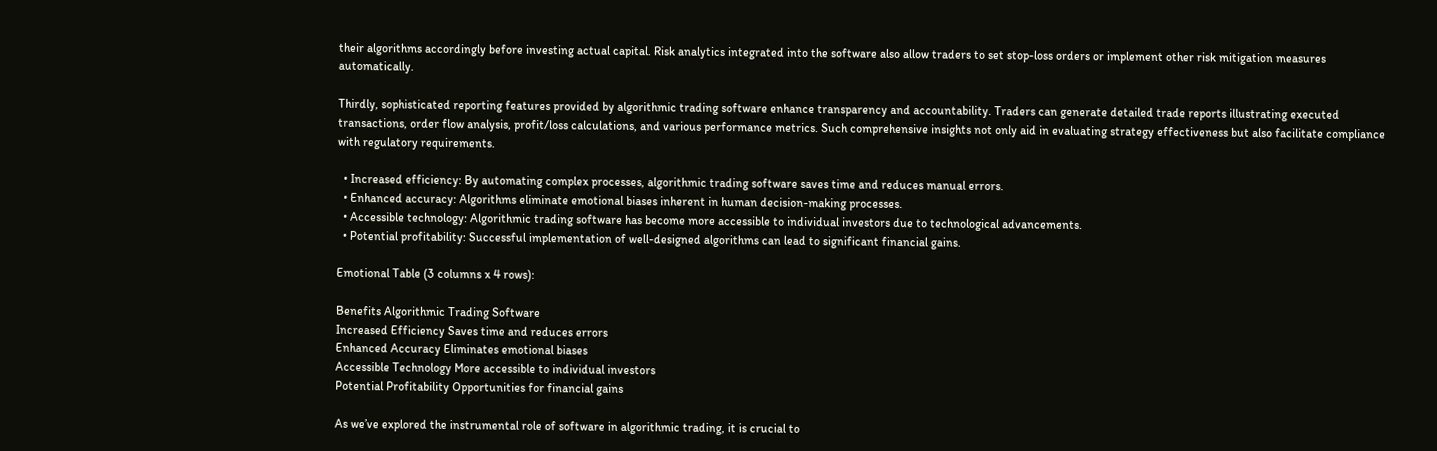their algorithms accordingly before investing actual capital. Risk analytics integrated into the software also allow traders to set stop-loss orders or implement other risk mitigation measures automatically.

Thirdly, sophisticated reporting features provided by algorithmic trading software enhance transparency and accountability. Traders can generate detailed trade reports illustrating executed transactions, order flow analysis, profit/loss calculations, and various performance metrics. Such comprehensive insights not only aid in evaluating strategy effectiveness but also facilitate compliance with regulatory requirements.

  • Increased efficiency: By automating complex processes, algorithmic trading software saves time and reduces manual errors.
  • Enhanced accuracy: Algorithms eliminate emotional biases inherent in human decision-making processes.
  • Accessible technology: Algorithmic trading software has become more accessible to individual investors due to technological advancements.
  • Potential profitability: Successful implementation of well-designed algorithms can lead to significant financial gains.

Emotional Table (3 columns x 4 rows):

Benefits Algorithmic Trading Software
Increased Efficiency Saves time and reduces errors
Enhanced Accuracy Eliminates emotional biases
Accessible Technology More accessible to individual investors
Potential Profitability Opportunities for financial gains

As we’ve explored the instrumental role of software in algorithmic trading, it is crucial to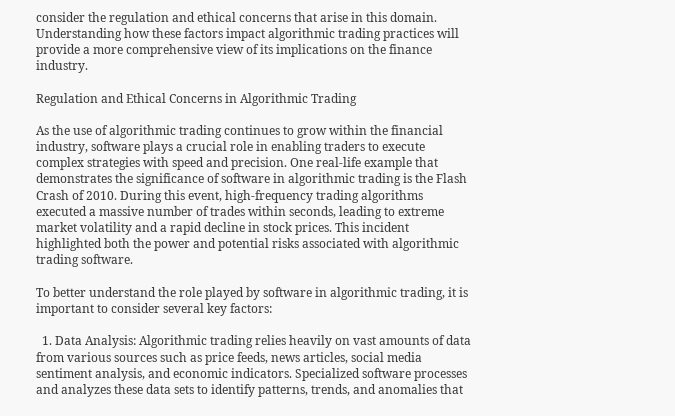consider the regulation and ethical concerns that arise in this domain. Understanding how these factors impact algorithmic trading practices will provide a more comprehensive view of its implications on the finance industry.

Regulation and Ethical Concerns in Algorithmic Trading

As the use of algorithmic trading continues to grow within the financial industry, software plays a crucial role in enabling traders to execute complex strategies with speed and precision. One real-life example that demonstrates the significance of software in algorithmic trading is the Flash Crash of 2010. During this event, high-frequency trading algorithms executed a massive number of trades within seconds, leading to extreme market volatility and a rapid decline in stock prices. This incident highlighted both the power and potential risks associated with algorithmic trading software.

To better understand the role played by software in algorithmic trading, it is important to consider several key factors:

  1. Data Analysis: Algorithmic trading relies heavily on vast amounts of data from various sources such as price feeds, news articles, social media sentiment analysis, and economic indicators. Specialized software processes and analyzes these data sets to identify patterns, trends, and anomalies that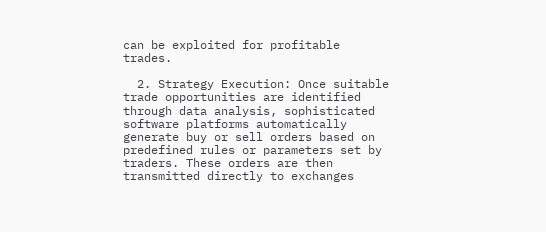can be exploited for profitable trades.

  2. Strategy Execution: Once suitable trade opportunities are identified through data analysis, sophisticated software platforms automatically generate buy or sell orders based on predefined rules or parameters set by traders. These orders are then transmitted directly to exchanges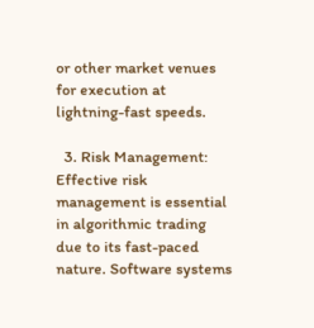or other market venues for execution at lightning-fast speeds.

  3. Risk Management: Effective risk management is essential in algorithmic trading due to its fast-paced nature. Software systems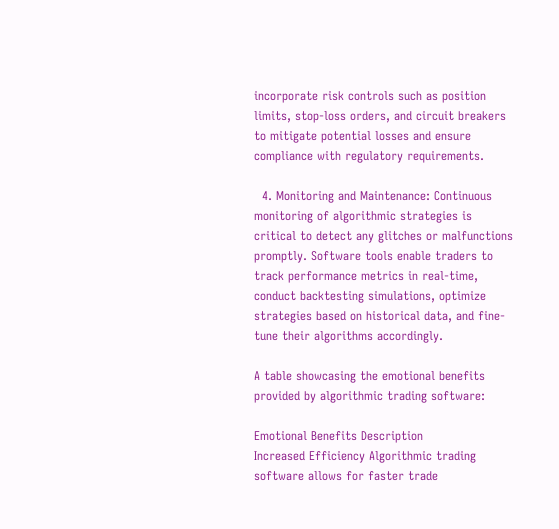incorporate risk controls such as position limits, stop-loss orders, and circuit breakers to mitigate potential losses and ensure compliance with regulatory requirements.

  4. Monitoring and Maintenance: Continuous monitoring of algorithmic strategies is critical to detect any glitches or malfunctions promptly. Software tools enable traders to track performance metrics in real-time, conduct backtesting simulations, optimize strategies based on historical data, and fine-tune their algorithms accordingly.

A table showcasing the emotional benefits provided by algorithmic trading software:

Emotional Benefits Description
Increased Efficiency Algorithmic trading software allows for faster trade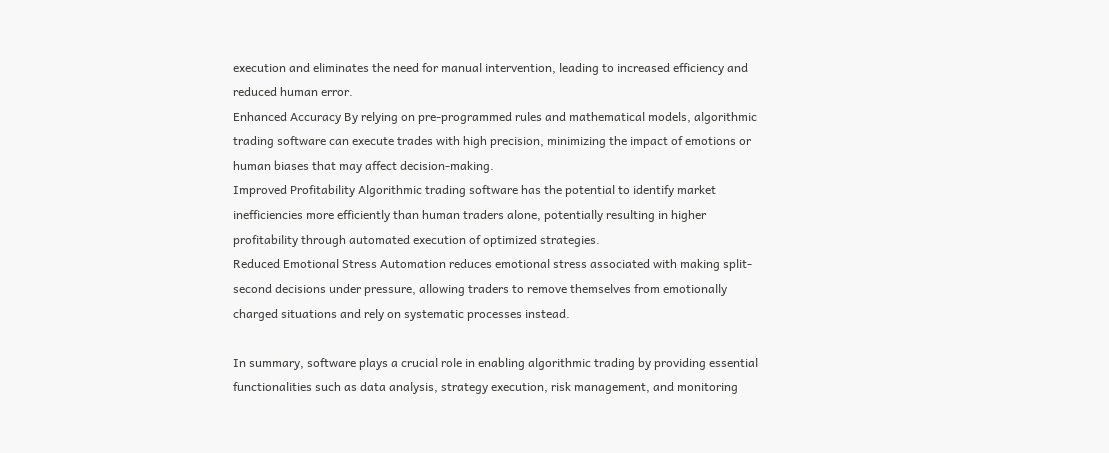execution and eliminates the need for manual intervention, leading to increased efficiency and reduced human error.
Enhanced Accuracy By relying on pre-programmed rules and mathematical models, algorithmic trading software can execute trades with high precision, minimizing the impact of emotions or human biases that may affect decision-making.
Improved Profitability Algorithmic trading software has the potential to identify market inefficiencies more efficiently than human traders alone, potentially resulting in higher profitability through automated execution of optimized strategies.
Reduced Emotional Stress Automation reduces emotional stress associated with making split-second decisions under pressure, allowing traders to remove themselves from emotionally charged situations and rely on systematic processes instead.

In summary, software plays a crucial role in enabling algorithmic trading by providing essential functionalities such as data analysis, strategy execution, risk management, and monitoring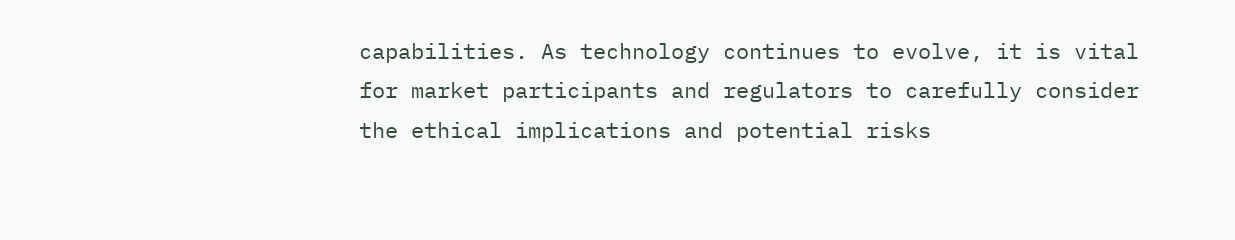capabilities. As technology continues to evolve, it is vital for market participants and regulators to carefully consider the ethical implications and potential risks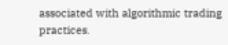associated with algorithmic trading practices.